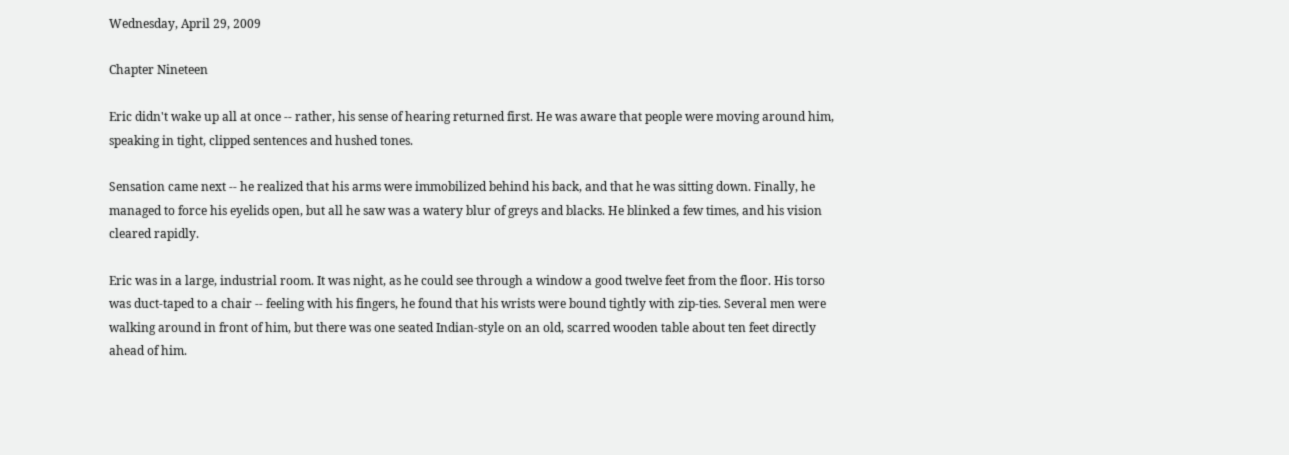Wednesday, April 29, 2009

Chapter Nineteen

Eric didn't wake up all at once -- rather, his sense of hearing returned first. He was aware that people were moving around him, speaking in tight, clipped sentences and hushed tones.

Sensation came next -- he realized that his arms were immobilized behind his back, and that he was sitting down. Finally, he managed to force his eyelids open, but all he saw was a watery blur of greys and blacks. He blinked a few times, and his vision cleared rapidly.

Eric was in a large, industrial room. It was night, as he could see through a window a good twelve feet from the floor. His torso was duct-taped to a chair -- feeling with his fingers, he found that his wrists were bound tightly with zip-ties. Several men were walking around in front of him, but there was one seated Indian-style on an old, scarred wooden table about ten feet directly ahead of him.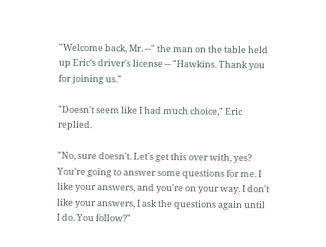"Welcome back, Mr. --" the man on the table held up Eric's driver's license -- "Hawkins. Thank you for joining us."

"Doesn't seem like I had much choice," Eric replied.

"No, sure doesn't. Let's get this over with, yes? You're going to answer some questions for me. I like your answers, and you're on your way. I don't like your answers, I ask the questions again until I do. You follow?"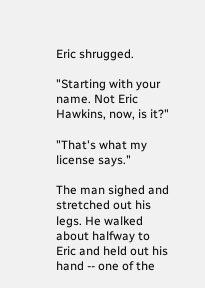Eric shrugged.

"Starting with your name. Not Eric Hawkins, now, is it?"

"That's what my license says."

The man sighed and stretched out his legs. He walked about halfway to Eric and held out his hand -- one of the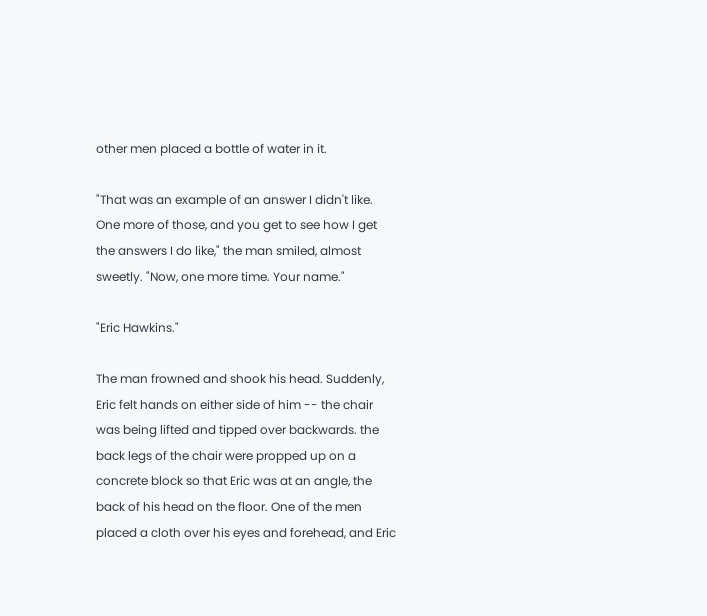other men placed a bottle of water in it.

"That was an example of an answer I didn't like. One more of those, and you get to see how I get the answers I do like," the man smiled, almost sweetly. "Now, one more time. Your name."

"Eric Hawkins."

The man frowned and shook his head. Suddenly, Eric felt hands on either side of him -- the chair was being lifted and tipped over backwards. the back legs of the chair were propped up on a concrete block so that Eric was at an angle, the back of his head on the floor. One of the men placed a cloth over his eyes and forehead, and Eric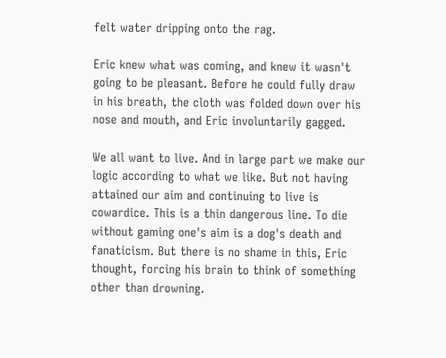felt water dripping onto the rag.

Eric knew what was coming, and knew it wasn't going to be pleasant. Before he could fully draw in his breath, the cloth was folded down over his nose and mouth, and Eric involuntarily gagged.

We all want to live. And in large part we make our logic according to what we like. But not having attained our aim and continuing to live is cowardice. This is a thin dangerous line. To die without gaming one's aim is a dog's death and fanaticism. But there is no shame in this, Eric thought, forcing his brain to think of something other than drowning.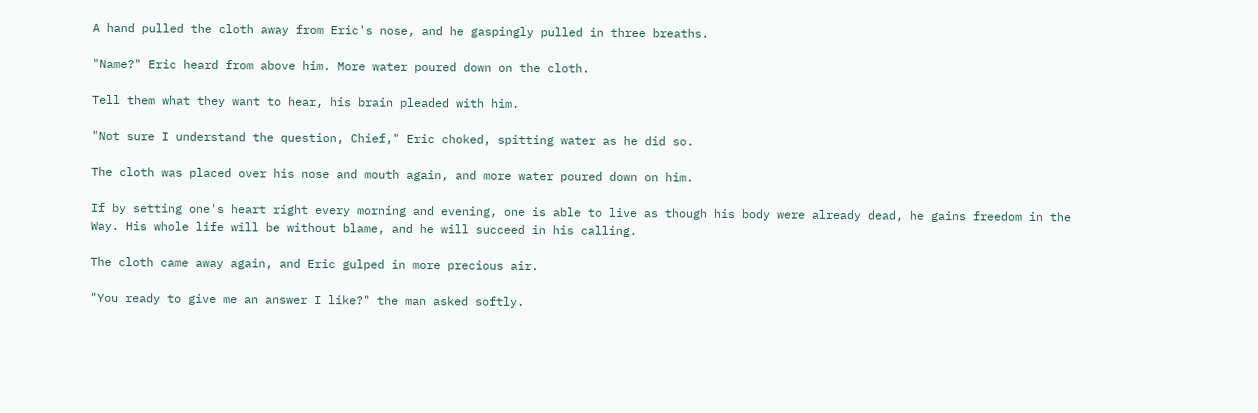A hand pulled the cloth away from Eric's nose, and he gaspingly pulled in three breaths.

"Name?" Eric heard from above him. More water poured down on the cloth.

Tell them what they want to hear, his brain pleaded with him.

"Not sure I understand the question, Chief," Eric choked, spitting water as he did so.

The cloth was placed over his nose and mouth again, and more water poured down on him.

If by setting one's heart right every morning and evening, one is able to live as though his body were already dead, he gains freedom in the Way. His whole life will be without blame, and he will succeed in his calling.

The cloth came away again, and Eric gulped in more precious air.

"You ready to give me an answer I like?" the man asked softly.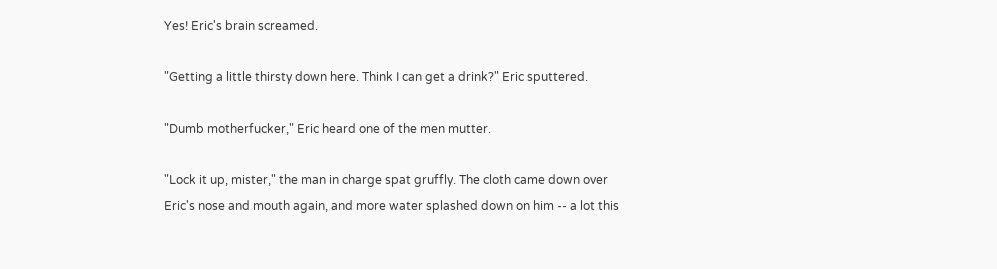Yes! Eric's brain screamed.

"Getting a little thirsty down here. Think I can get a drink?" Eric sputtered.

"Dumb motherfucker," Eric heard one of the men mutter.

"Lock it up, mister," the man in charge spat gruffly. The cloth came down over Eric's nose and mouth again, and more water splashed down on him -- a lot this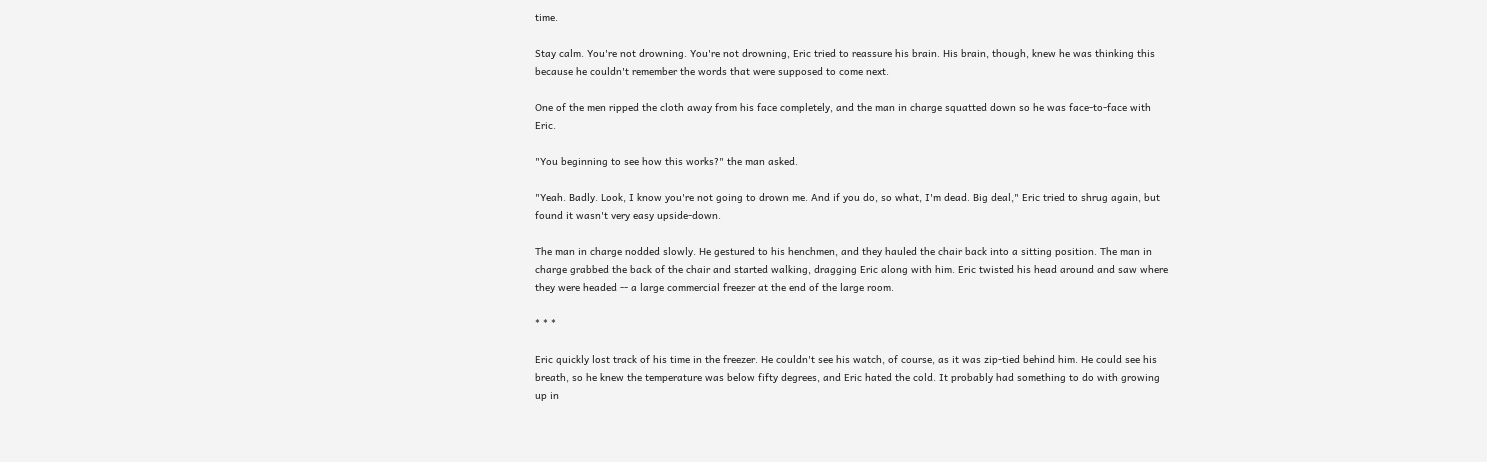time.

Stay calm. You're not drowning. You're not drowning, Eric tried to reassure his brain. His brain, though, knew he was thinking this because he couldn't remember the words that were supposed to come next.

One of the men ripped the cloth away from his face completely, and the man in charge squatted down so he was face-to-face with Eric.

"You beginning to see how this works?" the man asked.

"Yeah. Badly. Look, I know you're not going to drown me. And if you do, so what, I'm dead. Big deal," Eric tried to shrug again, but found it wasn't very easy upside-down.

The man in charge nodded slowly. He gestured to his henchmen, and they hauled the chair back into a sitting position. The man in charge grabbed the back of the chair and started walking, dragging Eric along with him. Eric twisted his head around and saw where they were headed -- a large commercial freezer at the end of the large room.

* * *

Eric quickly lost track of his time in the freezer. He couldn't see his watch, of course, as it was zip-tied behind him. He could see his breath, so he knew the temperature was below fifty degrees, and Eric hated the cold. It probably had something to do with growing up in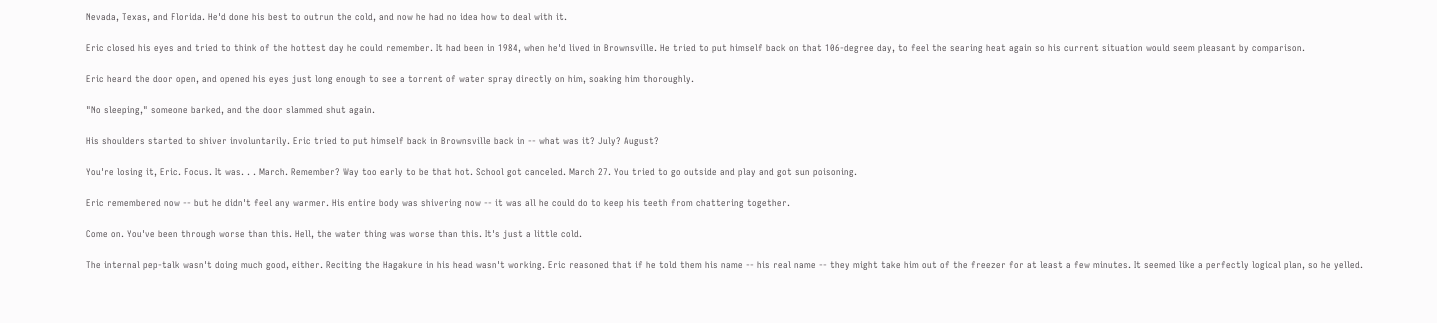Nevada, Texas, and Florida. He'd done his best to outrun the cold, and now he had no idea how to deal with it.

Eric closed his eyes and tried to think of the hottest day he could remember. It had been in 1984, when he'd lived in Brownsville. He tried to put himself back on that 106-degree day, to feel the searing heat again so his current situation would seem pleasant by comparison.

Eric heard the door open, and opened his eyes just long enough to see a torrent of water spray directly on him, soaking him thoroughly.

"No sleeping," someone barked, and the door slammed shut again.

His shoulders started to shiver involuntarily. Eric tried to put himself back in Brownsville back in -- what was it? July? August?

You're losing it, Eric. Focus. It was. . . March. Remember? Way too early to be that hot. School got canceled. March 27. You tried to go outside and play and got sun poisoning.

Eric remembered now -- but he didn't feel any warmer. His entire body was shivering now -- it was all he could do to keep his teeth from chattering together.

Come on. You've been through worse than this. Hell, the water thing was worse than this. It's just a little cold.

The internal pep-talk wasn't doing much good, either. Reciting the Hagakure in his head wasn't working. Eric reasoned that if he told them his name -- his real name -- they might take him out of the freezer for at least a few minutes. It seemed like a perfectly logical plan, so he yelled.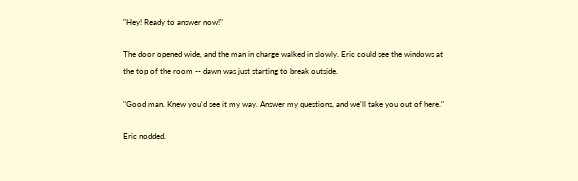"Hey! Ready to answer now!"

The door opened wide, and the man in charge walked in slowly. Eric could see the windows at the top of the room -- dawn was just starting to break outside.

"Good man. Knew you'd see it my way. Answer my questions, and we'll take you out of here."

Eric nodded.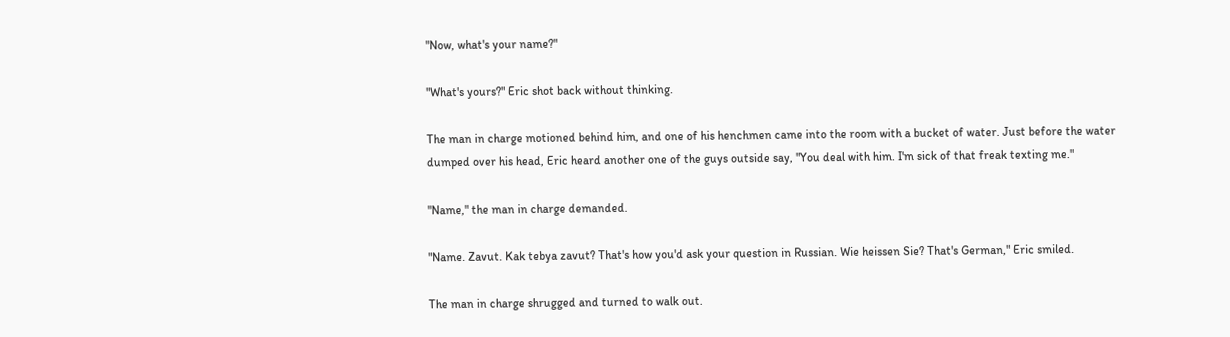"Now, what's your name?"

"What's yours?" Eric shot back without thinking.

The man in charge motioned behind him, and one of his henchmen came into the room with a bucket of water. Just before the water dumped over his head, Eric heard another one of the guys outside say, "You deal with him. I'm sick of that freak texting me."

"Name," the man in charge demanded.

"Name. Zavut. Kak tebya zavut? That's how you'd ask your question in Russian. Wie heissen Sie? That's German," Eric smiled.

The man in charge shrugged and turned to walk out.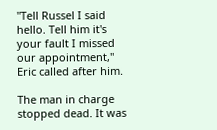"Tell Russel I said hello. Tell him it's your fault I missed our appointment," Eric called after him.

The man in charge stopped dead. It was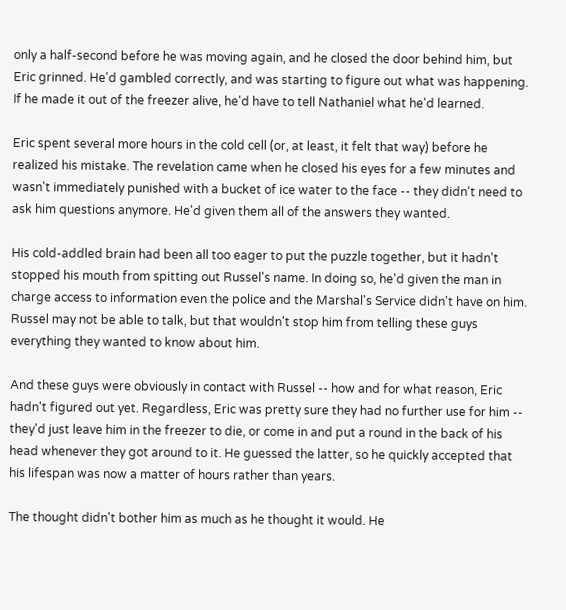only a half-second before he was moving again, and he closed the door behind him, but Eric grinned. He'd gambled correctly, and was starting to figure out what was happening. If he made it out of the freezer alive, he'd have to tell Nathaniel what he'd learned.

Eric spent several more hours in the cold cell (or, at least, it felt that way) before he realized his mistake. The revelation came when he closed his eyes for a few minutes and wasn't immediately punished with a bucket of ice water to the face -- they didn't need to ask him questions anymore. He'd given them all of the answers they wanted.

His cold-addled brain had been all too eager to put the puzzle together, but it hadn't stopped his mouth from spitting out Russel's name. In doing so, he'd given the man in charge access to information even the police and the Marshal's Service didn't have on him. Russel may not be able to talk, but that wouldn't stop him from telling these guys everything they wanted to know about him.

And these guys were obviously in contact with Russel -- how and for what reason, Eric hadn't figured out yet. Regardless, Eric was pretty sure they had no further use for him -- they'd just leave him in the freezer to die, or come in and put a round in the back of his head whenever they got around to it. He guessed the latter, so he quickly accepted that his lifespan was now a matter of hours rather than years.

The thought didn't bother him as much as he thought it would. He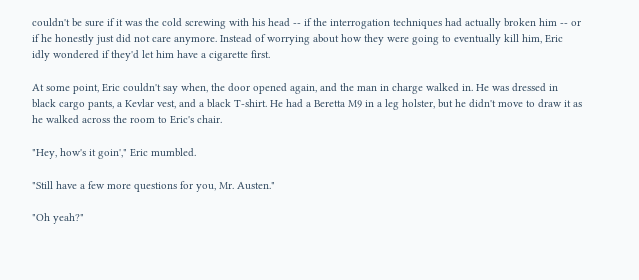couldn't be sure if it was the cold screwing with his head -- if the interrogation techniques had actually broken him -- or if he honestly just did not care anymore. Instead of worrying about how they were going to eventually kill him, Eric idly wondered if they'd let him have a cigarette first.

At some point, Eric couldn't say when, the door opened again, and the man in charge walked in. He was dressed in black cargo pants, a Kevlar vest, and a black T-shirt. He had a Beretta M9 in a leg holster, but he didn't move to draw it as he walked across the room to Eric's chair.

"Hey, how's it goin'," Eric mumbled.

"Still have a few more questions for you, Mr. Austen."

"Oh yeah?"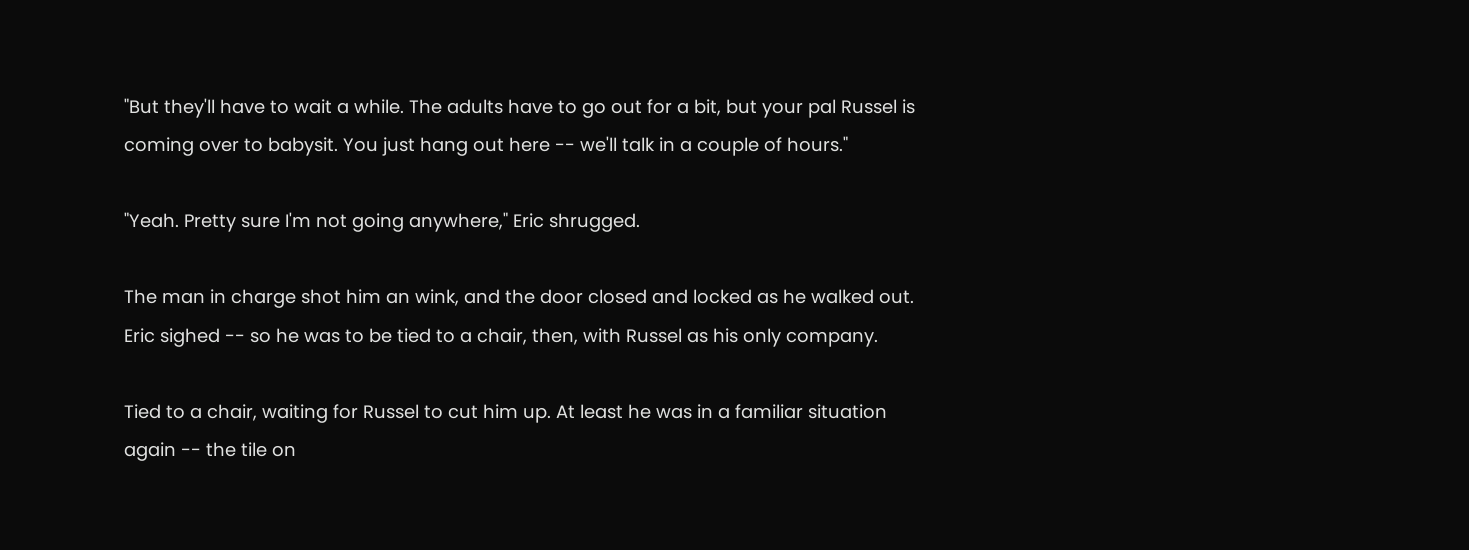"But they'll have to wait a while. The adults have to go out for a bit, but your pal Russel is coming over to babysit. You just hang out here -- we'll talk in a couple of hours."

"Yeah. Pretty sure I'm not going anywhere," Eric shrugged.

The man in charge shot him an wink, and the door closed and locked as he walked out. Eric sighed -- so he was to be tied to a chair, then, with Russel as his only company.

Tied to a chair, waiting for Russel to cut him up. At least he was in a familiar situation again -- the tile on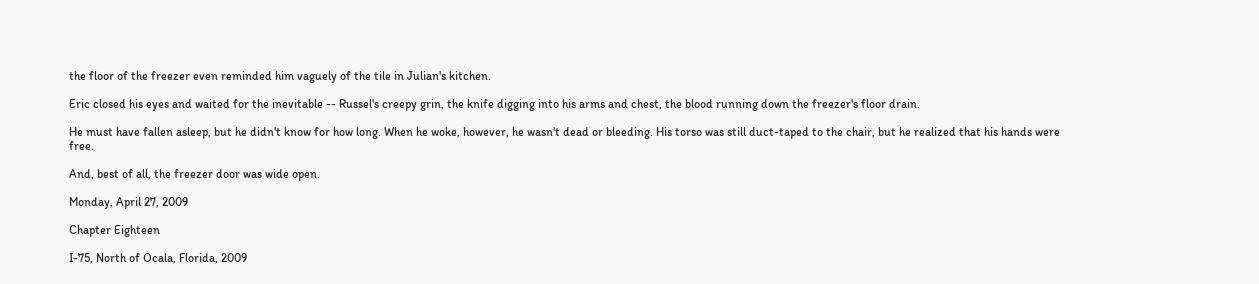the floor of the freezer even reminded him vaguely of the tile in Julian's kitchen.

Eric closed his eyes and waited for the inevitable -- Russel's creepy grin, the knife digging into his arms and chest, the blood running down the freezer's floor drain.

He must have fallen asleep, but he didn't know for how long. When he woke, however, he wasn't dead or bleeding. His torso was still duct-taped to the chair, but he realized that his hands were free.

And, best of all, the freezer door was wide open.

Monday, April 27, 2009

Chapter Eighteen

I-75, North of Ocala, Florida, 2009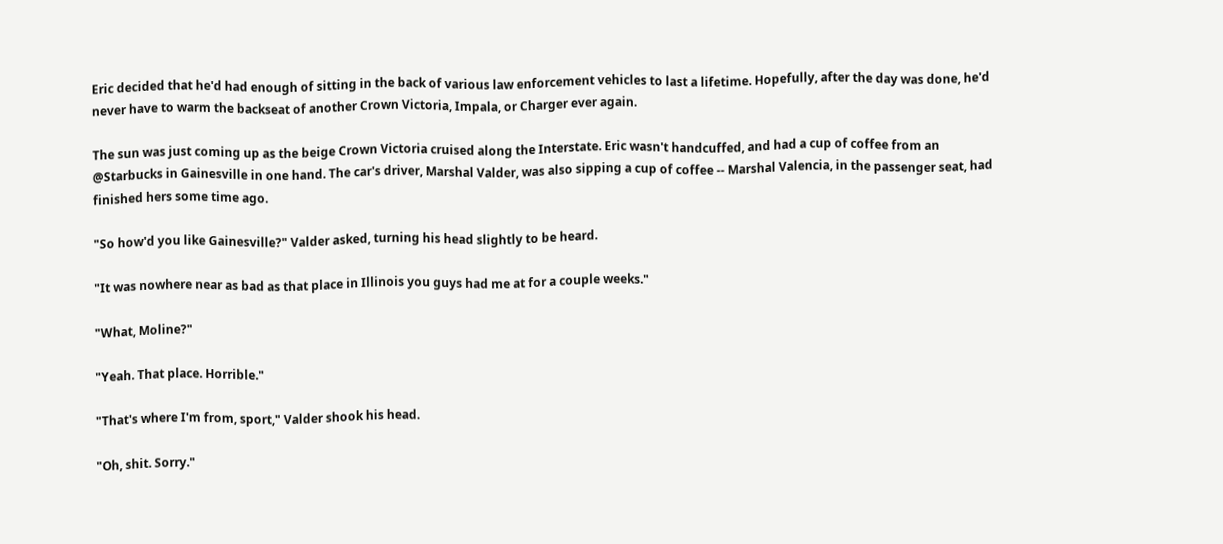Eric decided that he'd had enough of sitting in the back of various law enforcement vehicles to last a lifetime. Hopefully, after the day was done, he'd never have to warm the backseat of another Crown Victoria, Impala, or Charger ever again.

The sun was just coming up as the beige Crown Victoria cruised along the Interstate. Eric wasn't handcuffed, and had a cup of coffee from an @Starbucks in Gainesville in one hand. The car's driver, Marshal Valder, was also sipping a cup of coffee -- Marshal Valencia, in the passenger seat, had finished hers some time ago.

"So how'd you like Gainesville?" Valder asked, turning his head slightly to be heard.

"It was nowhere near as bad as that place in Illinois you guys had me at for a couple weeks."

"What, Moline?"

"Yeah. That place. Horrible."

"That's where I'm from, sport," Valder shook his head.

"Oh, shit. Sorry."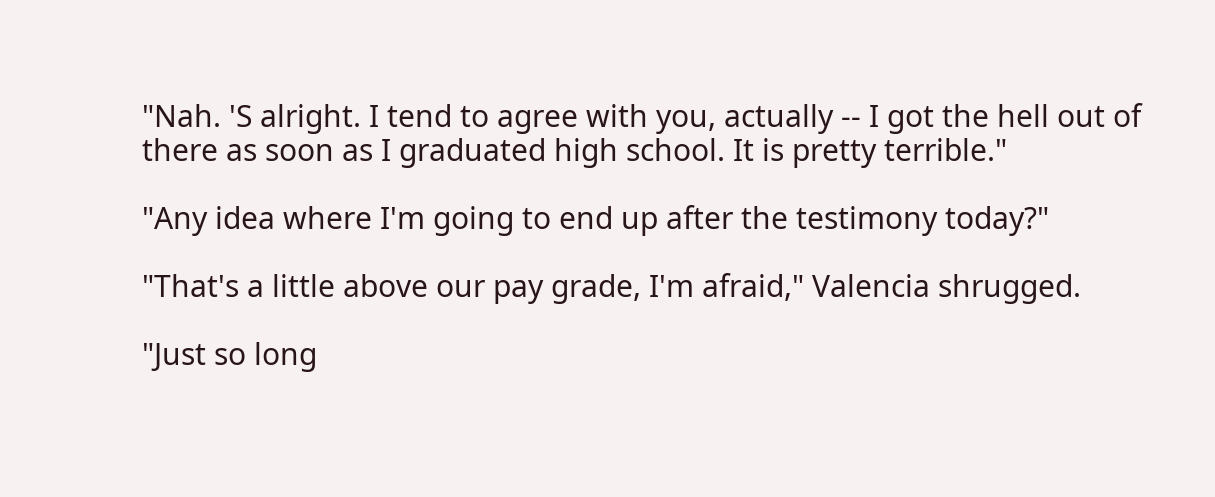"Nah. 'S alright. I tend to agree with you, actually -- I got the hell out of there as soon as I graduated high school. It is pretty terrible."

"Any idea where I'm going to end up after the testimony today?"

"That's a little above our pay grade, I'm afraid," Valencia shrugged.

"Just so long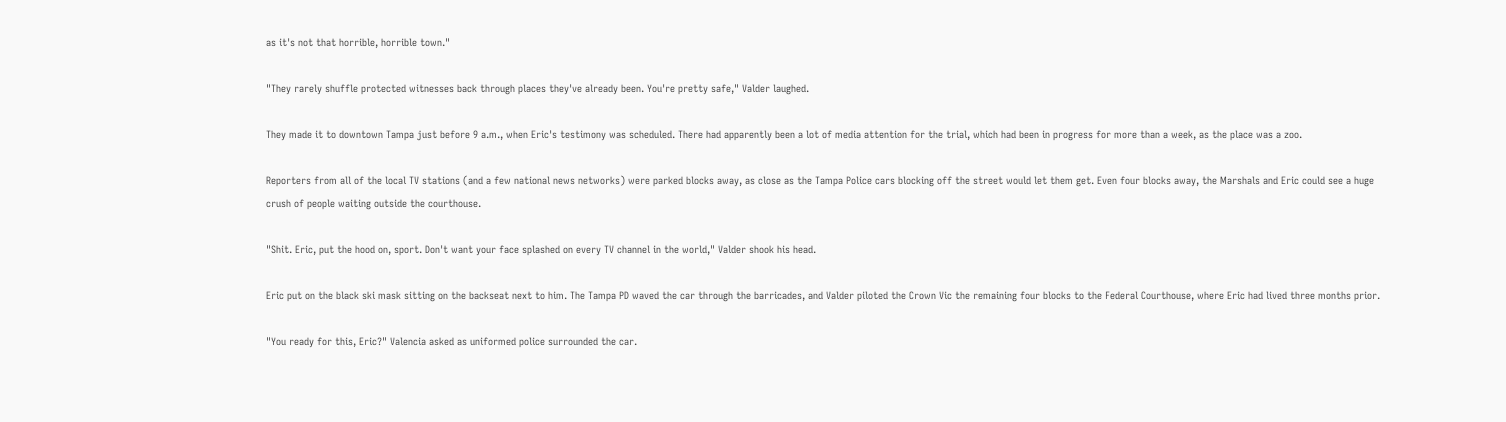as it's not that horrible, horrible town."

"They rarely shuffle protected witnesses back through places they've already been. You're pretty safe," Valder laughed.

They made it to downtown Tampa just before 9 a.m., when Eric's testimony was scheduled. There had apparently been a lot of media attention for the trial, which had been in progress for more than a week, as the place was a zoo.

Reporters from all of the local TV stations (and a few national news networks) were parked blocks away, as close as the Tampa Police cars blocking off the street would let them get. Even four blocks away, the Marshals and Eric could see a huge crush of people waiting outside the courthouse.

"Shit. Eric, put the hood on, sport. Don't want your face splashed on every TV channel in the world," Valder shook his head.

Eric put on the black ski mask sitting on the backseat next to him. The Tampa PD waved the car through the barricades, and Valder piloted the Crown Vic the remaining four blocks to the Federal Courthouse, where Eric had lived three months prior.

"You ready for this, Eric?" Valencia asked as uniformed police surrounded the car.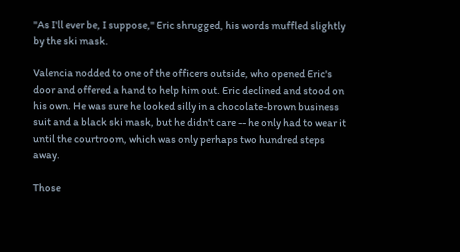"As I'll ever be, I suppose," Eric shrugged, his words muffled slightly by the ski mask.

Valencia nodded to one of the officers outside, who opened Eric's door and offered a hand to help him out. Eric declined and stood on his own. He was sure he looked silly in a chocolate-brown business suit and a black ski mask, but he didn't care -- he only had to wear it until the courtroom, which was only perhaps two hundred steps away.

Those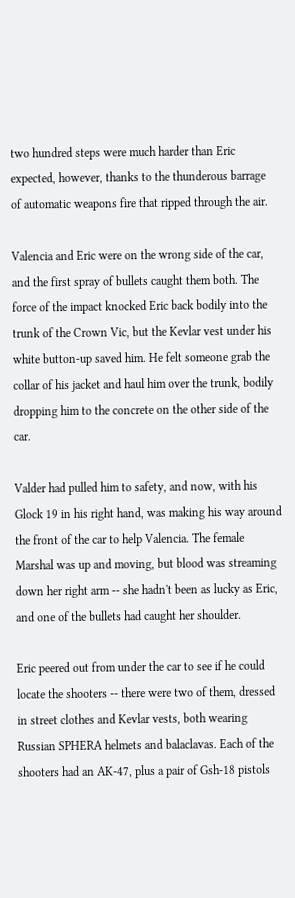two hundred steps were much harder than Eric expected, however, thanks to the thunderous barrage of automatic weapons fire that ripped through the air.

Valencia and Eric were on the wrong side of the car, and the first spray of bullets caught them both. The force of the impact knocked Eric back bodily into the trunk of the Crown Vic, but the Kevlar vest under his white button-up saved him. He felt someone grab the collar of his jacket and haul him over the trunk, bodily dropping him to the concrete on the other side of the car.

Valder had pulled him to safety, and now, with his Glock 19 in his right hand, was making his way around the front of the car to help Valencia. The female Marshal was up and moving, but blood was streaming down her right arm -- she hadn't been as lucky as Eric, and one of the bullets had caught her shoulder.

Eric peered out from under the car to see if he could locate the shooters -- there were two of them, dressed in street clothes and Kevlar vests, both wearing Russian SPHERA helmets and balaclavas. Each of the shooters had an AK-47, plus a pair of Gsh-18 pistols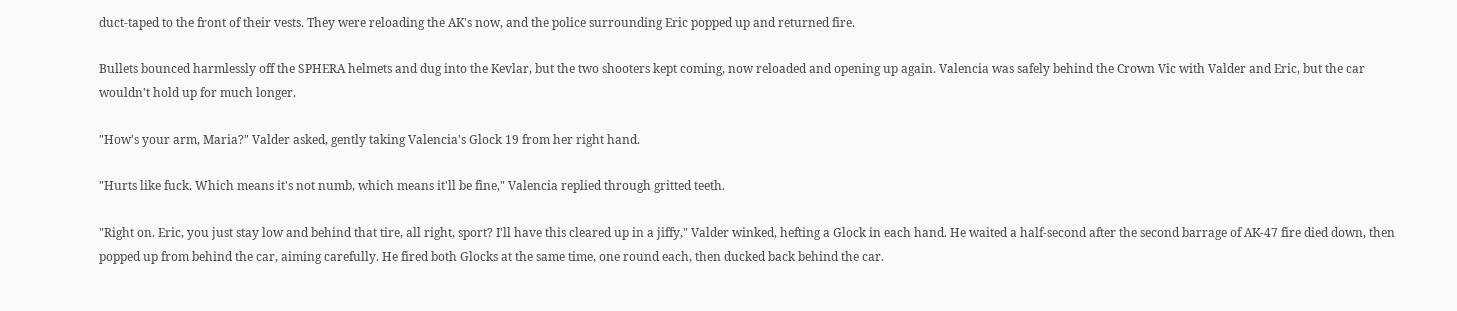duct-taped to the front of their vests. They were reloading the AK's now, and the police surrounding Eric popped up and returned fire.

Bullets bounced harmlessly off the SPHERA helmets and dug into the Kevlar, but the two shooters kept coming, now reloaded and opening up again. Valencia was safely behind the Crown Vic with Valder and Eric, but the car wouldn't hold up for much longer.

"How's your arm, Maria?" Valder asked, gently taking Valencia's Glock 19 from her right hand.

"Hurts like fuck. Which means it's not numb, which means it'll be fine," Valencia replied through gritted teeth.

"Right on. Eric, you just stay low and behind that tire, all right, sport? I'll have this cleared up in a jiffy," Valder winked, hefting a Glock in each hand. He waited a half-second after the second barrage of AK-47 fire died down, then popped up from behind the car, aiming carefully. He fired both Glocks at the same time, one round each, then ducked back behind the car.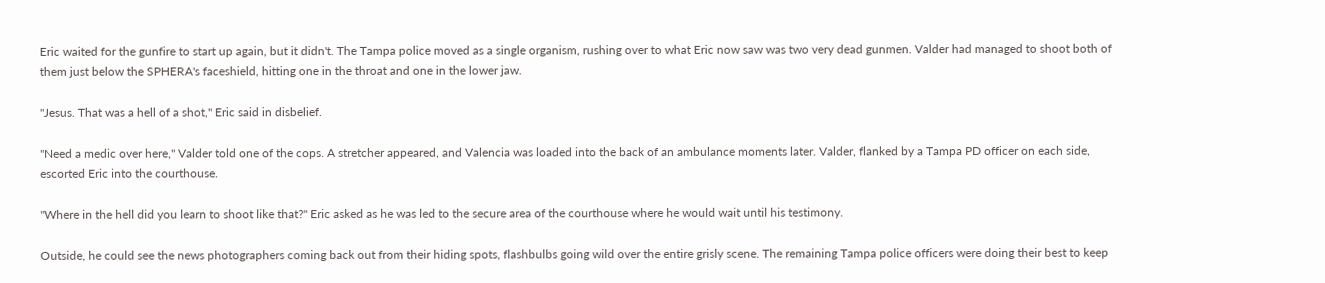Eric waited for the gunfire to start up again, but it didn't. The Tampa police moved as a single organism, rushing over to what Eric now saw was two very dead gunmen. Valder had managed to shoot both of them just below the SPHERA's faceshield, hitting one in the throat and one in the lower jaw.

"Jesus. That was a hell of a shot," Eric said in disbelief.

"Need a medic over here," Valder told one of the cops. A stretcher appeared, and Valencia was loaded into the back of an ambulance moments later. Valder, flanked by a Tampa PD officer on each side, escorted Eric into the courthouse.

"Where in the hell did you learn to shoot like that?" Eric asked as he was led to the secure area of the courthouse where he would wait until his testimony.

Outside, he could see the news photographers coming back out from their hiding spots, flashbulbs going wild over the entire grisly scene. The remaining Tampa police officers were doing their best to keep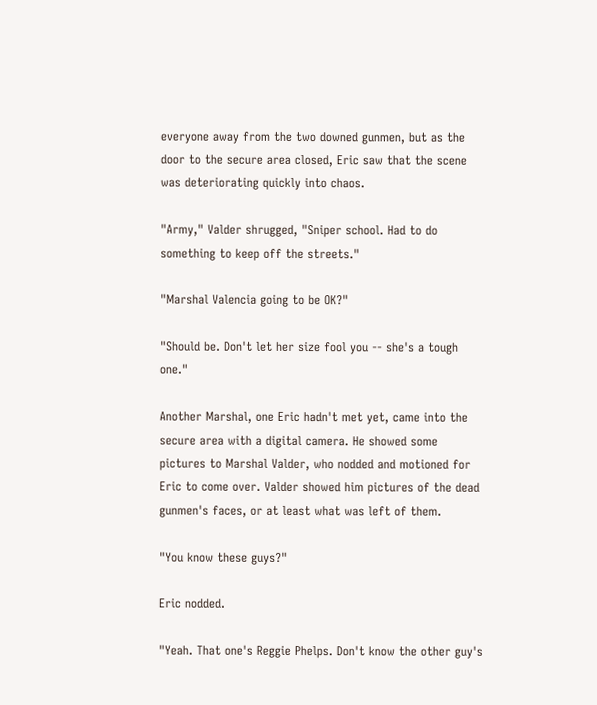everyone away from the two downed gunmen, but as the door to the secure area closed, Eric saw that the scene was deteriorating quickly into chaos.

"Army," Valder shrugged, "Sniper school. Had to do something to keep off the streets."

"Marshal Valencia going to be OK?"

"Should be. Don't let her size fool you -- she's a tough one."

Another Marshal, one Eric hadn't met yet, came into the secure area with a digital camera. He showed some pictures to Marshal Valder, who nodded and motioned for Eric to come over. Valder showed him pictures of the dead gunmen's faces, or at least what was left of them.

"You know these guys?"

Eric nodded.

"Yeah. That one's Reggie Phelps. Don't know the other guy's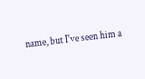name, but I've seen him a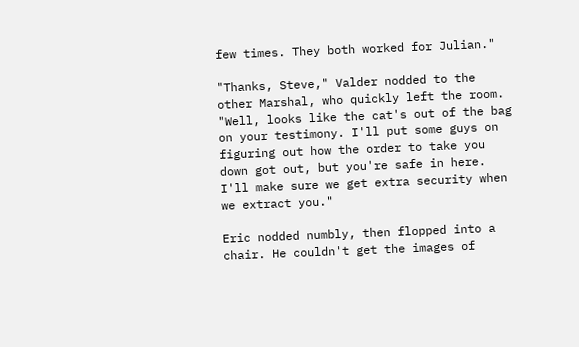few times. They both worked for Julian."

"Thanks, Steve," Valder nodded to the other Marshal, who quickly left the room. "Well, looks like the cat's out of the bag on your testimony. I'll put some guys on figuring out how the order to take you down got out, but you're safe in here. I'll make sure we get extra security when we extract you."

Eric nodded numbly, then flopped into a chair. He couldn't get the images of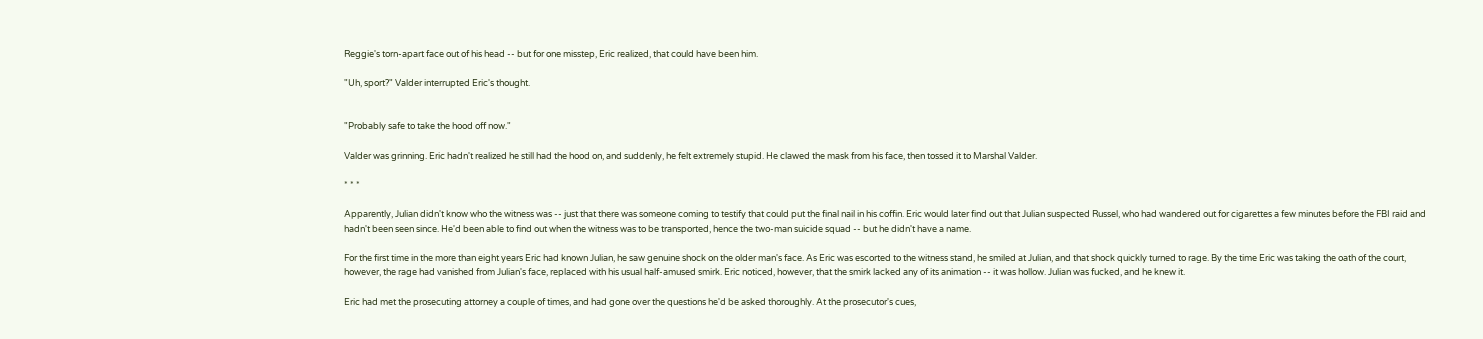Reggie's torn-apart face out of his head -- but for one misstep, Eric realized, that could have been him.

"Uh, sport?" Valder interrupted Eric's thought.


"Probably safe to take the hood off now."

Valder was grinning. Eric hadn't realized he still had the hood on, and suddenly, he felt extremely stupid. He clawed the mask from his face, then tossed it to Marshal Valder.

* * *

Apparently, Julian didn't know who the witness was -- just that there was someone coming to testify that could put the final nail in his coffin. Eric would later find out that Julian suspected Russel, who had wandered out for cigarettes a few minutes before the FBI raid and hadn't been seen since. He'd been able to find out when the witness was to be transported, hence the two-man suicide squad -- but he didn't have a name.

For the first time in the more than eight years Eric had known Julian, he saw genuine shock on the older man's face. As Eric was escorted to the witness stand, he smiled at Julian, and that shock quickly turned to rage. By the time Eric was taking the oath of the court, however, the rage had vanished from Julian's face, replaced with his usual half-amused smirk. Eric noticed, however, that the smirk lacked any of its animation -- it was hollow. Julian was fucked, and he knew it.

Eric had met the prosecuting attorney a couple of times, and had gone over the questions he'd be asked thoroughly. At the prosecutor's cues,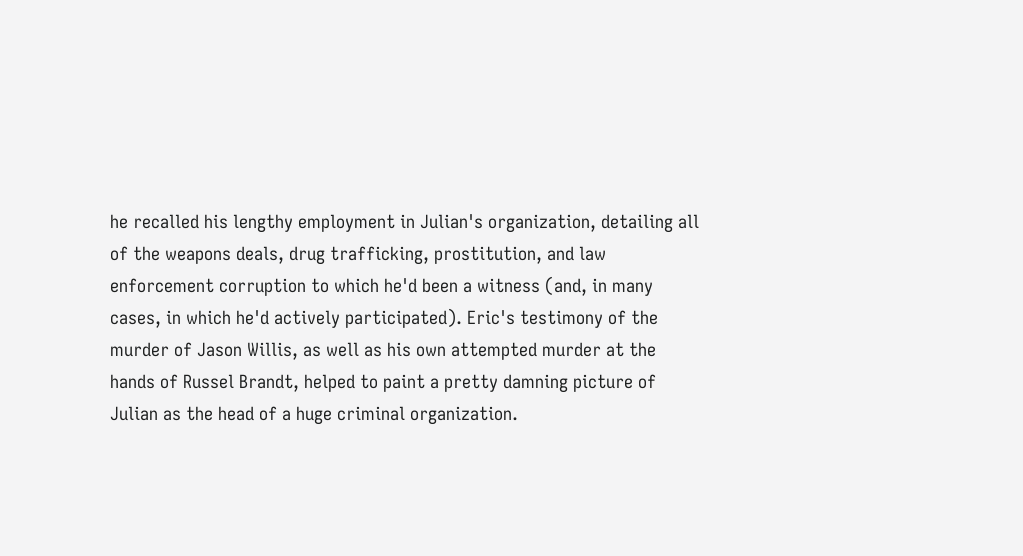he recalled his lengthy employment in Julian's organization, detailing all of the weapons deals, drug trafficking, prostitution, and law enforcement corruption to which he'd been a witness (and, in many cases, in which he'd actively participated). Eric's testimony of the murder of Jason Willis, as well as his own attempted murder at the hands of Russel Brandt, helped to paint a pretty damning picture of Julian as the head of a huge criminal organization.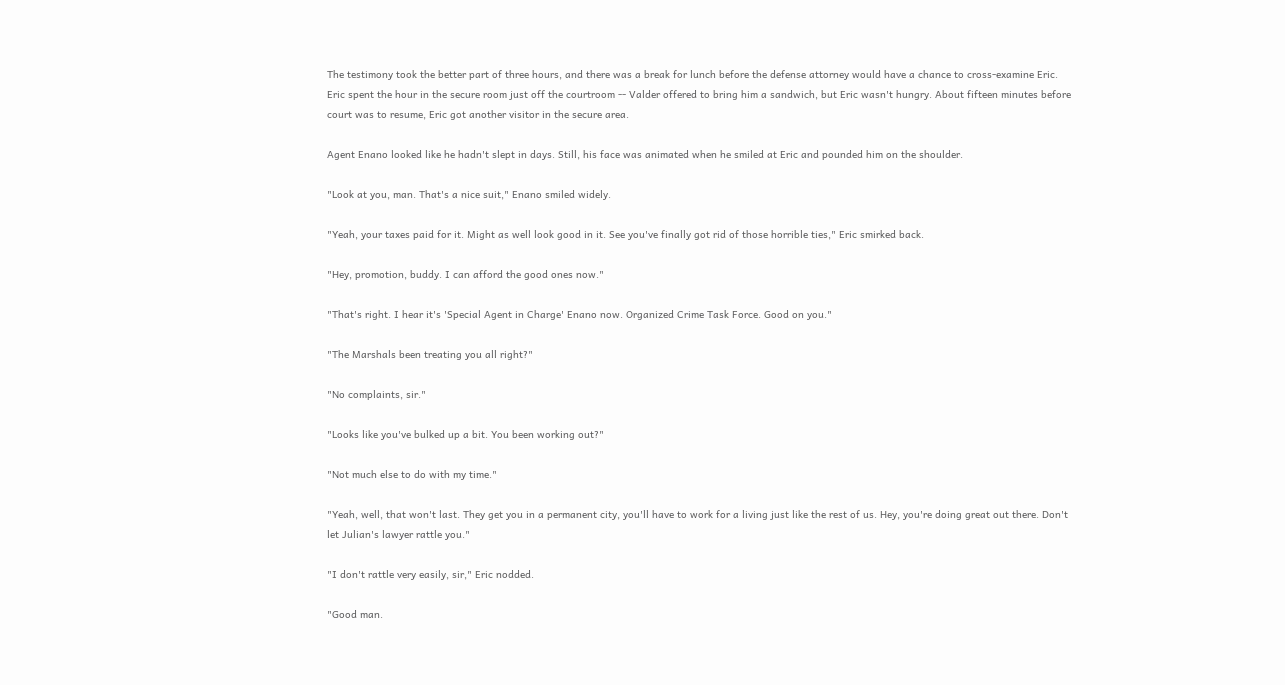The testimony took the better part of three hours, and there was a break for lunch before the defense attorney would have a chance to cross-examine Eric. Eric spent the hour in the secure room just off the courtroom -- Valder offered to bring him a sandwich, but Eric wasn't hungry. About fifteen minutes before court was to resume, Eric got another visitor in the secure area.

Agent Enano looked like he hadn't slept in days. Still, his face was animated when he smiled at Eric and pounded him on the shoulder.

"Look at you, man. That's a nice suit," Enano smiled widely.

"Yeah, your taxes paid for it. Might as well look good in it. See you've finally got rid of those horrible ties," Eric smirked back.

"Hey, promotion, buddy. I can afford the good ones now."

"That's right. I hear it's 'Special Agent in Charge' Enano now. Organized Crime Task Force. Good on you."

"The Marshals been treating you all right?"

"No complaints, sir."

"Looks like you've bulked up a bit. You been working out?"

"Not much else to do with my time."

"Yeah, well, that won't last. They get you in a permanent city, you'll have to work for a living just like the rest of us. Hey, you're doing great out there. Don't let Julian's lawyer rattle you."

"I don't rattle very easily, sir," Eric nodded.

"Good man.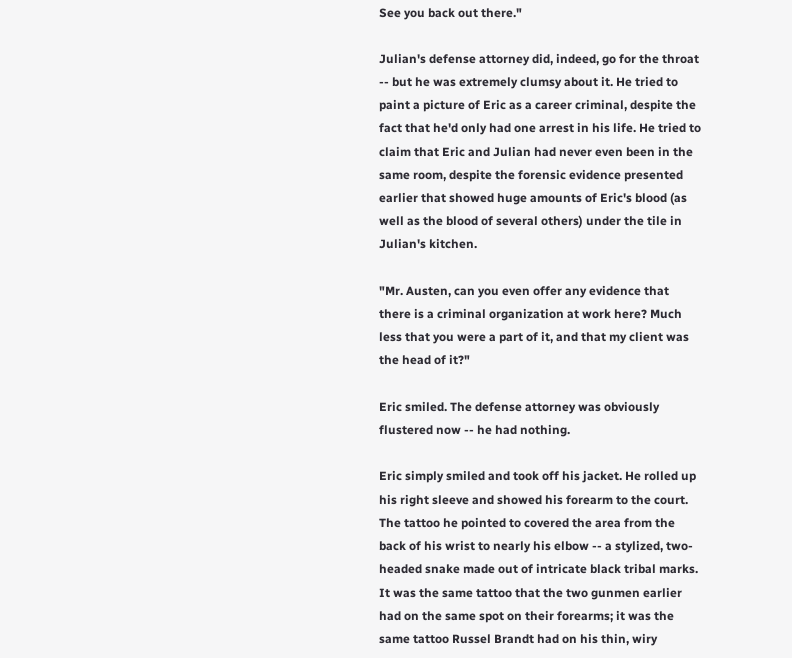See you back out there."

Julian's defense attorney did, indeed, go for the throat -- but he was extremely clumsy about it. He tried to paint a picture of Eric as a career criminal, despite the fact that he'd only had one arrest in his life. He tried to claim that Eric and Julian had never even been in the same room, despite the forensic evidence presented earlier that showed huge amounts of Eric's blood (as well as the blood of several others) under the tile in Julian's kitchen.

"Mr. Austen, can you even offer any evidence that there is a criminal organization at work here? Much less that you were a part of it, and that my client was the head of it?"

Eric smiled. The defense attorney was obviously flustered now -- he had nothing.

Eric simply smiled and took off his jacket. He rolled up his right sleeve and showed his forearm to the court. The tattoo he pointed to covered the area from the back of his wrist to nearly his elbow -- a stylized, two-headed snake made out of intricate black tribal marks. It was the same tattoo that the two gunmen earlier had on the same spot on their forearms; it was the same tattoo Russel Brandt had on his thin, wiry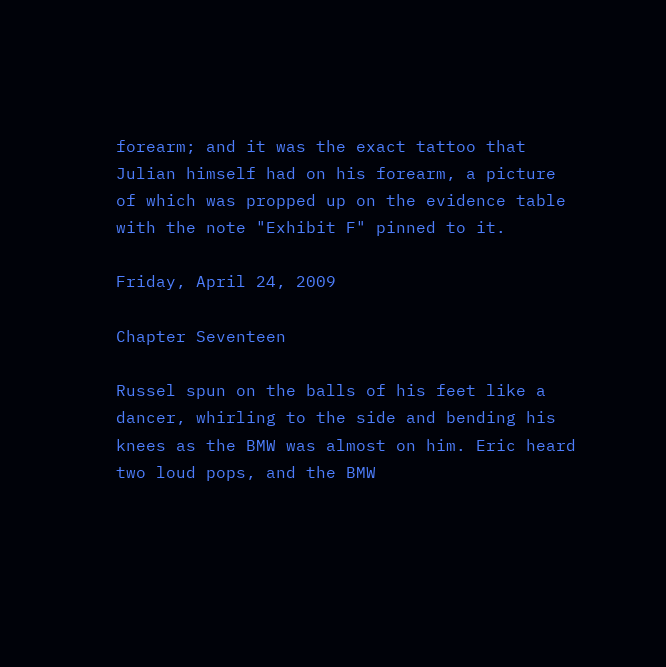forearm; and it was the exact tattoo that Julian himself had on his forearm, a picture of which was propped up on the evidence table with the note "Exhibit F" pinned to it.

Friday, April 24, 2009

Chapter Seventeen

Russel spun on the balls of his feet like a dancer, whirling to the side and bending his knees as the BMW was almost on him. Eric heard two loud pops, and the BMW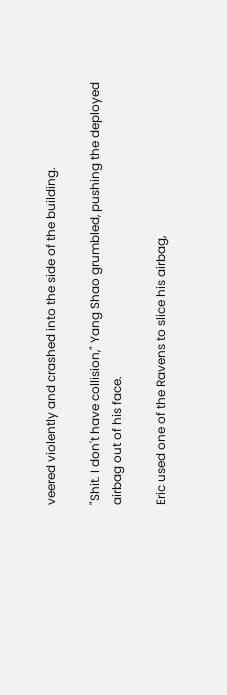veered violently and crashed into the side of the building.

"Shit. I don't have collision," Yang Shao grumbled, pushing the deployed airbag out of his face.

Eric used one of the Ravens to slice his airbag,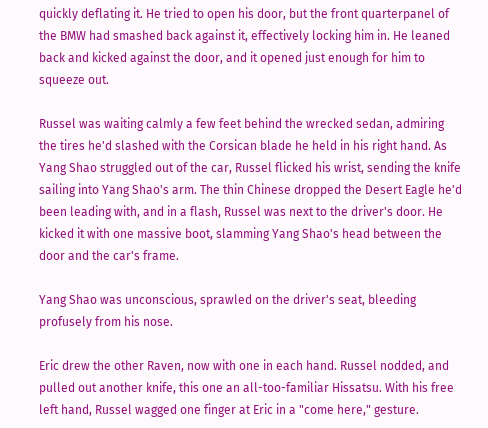quickly deflating it. He tried to open his door, but the front quarterpanel of the BMW had smashed back against it, effectively locking him in. He leaned back and kicked against the door, and it opened just enough for him to squeeze out.

Russel was waiting calmly a few feet behind the wrecked sedan, admiring the tires he'd slashed with the Corsican blade he held in his right hand. As Yang Shao struggled out of the car, Russel flicked his wrist, sending the knife sailing into Yang Shao's arm. The thin Chinese dropped the Desert Eagle he'd been leading with, and in a flash, Russel was next to the driver's door. He kicked it with one massive boot, slamming Yang Shao's head between the door and the car's frame.

Yang Shao was unconscious, sprawled on the driver's seat, bleeding profusely from his nose.

Eric drew the other Raven, now with one in each hand. Russel nodded, and pulled out another knife, this one an all-too-familiar Hissatsu. With his free left hand, Russel wagged one finger at Eric in a "come here," gesture.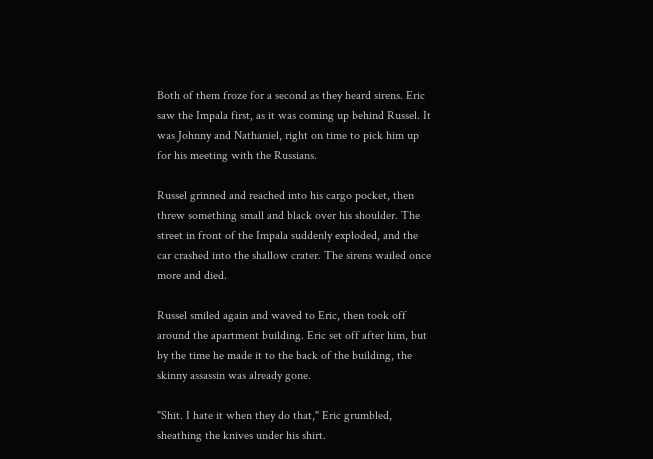Both of them froze for a second as they heard sirens. Eric saw the Impala first, as it was coming up behind Russel. It was Johnny and Nathaniel, right on time to pick him up for his meeting with the Russians.

Russel grinned and reached into his cargo pocket, then threw something small and black over his shoulder. The street in front of the Impala suddenly exploded, and the car crashed into the shallow crater. The sirens wailed once more and died.

Russel smiled again and waved to Eric, then took off around the apartment building. Eric set off after him, but by the time he made it to the back of the building, the skinny assassin was already gone.

"Shit. I hate it when they do that," Eric grumbled, sheathing the knives under his shirt.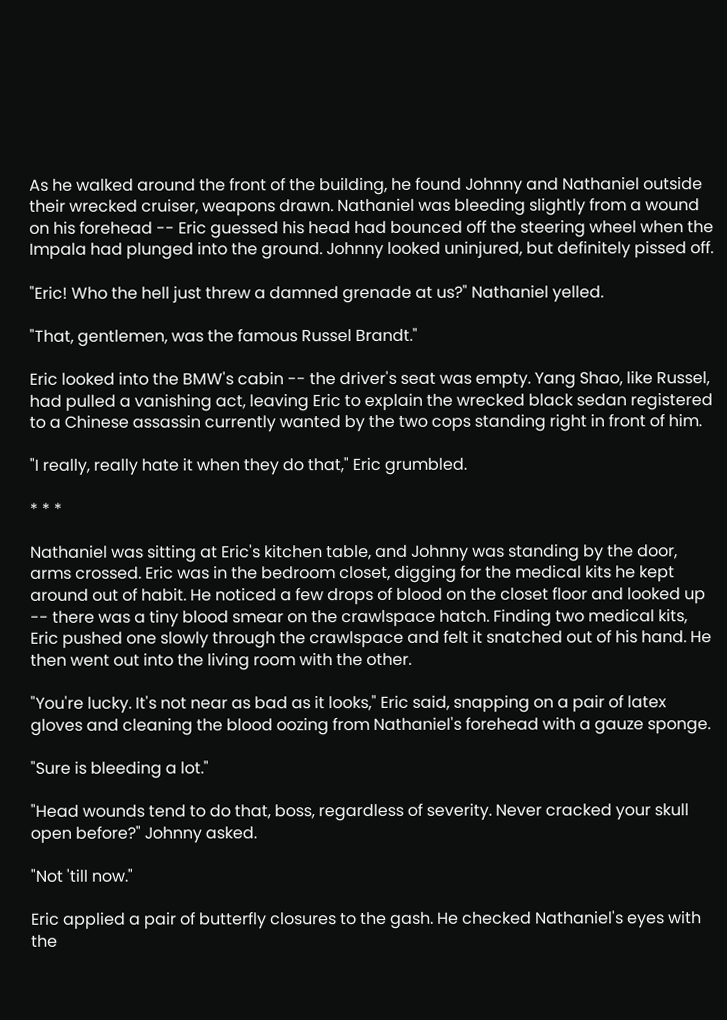As he walked around the front of the building, he found Johnny and Nathaniel outside their wrecked cruiser, weapons drawn. Nathaniel was bleeding slightly from a wound on his forehead -- Eric guessed his head had bounced off the steering wheel when the Impala had plunged into the ground. Johnny looked uninjured, but definitely pissed off.

"Eric! Who the hell just threw a damned grenade at us?" Nathaniel yelled.

"That, gentlemen, was the famous Russel Brandt."

Eric looked into the BMW's cabin -- the driver's seat was empty. Yang Shao, like Russel, had pulled a vanishing act, leaving Eric to explain the wrecked black sedan registered to a Chinese assassin currently wanted by the two cops standing right in front of him.

"I really, really hate it when they do that," Eric grumbled.

* * *

Nathaniel was sitting at Eric's kitchen table, and Johnny was standing by the door, arms crossed. Eric was in the bedroom closet, digging for the medical kits he kept around out of habit. He noticed a few drops of blood on the closet floor and looked up -- there was a tiny blood smear on the crawlspace hatch. Finding two medical kits, Eric pushed one slowly through the crawlspace and felt it snatched out of his hand. He then went out into the living room with the other.

"You're lucky. It's not near as bad as it looks," Eric said, snapping on a pair of latex gloves and cleaning the blood oozing from Nathaniel's forehead with a gauze sponge.

"Sure is bleeding a lot."

"Head wounds tend to do that, boss, regardless of severity. Never cracked your skull open before?" Johnny asked.

"Not 'till now."

Eric applied a pair of butterfly closures to the gash. He checked Nathaniel's eyes with the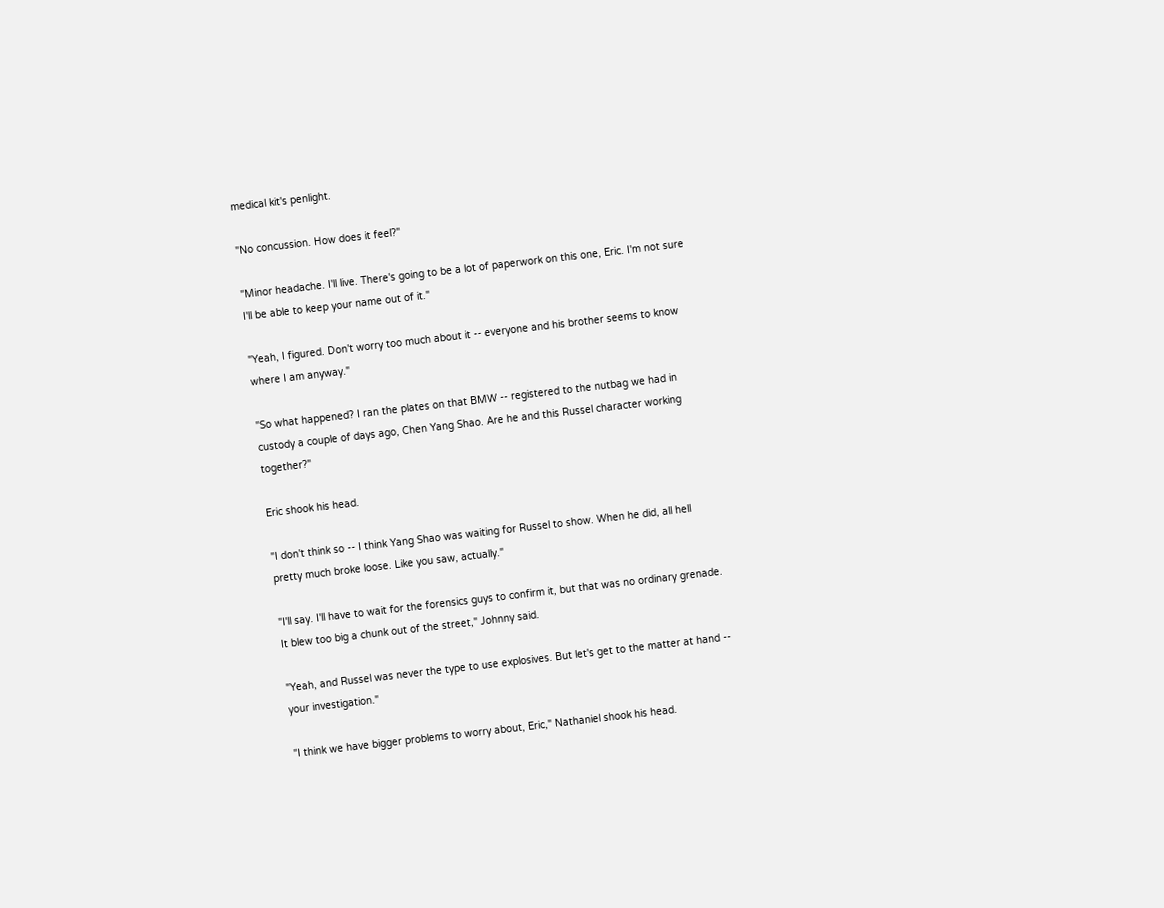medical kit's penlight.

"No concussion. How does it feel?"

"Minor headache. I'll live. There's going to be a lot of paperwork on this one, Eric. I'm not sure I'll be able to keep your name out of it."

"Yeah, I figured. Don't worry too much about it -- everyone and his brother seems to know where I am anyway."

"So what happened? I ran the plates on that BMW -- registered to the nutbag we had in custody a couple of days ago, Chen Yang Shao. Are he and this Russel character working together?"

Eric shook his head.

"I don't think so -- I think Yang Shao was waiting for Russel to show. When he did, all hell pretty much broke loose. Like you saw, actually."

"I'll say. I'll have to wait for the forensics guys to confirm it, but that was no ordinary grenade. It blew too big a chunk out of the street," Johnny said.

"Yeah, and Russel was never the type to use explosives. But let's get to the matter at hand -- your investigation."

"I think we have bigger problems to worry about, Eric," Nathaniel shook his head.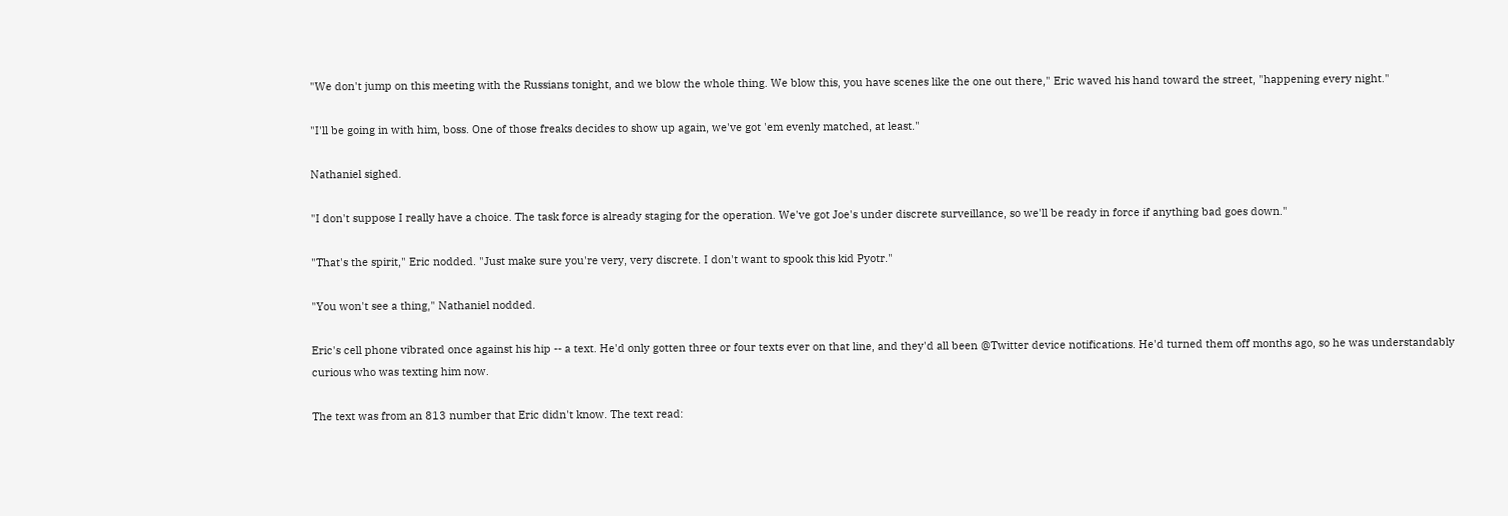"We don't jump on this meeting with the Russians tonight, and we blow the whole thing. We blow this, you have scenes like the one out there," Eric waved his hand toward the street, "happening every night."

"I'll be going in with him, boss. One of those freaks decides to show up again, we've got 'em evenly matched, at least."

Nathaniel sighed.

"I don't suppose I really have a choice. The task force is already staging for the operation. We've got Joe's under discrete surveillance, so we'll be ready in force if anything bad goes down."

"That's the spirit," Eric nodded. "Just make sure you're very, very discrete. I don't want to spook this kid Pyotr."

"You won't see a thing," Nathaniel nodded.

Eric's cell phone vibrated once against his hip -- a text. He'd only gotten three or four texts ever on that line, and they'd all been @Twitter device notifications. He'd turned them off months ago, so he was understandably curious who was texting him now.

The text was from an 813 number that Eric didn't know. The text read: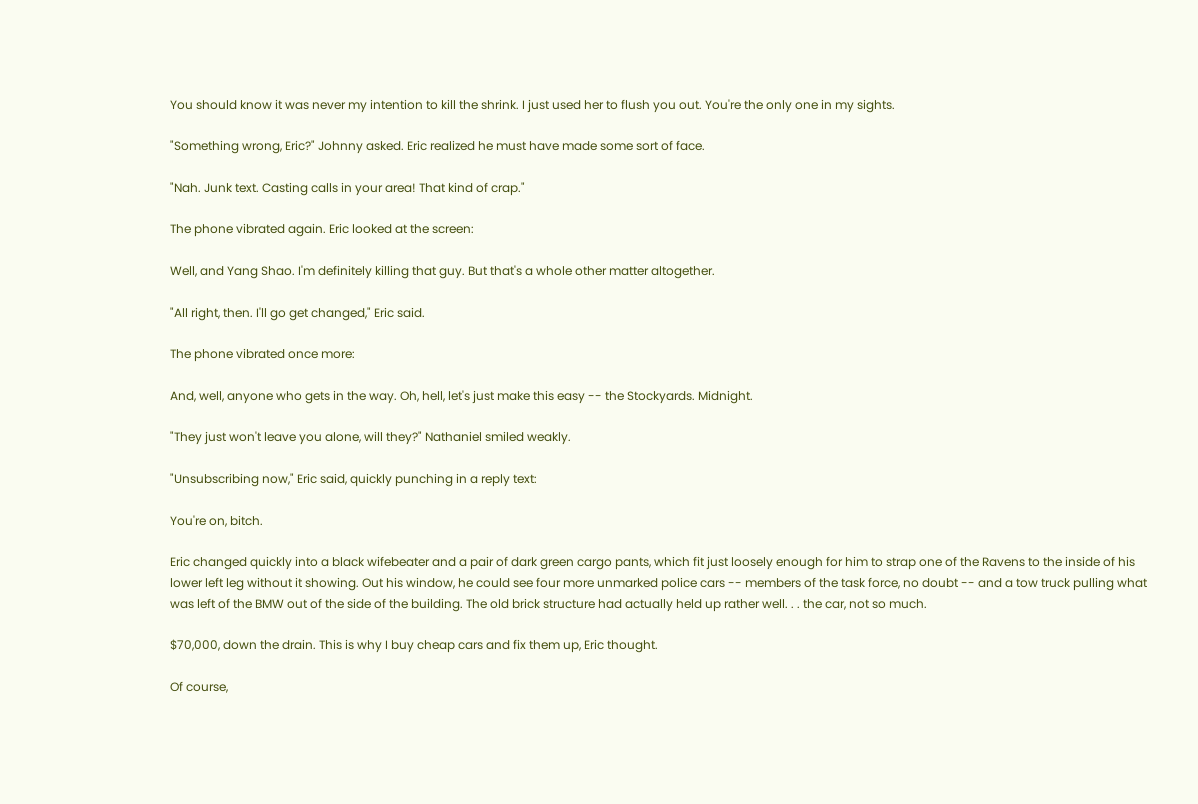You should know it was never my intention to kill the shrink. I just used her to flush you out. You're the only one in my sights.

"Something wrong, Eric?" Johnny asked. Eric realized he must have made some sort of face.

"Nah. Junk text. Casting calls in your area! That kind of crap."

The phone vibrated again. Eric looked at the screen:

Well, and Yang Shao. I'm definitely killing that guy. But that's a whole other matter altogether.

"All right, then. I'll go get changed," Eric said.

The phone vibrated once more:

And, well, anyone who gets in the way. Oh, hell, let's just make this easy -- the Stockyards. Midnight.

"They just won't leave you alone, will they?" Nathaniel smiled weakly.

"Unsubscribing now," Eric said, quickly punching in a reply text:

You're on, bitch.

Eric changed quickly into a black wifebeater and a pair of dark green cargo pants, which fit just loosely enough for him to strap one of the Ravens to the inside of his lower left leg without it showing. Out his window, he could see four more unmarked police cars -- members of the task force, no doubt -- and a tow truck pulling what was left of the BMW out of the side of the building. The old brick structure had actually held up rather well. . . the car, not so much.

$70,000, down the drain. This is why I buy cheap cars and fix them up, Eric thought.

Of course,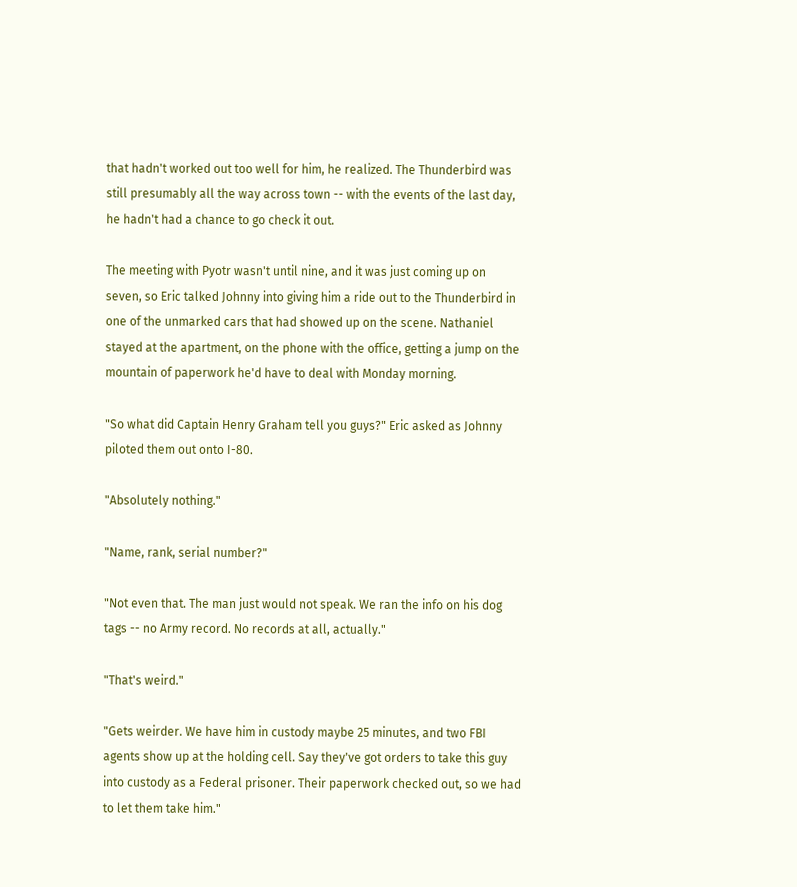that hadn't worked out too well for him, he realized. The Thunderbird was still presumably all the way across town -- with the events of the last day, he hadn't had a chance to go check it out.

The meeting with Pyotr wasn't until nine, and it was just coming up on seven, so Eric talked Johnny into giving him a ride out to the Thunderbird in one of the unmarked cars that had showed up on the scene. Nathaniel stayed at the apartment, on the phone with the office, getting a jump on the mountain of paperwork he'd have to deal with Monday morning.

"So what did Captain Henry Graham tell you guys?" Eric asked as Johnny piloted them out onto I-80.

"Absolutely nothing."

"Name, rank, serial number?"

"Not even that. The man just would not speak. We ran the info on his dog tags -- no Army record. No records at all, actually."

"That's weird."

"Gets weirder. We have him in custody maybe 25 minutes, and two FBI agents show up at the holding cell. Say they've got orders to take this guy into custody as a Federal prisoner. Their paperwork checked out, so we had to let them take him."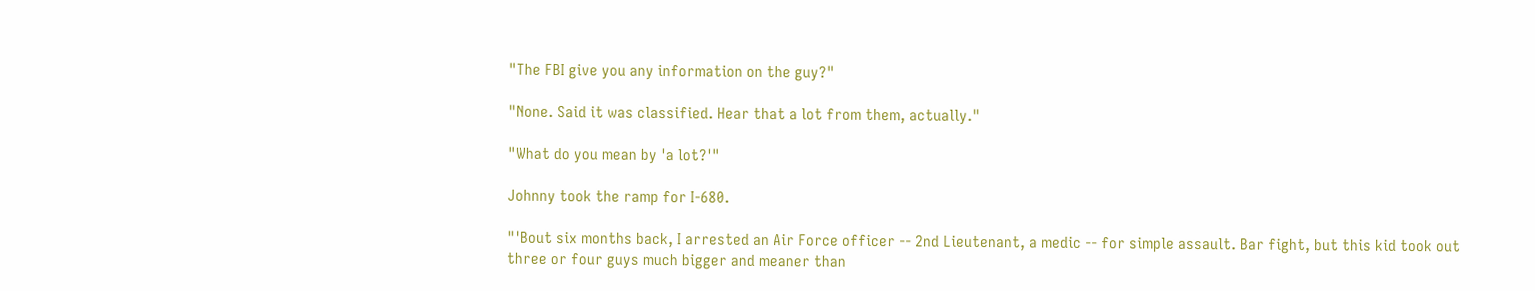"The FBI give you any information on the guy?"

"None. Said it was classified. Hear that a lot from them, actually."

"What do you mean by 'a lot?'"

Johnny took the ramp for I-680.

"'Bout six months back, I arrested an Air Force officer -- 2nd Lieutenant, a medic -- for simple assault. Bar fight, but this kid took out three or four guys much bigger and meaner than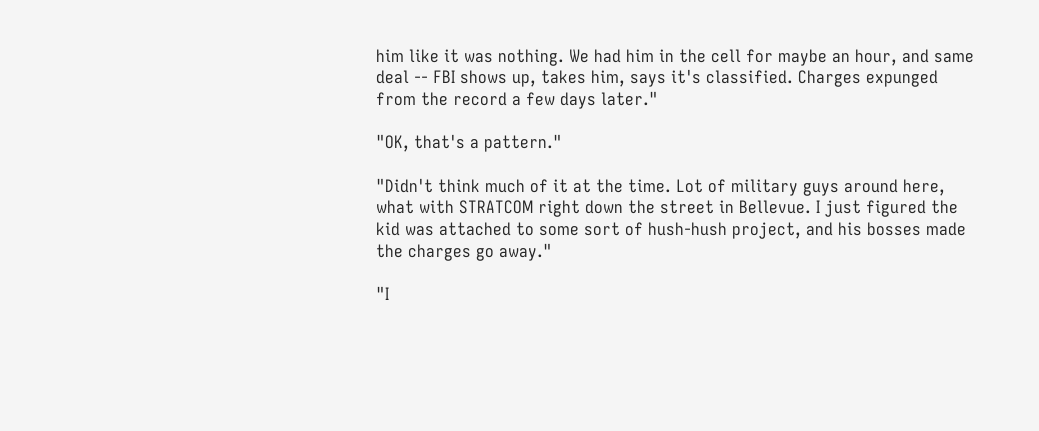him like it was nothing. We had him in the cell for maybe an hour, and same deal -- FBI shows up, takes him, says it's classified. Charges expunged from the record a few days later."

"OK, that's a pattern."

"Didn't think much of it at the time. Lot of military guys around here, what with STRATCOM right down the street in Bellevue. I just figured the kid was attached to some sort of hush-hush project, and his bosses made the charges go away."

"I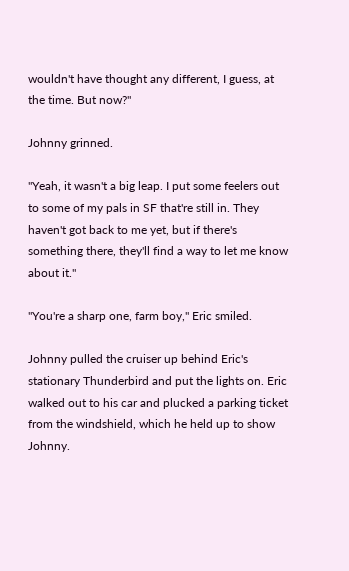wouldn't have thought any different, I guess, at the time. But now?"

Johnny grinned.

"Yeah, it wasn't a big leap. I put some feelers out to some of my pals in SF that're still in. They haven't got back to me yet, but if there's something there, they'll find a way to let me know about it."

"You're a sharp one, farm boy," Eric smiled.

Johnny pulled the cruiser up behind Eric's stationary Thunderbird and put the lights on. Eric walked out to his car and plucked a parking ticket from the windshield, which he held up to show Johnny.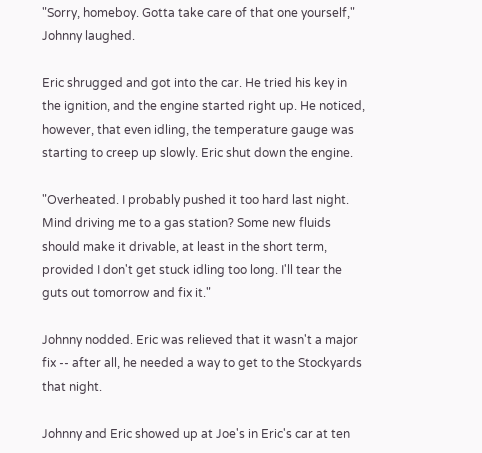"Sorry, homeboy. Gotta take care of that one yourself," Johnny laughed.

Eric shrugged and got into the car. He tried his key in the ignition, and the engine started right up. He noticed, however, that even idling, the temperature gauge was starting to creep up slowly. Eric shut down the engine.

"Overheated. I probably pushed it too hard last night. Mind driving me to a gas station? Some new fluids should make it drivable, at least in the short term, provided I don't get stuck idling too long. I'll tear the guts out tomorrow and fix it."

Johnny nodded. Eric was relieved that it wasn't a major fix -- after all, he needed a way to get to the Stockyards that night.

Johnny and Eric showed up at Joe's in Eric's car at ten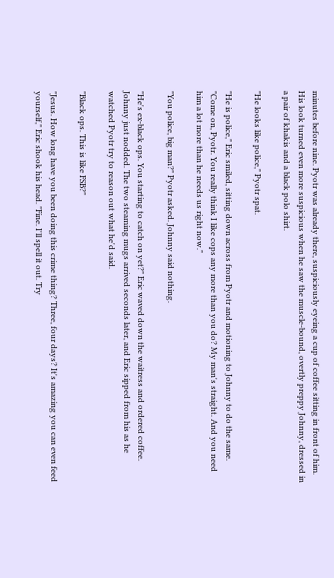minutes before nine. Pyotr was already there, suspiciously eyeing a cup of coffee sitting in front of him. His look turned even more suspicious when he saw the muscle-bound, overtly preppy Johnny, dressed in a pair of khakis and a black polo shirt.

"He looks like police," Pyotr spat.

"He is police," Eric smiled, sitting down across from Pyotr and motioning to Johnny to do the same. "Come on, Pyotr. You really think I like cops any more than you do? My man's straight. And you need him a lot more than he needs us right now."

"You police, big man?" Pyotr asked. Johnny said nothing.

"He's ex-black ops. You starting to catch on yet?" Eric waved down the waitress and ordered coffee. Johnny just nodded. The two steaming mugs arrived seconds later, and Eric sipped from his as he watched Pyotr try to reason out what he'd said.

"Black ops. This is like FSB?"

"Jesus. How long have you been doing this crime thing? Three, four days? It's amazing you can even feed yourself," Eric shook his head. "Fine. I'll spell it out. Try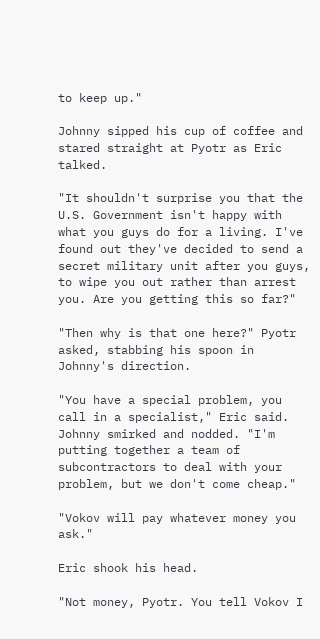to keep up."

Johnny sipped his cup of coffee and stared straight at Pyotr as Eric talked.

"It shouldn't surprise you that the U.S. Government isn't happy with what you guys do for a living. I've found out they've decided to send a secret military unit after you guys, to wipe you out rather than arrest you. Are you getting this so far?"

"Then why is that one here?" Pyotr asked, stabbing his spoon in Johnny's direction.

"You have a special problem, you call in a specialist," Eric said. Johnny smirked and nodded. "I'm putting together a team of subcontractors to deal with your problem, but we don't come cheap."

"Vokov will pay whatever money you ask."

Eric shook his head.

"Not money, Pyotr. You tell Vokov I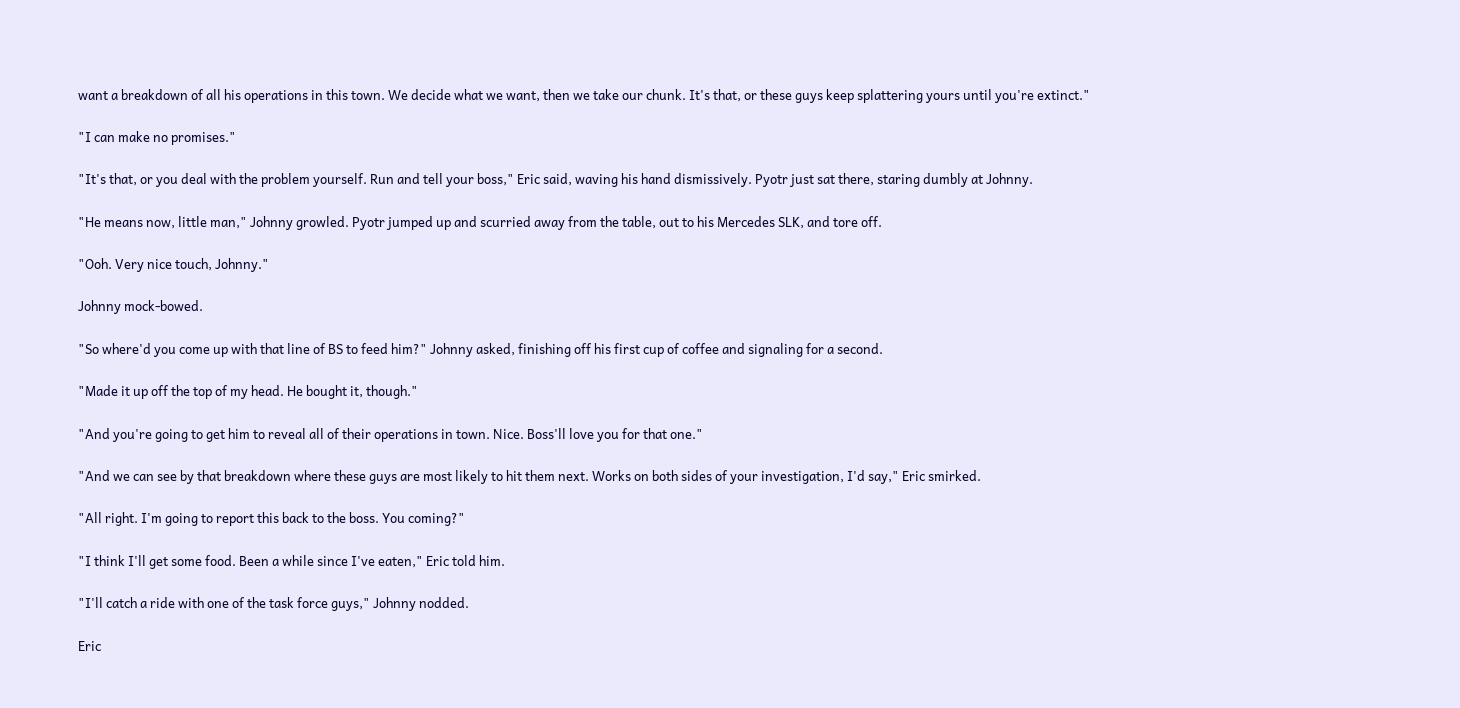want a breakdown of all his operations in this town. We decide what we want, then we take our chunk. It's that, or these guys keep splattering yours until you're extinct."

"I can make no promises."

"It's that, or you deal with the problem yourself. Run and tell your boss," Eric said, waving his hand dismissively. Pyotr just sat there, staring dumbly at Johnny.

"He means now, little man," Johnny growled. Pyotr jumped up and scurried away from the table, out to his Mercedes SLK, and tore off.

"Ooh. Very nice touch, Johnny."

Johnny mock-bowed.

"So where'd you come up with that line of BS to feed him?" Johnny asked, finishing off his first cup of coffee and signaling for a second.

"Made it up off the top of my head. He bought it, though."

"And you're going to get him to reveal all of their operations in town. Nice. Boss'll love you for that one."

"And we can see by that breakdown where these guys are most likely to hit them next. Works on both sides of your investigation, I'd say," Eric smirked.

"All right. I'm going to report this back to the boss. You coming?"

"I think I'll get some food. Been a while since I've eaten," Eric told him.

"I'll catch a ride with one of the task force guys," Johnny nodded.

Eric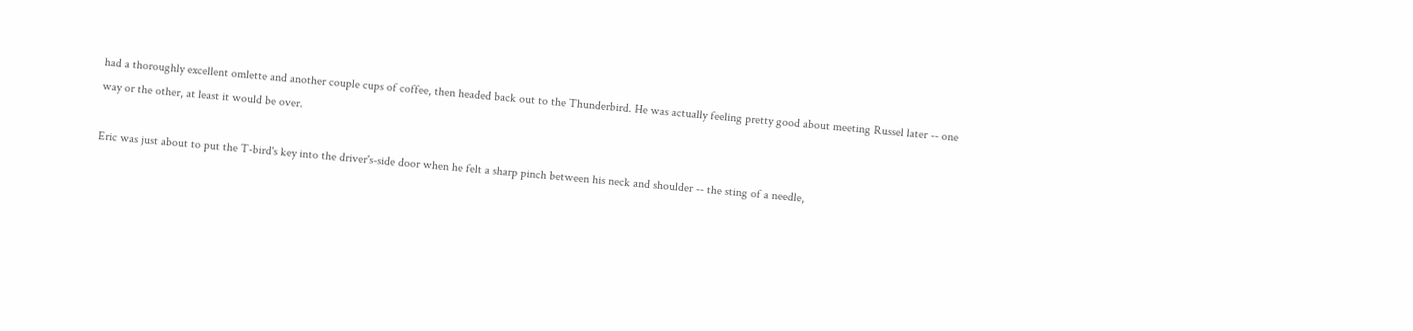had a thoroughly excellent omlette and another couple cups of coffee, then headed back out to the Thunderbird. He was actually feeling pretty good about meeting Russel later -- one way or the other, at least it would be over.

Eric was just about to put the T-bird's key into the driver's-side door when he felt a sharp pinch between his neck and shoulder -- the sting of a needle,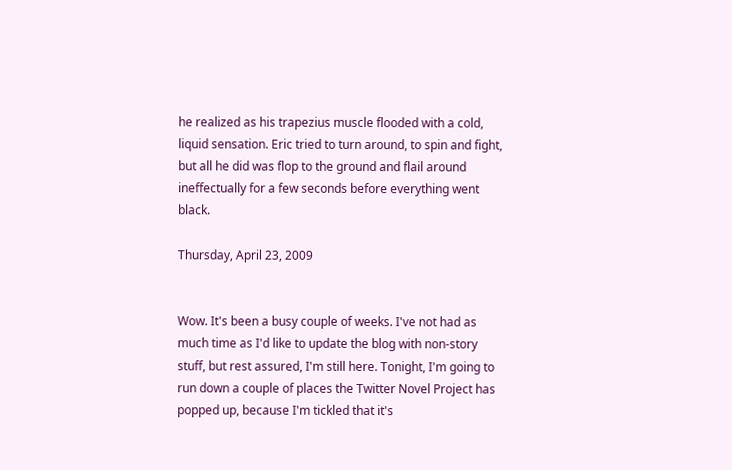he realized as his trapezius muscle flooded with a cold, liquid sensation. Eric tried to turn around, to spin and fight, but all he did was flop to the ground and flail around ineffectually for a few seconds before everything went black.

Thursday, April 23, 2009


Wow. It's been a busy couple of weeks. I've not had as much time as I'd like to update the blog with non-story stuff, but rest assured, I'm still here. Tonight, I'm going to run down a couple of places the Twitter Novel Project has popped up, because I'm tickled that it's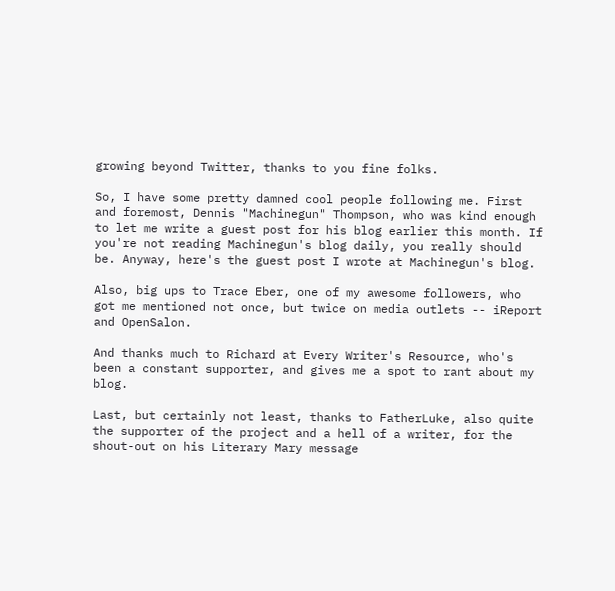growing beyond Twitter, thanks to you fine folks.

So, I have some pretty damned cool people following me. First and foremost, Dennis "Machinegun" Thompson, who was kind enough to let me write a guest post for his blog earlier this month. If you're not reading Machinegun's blog daily, you really should be. Anyway, here's the guest post I wrote at Machinegun's blog.

Also, big ups to Trace Eber, one of my awesome followers, who got me mentioned not once, but twice on media outlets -- iReport and OpenSalon.

And thanks much to Richard at Every Writer's Resource, who's been a constant supporter, and gives me a spot to rant about my blog.

Last, but certainly not least, thanks to FatherLuke, also quite the supporter of the project and a hell of a writer, for the shout-out on his Literary Mary message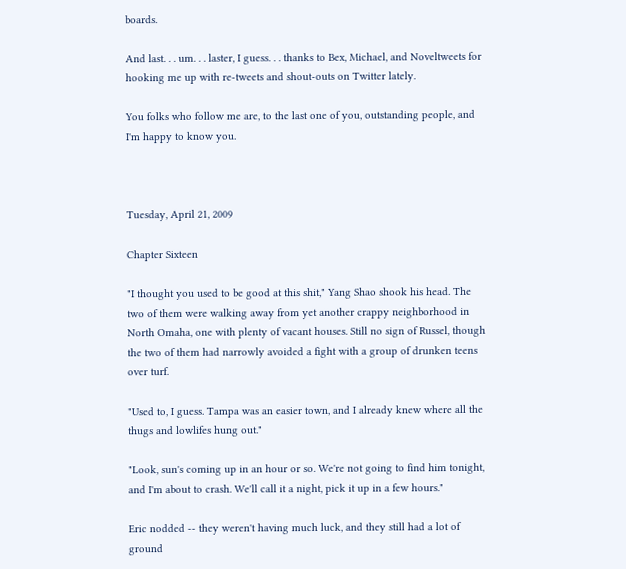boards.

And last. . . um. . . laster, I guess. . . thanks to Bex, Michael, and Noveltweets for hooking me up with re-tweets and shout-outs on Twitter lately.

You folks who follow me are, to the last one of you, outstanding people, and I'm happy to know you.



Tuesday, April 21, 2009

Chapter Sixteen

"I thought you used to be good at this shit," Yang Shao shook his head. The two of them were walking away from yet another crappy neighborhood in North Omaha, one with plenty of vacant houses. Still no sign of Russel, though the two of them had narrowly avoided a fight with a group of drunken teens over turf.

"Used to, I guess. Tampa was an easier town, and I already knew where all the thugs and lowlifes hung out."

"Look, sun's coming up in an hour or so. We're not going to find him tonight, and I'm about to crash. We'll call it a night, pick it up in a few hours."

Eric nodded -- they weren't having much luck, and they still had a lot of ground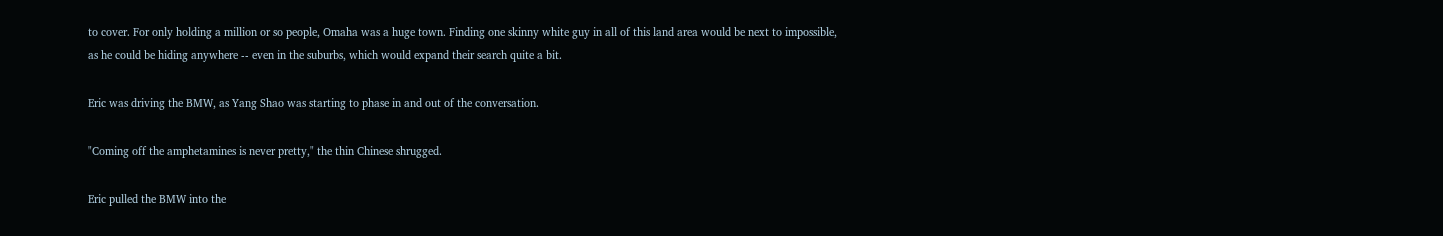to cover. For only holding a million or so people, Omaha was a huge town. Finding one skinny white guy in all of this land area would be next to impossible, as he could be hiding anywhere -- even in the suburbs, which would expand their search quite a bit.

Eric was driving the BMW, as Yang Shao was starting to phase in and out of the conversation.

"Coming off the amphetamines is never pretty," the thin Chinese shrugged.

Eric pulled the BMW into the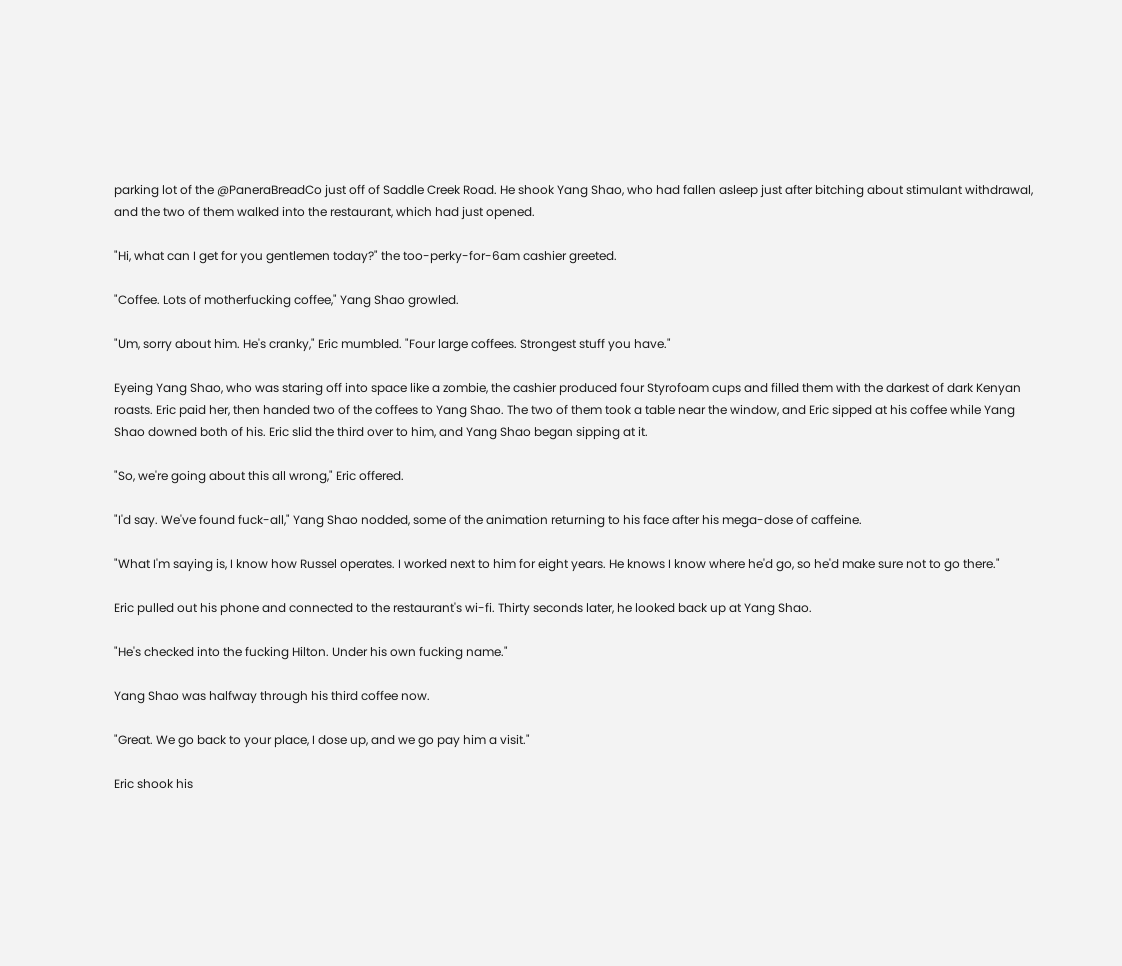parking lot of the @PaneraBreadCo just off of Saddle Creek Road. He shook Yang Shao, who had fallen asleep just after bitching about stimulant withdrawal, and the two of them walked into the restaurant, which had just opened.

"Hi, what can I get for you gentlemen today?" the too-perky-for-6am cashier greeted.

"Coffee. Lots of motherfucking coffee," Yang Shao growled.

"Um, sorry about him. He's cranky," Eric mumbled. "Four large coffees. Strongest stuff you have."

Eyeing Yang Shao, who was staring off into space like a zombie, the cashier produced four Styrofoam cups and filled them with the darkest of dark Kenyan roasts. Eric paid her, then handed two of the coffees to Yang Shao. The two of them took a table near the window, and Eric sipped at his coffee while Yang Shao downed both of his. Eric slid the third over to him, and Yang Shao began sipping at it.

"So, we're going about this all wrong," Eric offered.

"I'd say. We've found fuck-all," Yang Shao nodded, some of the animation returning to his face after his mega-dose of caffeine.

"What I'm saying is, I know how Russel operates. I worked next to him for eight years. He knows I know where he'd go, so he'd make sure not to go there."

Eric pulled out his phone and connected to the restaurant's wi-fi. Thirty seconds later, he looked back up at Yang Shao.

"He's checked into the fucking Hilton. Under his own fucking name."

Yang Shao was halfway through his third coffee now.

"Great. We go back to your place, I dose up, and we go pay him a visit."

Eric shook his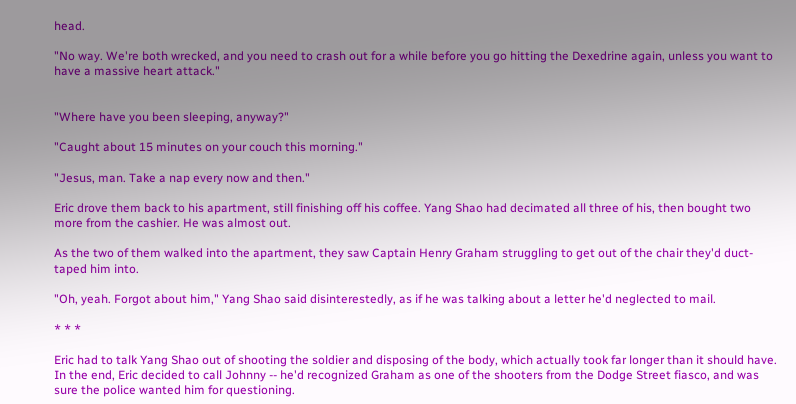head.

"No way. We're both wrecked, and you need to crash out for a while before you go hitting the Dexedrine again, unless you want to have a massive heart attack."


"Where have you been sleeping, anyway?"

"Caught about 15 minutes on your couch this morning."

"Jesus, man. Take a nap every now and then."

Eric drove them back to his apartment, still finishing off his coffee. Yang Shao had decimated all three of his, then bought two more from the cashier. He was almost out.

As the two of them walked into the apartment, they saw Captain Henry Graham struggling to get out of the chair they'd duct-taped him into.

"Oh, yeah. Forgot about him," Yang Shao said disinterestedly, as if he was talking about a letter he'd neglected to mail.

* * *

Eric had to talk Yang Shao out of shooting the soldier and disposing of the body, which actually took far longer than it should have. In the end, Eric decided to call Johnny -- he'd recognized Graham as one of the shooters from the Dodge Street fiasco, and was sure the police wanted him for questioning.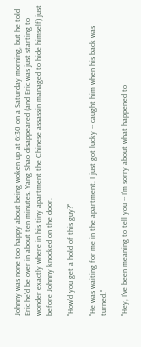Johnny was none too happy about being woken up at 6:30 on a Saturday morning, but he told Eric he'd be over in about ten minutes. Yang Shao disappeared (and Eric was just starting to wonder exactly where in his tiny apartment the Chinese assassin managed to hide himself) just before Johnny knocked on the door.

"How'd you get a hold of this guy?"

"He was waiting for me in the apartment. I just got lucky -- caught him when his back was turned."

"Hey, I've been meaning to tell you -- I'm sorry about what happened to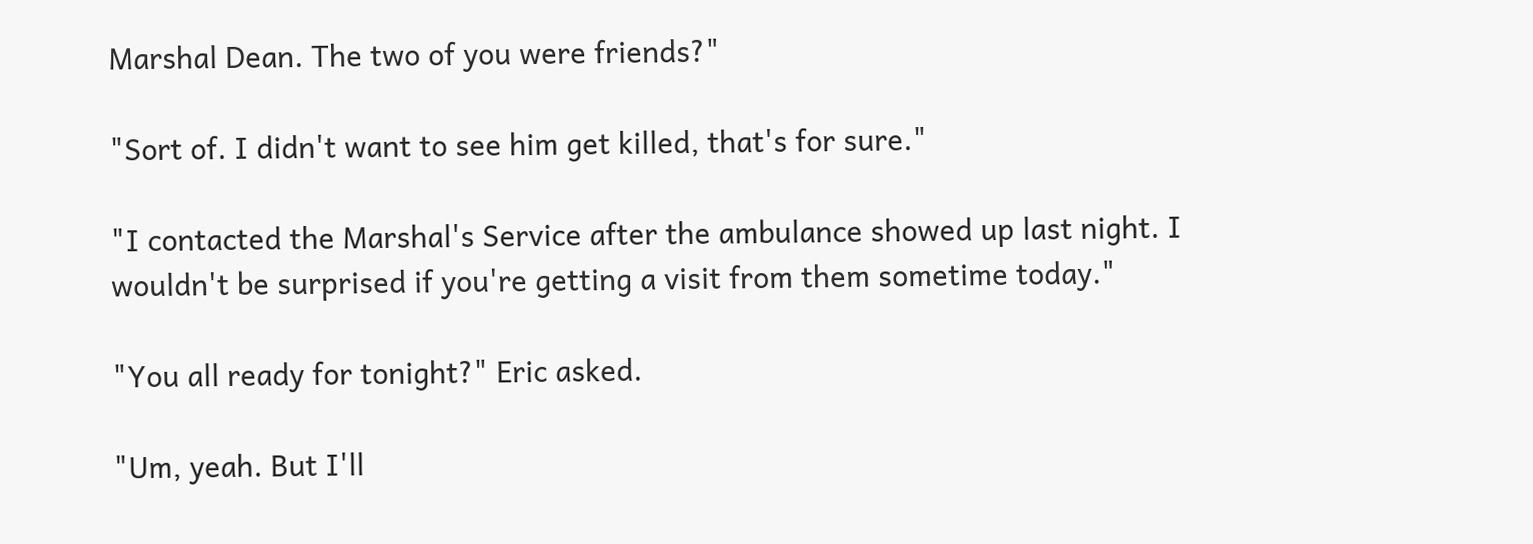Marshal Dean. The two of you were friends?"

"Sort of. I didn't want to see him get killed, that's for sure."

"I contacted the Marshal's Service after the ambulance showed up last night. I wouldn't be surprised if you're getting a visit from them sometime today."

"You all ready for tonight?" Eric asked.

"Um, yeah. But I'll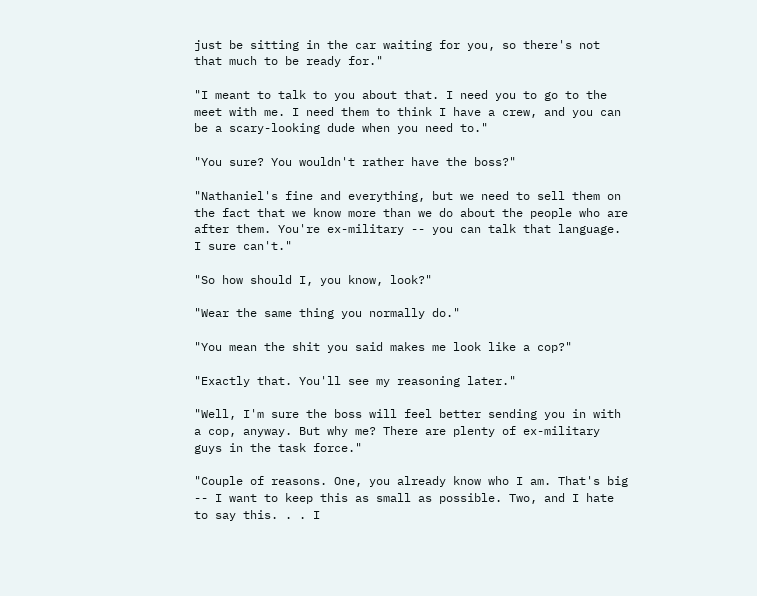just be sitting in the car waiting for you, so there's not that much to be ready for."

"I meant to talk to you about that. I need you to go to the meet with me. I need them to think I have a crew, and you can be a scary-looking dude when you need to."

"You sure? You wouldn't rather have the boss?"

"Nathaniel's fine and everything, but we need to sell them on the fact that we know more than we do about the people who are after them. You're ex-military -- you can talk that language. I sure can't."

"So how should I, you know, look?"

"Wear the same thing you normally do."

"You mean the shit you said makes me look like a cop?"

"Exactly that. You'll see my reasoning later."

"Well, I'm sure the boss will feel better sending you in with a cop, anyway. But why me? There are plenty of ex-military guys in the task force."

"Couple of reasons. One, you already know who I am. That's big -- I want to keep this as small as possible. Two, and I hate to say this. . . I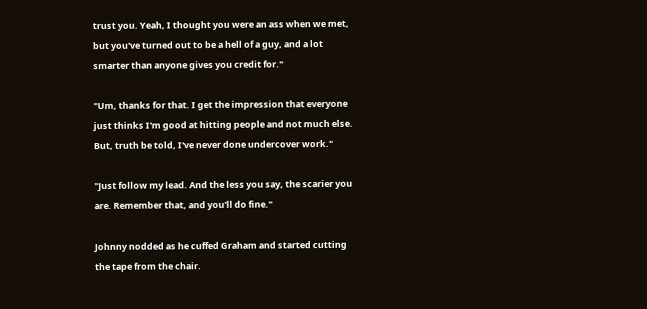trust you. Yeah, I thought you were an ass when we met, but you've turned out to be a hell of a guy, and a lot smarter than anyone gives you credit for."

"Um, thanks for that. I get the impression that everyone just thinks I'm good at hitting people and not much else. But, truth be told, I've never done undercover work."

"Just follow my lead. And the less you say, the scarier you are. Remember that, and you'll do fine."

Johnny nodded as he cuffed Graham and started cutting the tape from the chair.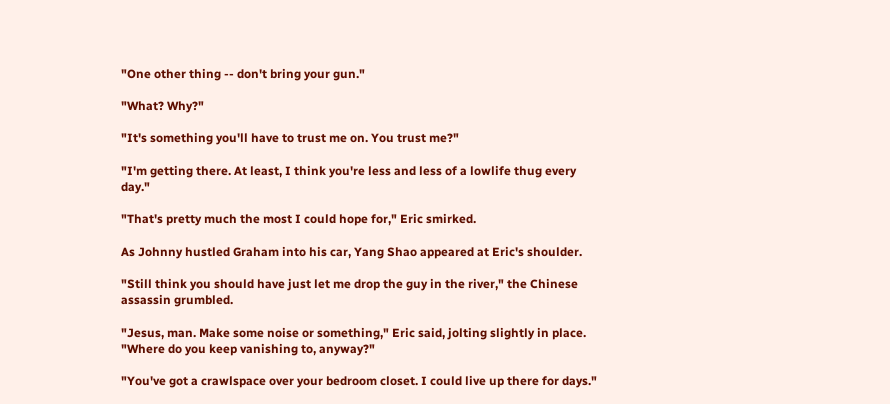"One other thing -- don't bring your gun."

"What? Why?"

"It's something you'll have to trust me on. You trust me?"

"I'm getting there. At least, I think you're less and less of a lowlife thug every day."

"That's pretty much the most I could hope for," Eric smirked.

As Johnny hustled Graham into his car, Yang Shao appeared at Eric's shoulder.

"Still think you should have just let me drop the guy in the river," the Chinese assassin grumbled.

"Jesus, man. Make some noise or something," Eric said, jolting slightly in place. "Where do you keep vanishing to, anyway?"

"You've got a crawlspace over your bedroom closet. I could live up there for days."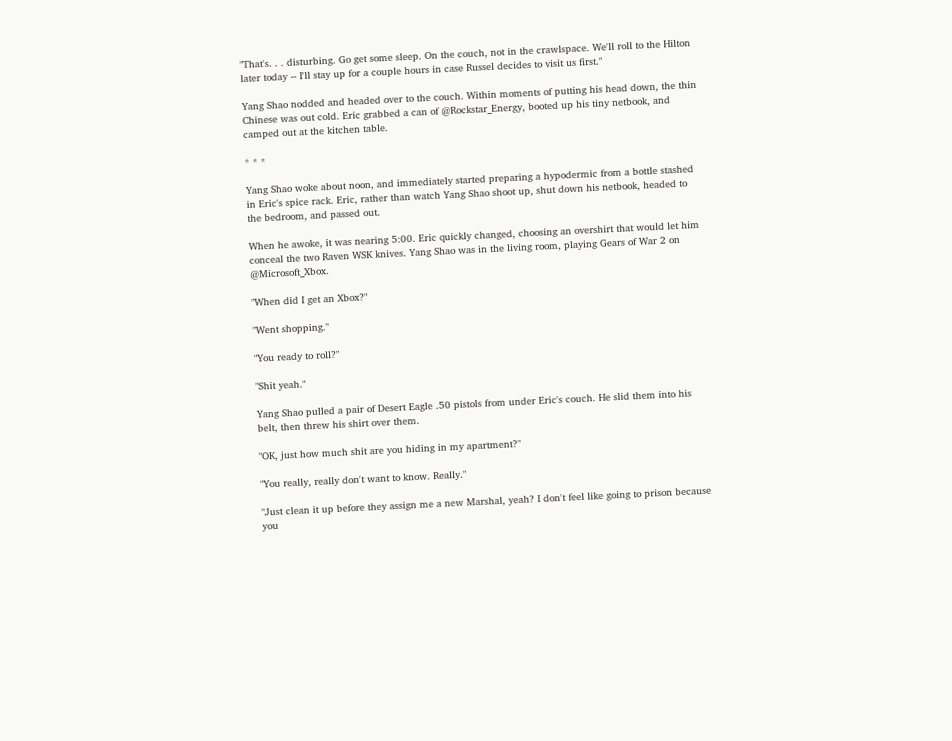"That's. . . disturbing. Go get some sleep. On the couch, not in the crawlspace. We'll roll to the Hilton later today -- I'll stay up for a couple hours in case Russel decides to visit us first."

Yang Shao nodded and headed over to the couch. Within moments of putting his head down, the thin Chinese was out cold. Eric grabbed a can of @Rockstar_Energy, booted up his tiny netbook, and camped out at the kitchen table.

* * *

Yang Shao woke about noon, and immediately started preparing a hypodermic from a bottle stashed in Eric's spice rack. Eric, rather than watch Yang Shao shoot up, shut down his netbook, headed to the bedroom, and passed out.

When he awoke, it was nearing 5:00. Eric quickly changed, choosing an overshirt that would let him conceal the two Raven WSK knives. Yang Shao was in the living room, playing Gears of War 2 on @Microsoft_Xbox.

"When did I get an Xbox?"

"Went shopping."

"You ready to roll?"

"Shit yeah."

Yang Shao pulled a pair of Desert Eagle .50 pistols from under Eric's couch. He slid them into his belt, then threw his shirt over them.

"OK, just how much shit are you hiding in my apartment?"

"You really, really don't want to know. Really."

"Just clean it up before they assign me a new Marshal, yeah? I don't feel like going to prison because you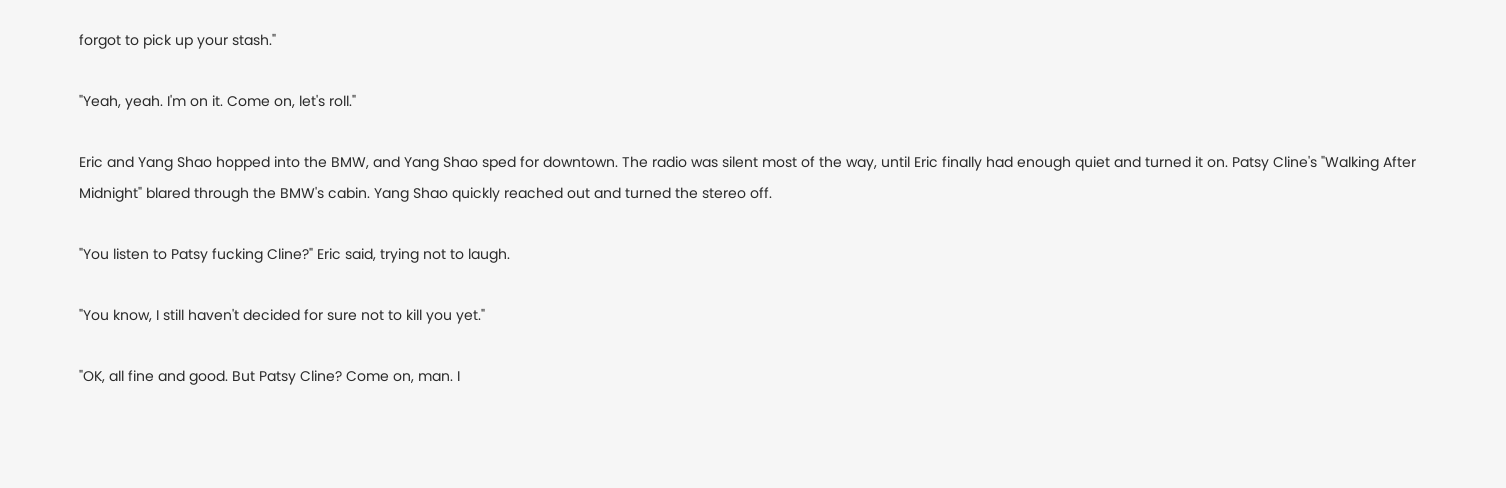forgot to pick up your stash."

"Yeah, yeah. I'm on it. Come on, let's roll."

Eric and Yang Shao hopped into the BMW, and Yang Shao sped for downtown. The radio was silent most of the way, until Eric finally had enough quiet and turned it on. Patsy Cline's "Walking After Midnight" blared through the BMW's cabin. Yang Shao quickly reached out and turned the stereo off.

"You listen to Patsy fucking Cline?" Eric said, trying not to laugh.

"You know, I still haven't decided for sure not to kill you yet."

"OK, all fine and good. But Patsy Cline? Come on, man. I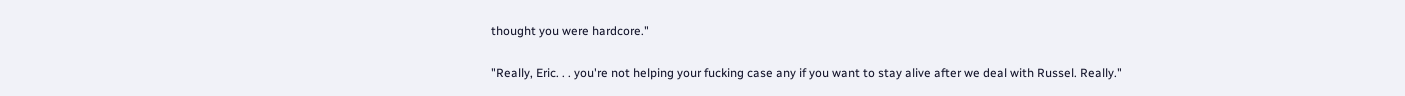thought you were hardcore."

"Really, Eric. . . you're not helping your fucking case any if you want to stay alive after we deal with Russel. Really."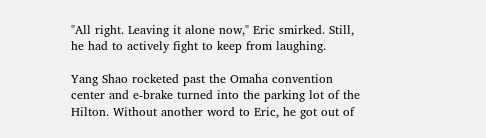"All right. Leaving it alone now," Eric smirked. Still, he had to actively fight to keep from laughing.

Yang Shao rocketed past the Omaha convention center and e-brake turned into the parking lot of the Hilton. Without another word to Eric, he got out of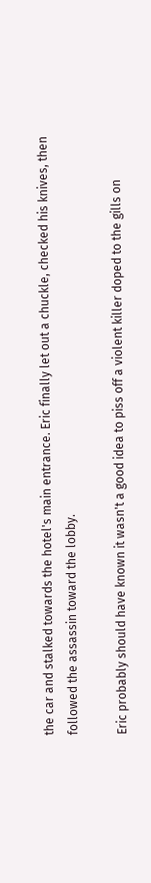the car and stalked towards the hotel's main entrance. Eric finally let out a chuckle, checked his knives, then followed the assassin toward the lobby.

Eric probably should have known it wasn't a good idea to piss off a violent killer doped to the gills on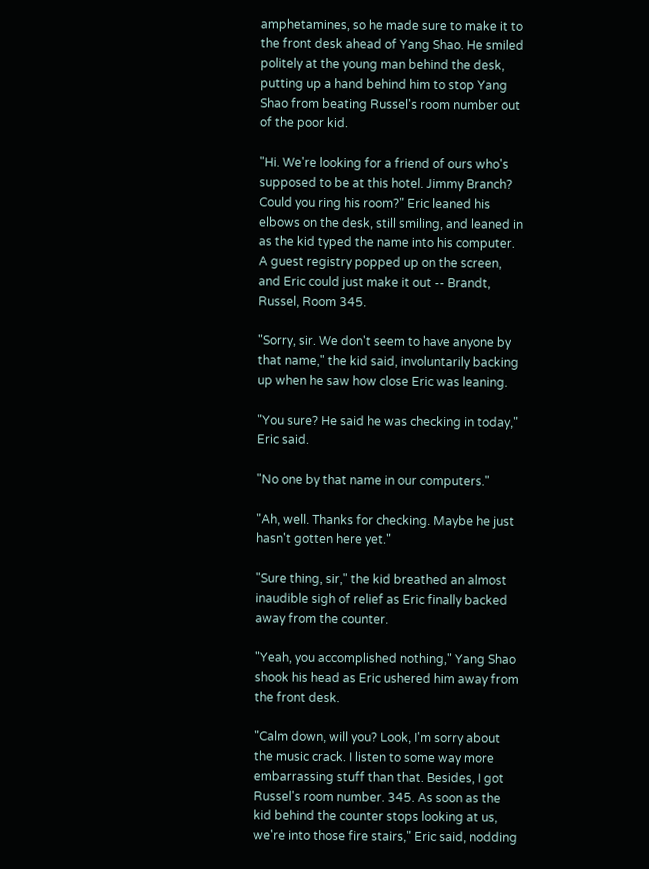amphetamines, so he made sure to make it to the front desk ahead of Yang Shao. He smiled politely at the young man behind the desk, putting up a hand behind him to stop Yang Shao from beating Russel's room number out of the poor kid.

"Hi. We're looking for a friend of ours who's supposed to be at this hotel. Jimmy Branch? Could you ring his room?" Eric leaned his elbows on the desk, still smiling, and leaned in as the kid typed the name into his computer. A guest registry popped up on the screen, and Eric could just make it out -- Brandt, Russel, Room 345.

"Sorry, sir. We don't seem to have anyone by that name," the kid said, involuntarily backing up when he saw how close Eric was leaning.

"You sure? He said he was checking in today," Eric said.

"No one by that name in our computers."

"Ah, well. Thanks for checking. Maybe he just hasn't gotten here yet."

"Sure thing, sir," the kid breathed an almost inaudible sigh of relief as Eric finally backed away from the counter.

"Yeah, you accomplished nothing," Yang Shao shook his head as Eric ushered him away from the front desk.

"Calm down, will you? Look, I'm sorry about the music crack. I listen to some way more embarrassing stuff than that. Besides, I got Russel's room number. 345. As soon as the kid behind the counter stops looking at us, we're into those fire stairs," Eric said, nodding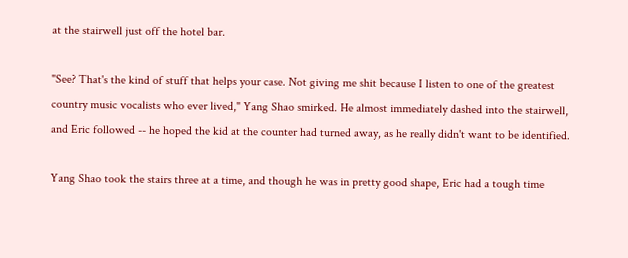at the stairwell just off the hotel bar.

"See? That's the kind of stuff that helps your case. Not giving me shit because I listen to one of the greatest country music vocalists who ever lived," Yang Shao smirked. He almost immediately dashed into the stairwell, and Eric followed -- he hoped the kid at the counter had turned away, as he really didn't want to be identified.

Yang Shao took the stairs three at a time, and though he was in pretty good shape, Eric had a tough time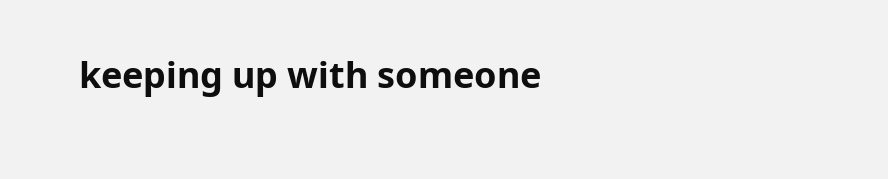keeping up with someone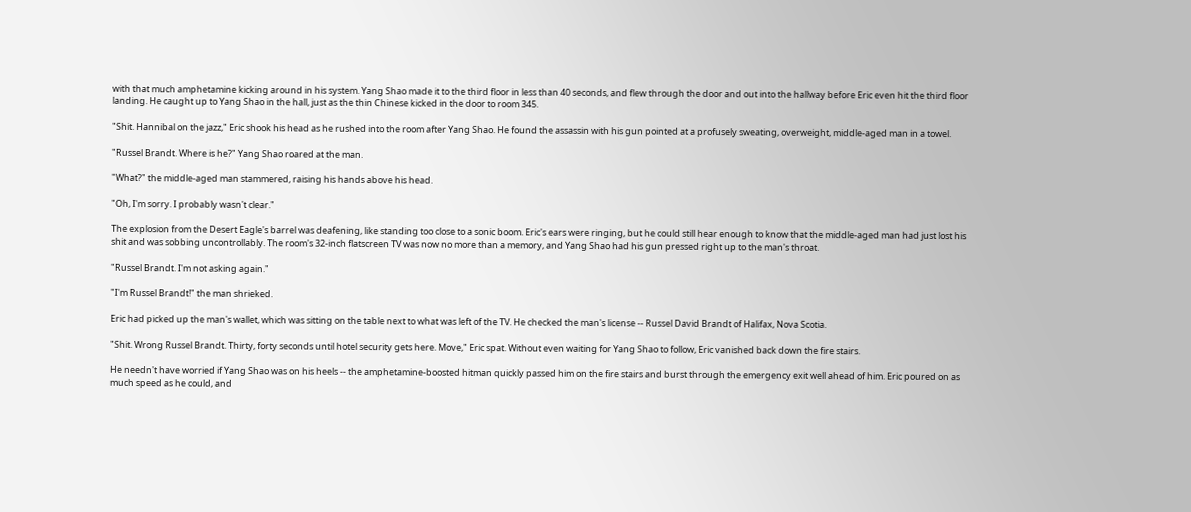with that much amphetamine kicking around in his system. Yang Shao made it to the third floor in less than 40 seconds, and flew through the door and out into the hallway before Eric even hit the third floor landing. He caught up to Yang Shao in the hall, just as the thin Chinese kicked in the door to room 345.

"Shit. Hannibal on the jazz," Eric shook his head as he rushed into the room after Yang Shao. He found the assassin with his gun pointed at a profusely sweating, overweight, middle-aged man in a towel.

"Russel Brandt. Where is he?" Yang Shao roared at the man.

"What?" the middle-aged man stammered, raising his hands above his head.

"Oh, I'm sorry. I probably wasn't clear."

The explosion from the Desert Eagle's barrel was deafening, like standing too close to a sonic boom. Eric's ears were ringing, but he could still hear enough to know that the middle-aged man had just lost his shit and was sobbing uncontrollably. The room's 32-inch flatscreen TV was now no more than a memory, and Yang Shao had his gun pressed right up to the man's throat.

"Russel Brandt. I'm not asking again."

"I'm Russel Brandt!" the man shrieked.

Eric had picked up the man's wallet, which was sitting on the table next to what was left of the TV. He checked the man's license -- Russel David Brandt of Halifax, Nova Scotia.

"Shit. Wrong Russel Brandt. Thirty, forty seconds until hotel security gets here. Move," Eric spat. Without even waiting for Yang Shao to follow, Eric vanished back down the fire stairs.

He needn't have worried if Yang Shao was on his heels -- the amphetamine-boosted hitman quickly passed him on the fire stairs and burst through the emergency exit well ahead of him. Eric poured on as much speed as he could, and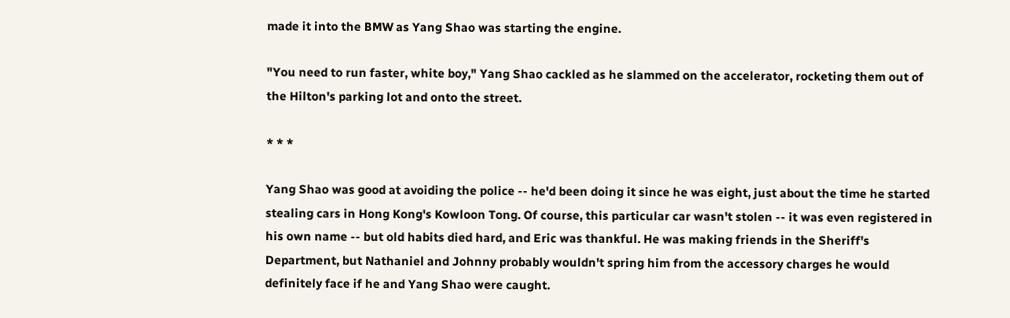made it into the BMW as Yang Shao was starting the engine.

"You need to run faster, white boy," Yang Shao cackled as he slammed on the accelerator, rocketing them out of the Hilton's parking lot and onto the street.

* * *

Yang Shao was good at avoiding the police -- he'd been doing it since he was eight, just about the time he started stealing cars in Hong Kong's Kowloon Tong. Of course, this particular car wasn't stolen -- it was even registered in his own name -- but old habits died hard, and Eric was thankful. He was making friends in the Sheriff's Department, but Nathaniel and Johnny probably wouldn't spring him from the accessory charges he would definitely face if he and Yang Shao were caught.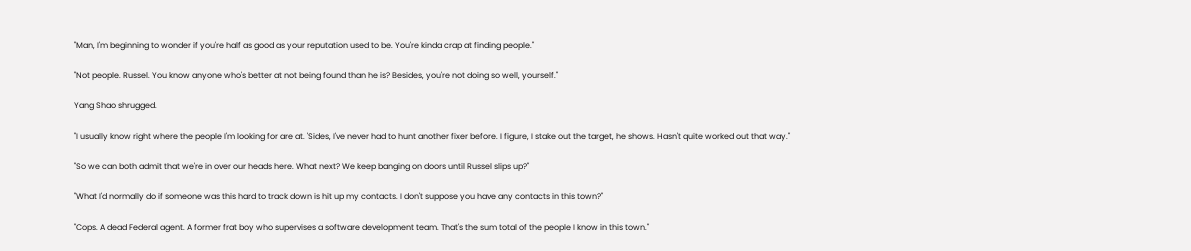"Man, I'm beginning to wonder if you're half as good as your reputation used to be. You're kinda crap at finding people."

"Not people. Russel. You know anyone who's better at not being found than he is? Besides, you're not doing so well, yourself."

Yang Shao shrugged.

"I usually know right where the people I'm looking for are at. 'Sides, I've never had to hunt another fixer before. I figure, I stake out the target, he shows. Hasn't quite worked out that way."

"So we can both admit that we're in over our heads here. What next? We keep banging on doors until Russel slips up?"

"What I'd normally do if someone was this hard to track down is hit up my contacts. I don't suppose you have any contacts in this town?"

"Cops. A dead Federal agent. A former frat boy who supervises a software development team. That's the sum total of the people I know in this town."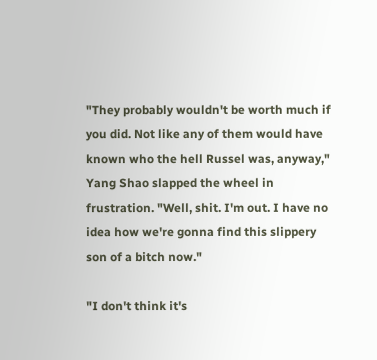"They probably wouldn't be worth much if you did. Not like any of them would have known who the hell Russel was, anyway," Yang Shao slapped the wheel in frustration. "Well, shit. I'm out. I have no idea how we're gonna find this slippery son of a bitch now."

"I don't think it's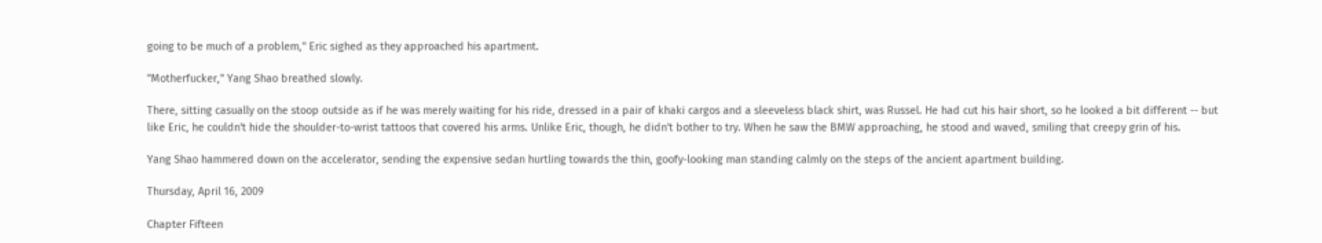going to be much of a problem," Eric sighed as they approached his apartment.

"Motherfucker," Yang Shao breathed slowly.

There, sitting casually on the stoop outside as if he was merely waiting for his ride, dressed in a pair of khaki cargos and a sleeveless black shirt, was Russel. He had cut his hair short, so he looked a bit different -- but like Eric, he couldn't hide the shoulder-to-wrist tattoos that covered his arms. Unlike Eric, though, he didn't bother to try. When he saw the BMW approaching, he stood and waved, smiling that creepy grin of his.

Yang Shao hammered down on the accelerator, sending the expensive sedan hurtling towards the thin, goofy-looking man standing calmly on the steps of the ancient apartment building.

Thursday, April 16, 2009

Chapter Fifteen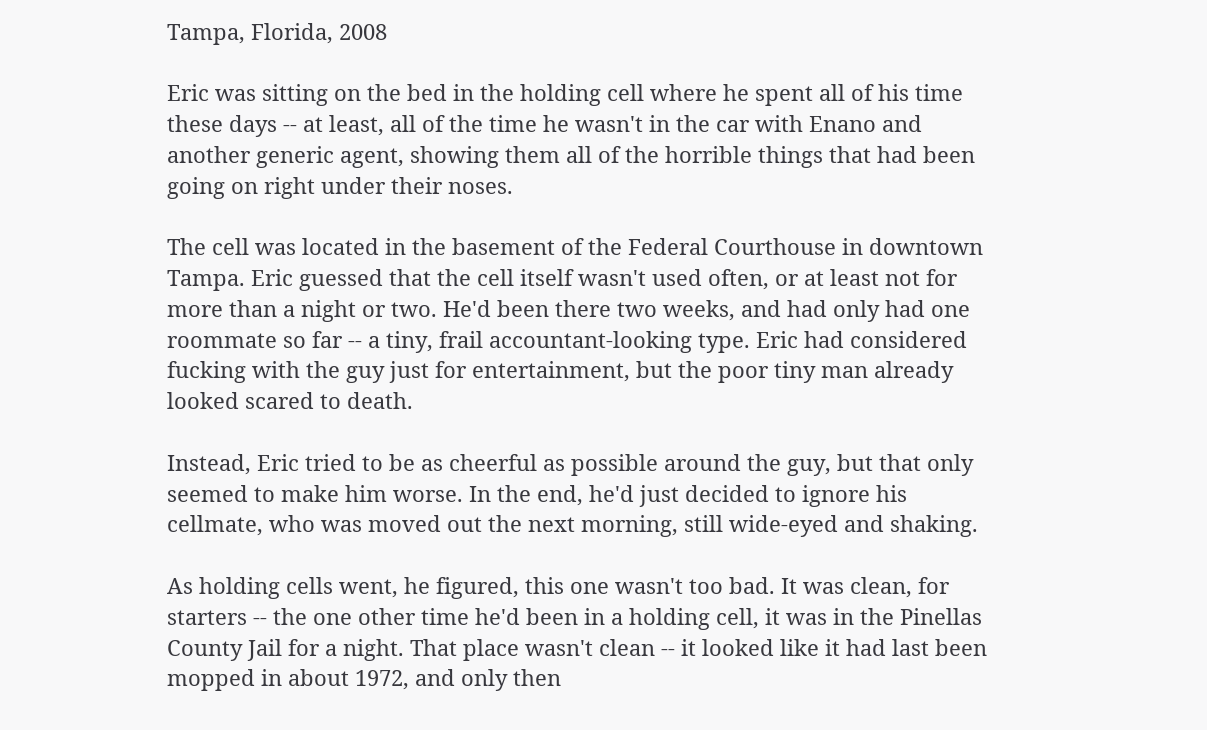Tampa, Florida, 2008

Eric was sitting on the bed in the holding cell where he spent all of his time these days -- at least, all of the time he wasn't in the car with Enano and another generic agent, showing them all of the horrible things that had been going on right under their noses.

The cell was located in the basement of the Federal Courthouse in downtown Tampa. Eric guessed that the cell itself wasn't used often, or at least not for more than a night or two. He'd been there two weeks, and had only had one roommate so far -- a tiny, frail accountant-looking type. Eric had considered fucking with the guy just for entertainment, but the poor tiny man already looked scared to death.

Instead, Eric tried to be as cheerful as possible around the guy, but that only seemed to make him worse. In the end, he'd just decided to ignore his cellmate, who was moved out the next morning, still wide-eyed and shaking.

As holding cells went, he figured, this one wasn't too bad. It was clean, for starters -- the one other time he'd been in a holding cell, it was in the Pinellas County Jail for a night. That place wasn't clean -- it looked like it had last been mopped in about 1972, and only then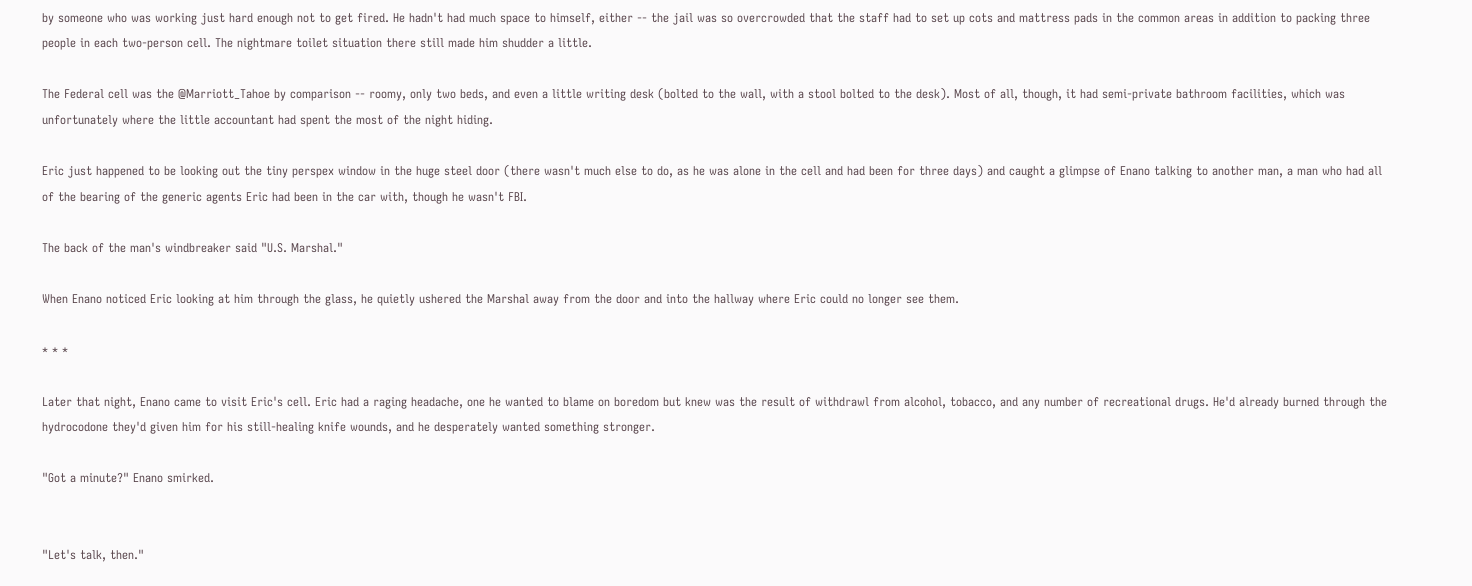by someone who was working just hard enough not to get fired. He hadn't had much space to himself, either -- the jail was so overcrowded that the staff had to set up cots and mattress pads in the common areas in addition to packing three people in each two-person cell. The nightmare toilet situation there still made him shudder a little.

The Federal cell was the @Marriott_Tahoe by comparison -- roomy, only two beds, and even a little writing desk (bolted to the wall, with a stool bolted to the desk). Most of all, though, it had semi-private bathroom facilities, which was unfortunately where the little accountant had spent the most of the night hiding.

Eric just happened to be looking out the tiny perspex window in the huge steel door (there wasn't much else to do, as he was alone in the cell and had been for three days) and caught a glimpse of Enano talking to another man, a man who had all of the bearing of the generic agents Eric had been in the car with, though he wasn't FBI.

The back of the man's windbreaker said "U.S. Marshal."

When Enano noticed Eric looking at him through the glass, he quietly ushered the Marshal away from the door and into the hallway where Eric could no longer see them.

* * *

Later that night, Enano came to visit Eric's cell. Eric had a raging headache, one he wanted to blame on boredom but knew was the result of withdrawl from alcohol, tobacco, and any number of recreational drugs. He'd already burned through the hydrocodone they'd given him for his still-healing knife wounds, and he desperately wanted something stronger.

"Got a minute?" Enano smirked.


"Let's talk, then."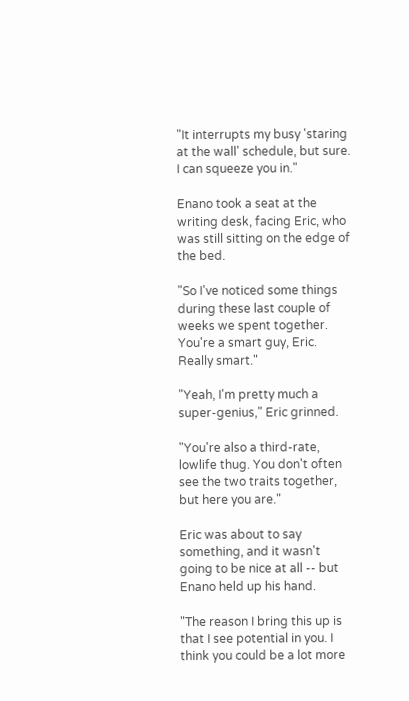"It interrupts my busy 'staring at the wall' schedule, but sure. I can squeeze you in."

Enano took a seat at the writing desk, facing Eric, who was still sitting on the edge of the bed.

"So I've noticed some things during these last couple of weeks we spent together. You're a smart guy, Eric. Really smart."

"Yeah, I'm pretty much a super-genius," Eric grinned.

"You're also a third-rate, lowlife thug. You don't often see the two traits together, but here you are."

Eric was about to say something, and it wasn't going to be nice at all -- but Enano held up his hand.

"The reason I bring this up is that I see potential in you. I think you could be a lot more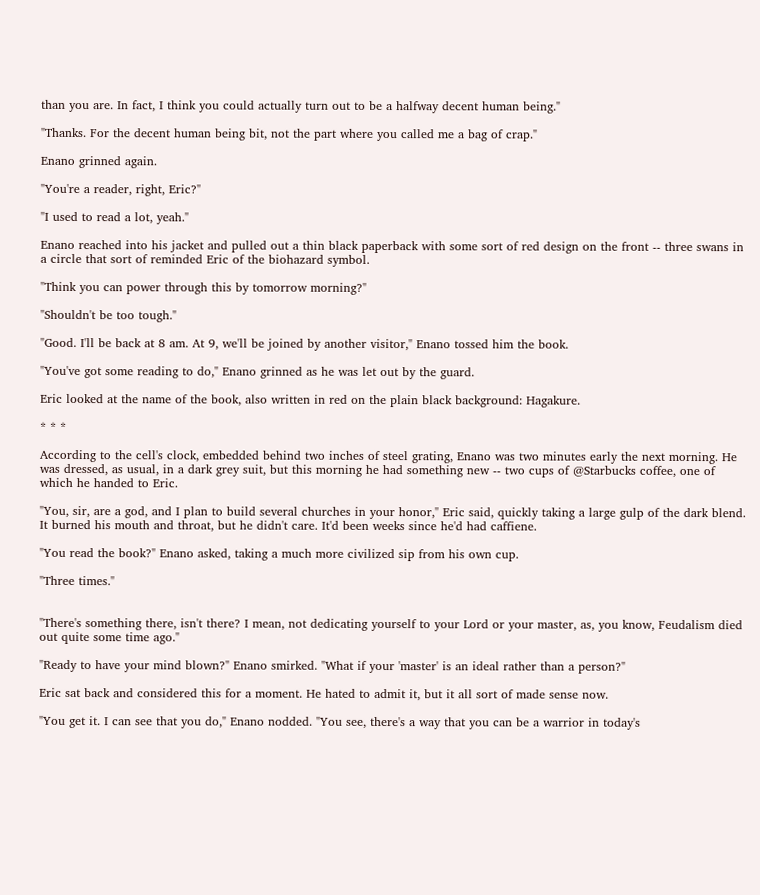than you are. In fact, I think you could actually turn out to be a halfway decent human being."

"Thanks. For the decent human being bit, not the part where you called me a bag of crap."

Enano grinned again.

"You're a reader, right, Eric?"

"I used to read a lot, yeah."

Enano reached into his jacket and pulled out a thin black paperback with some sort of red design on the front -- three swans in a circle that sort of reminded Eric of the biohazard symbol.

"Think you can power through this by tomorrow morning?"

"Shouldn't be too tough."

"Good. I'll be back at 8 am. At 9, we'll be joined by another visitor," Enano tossed him the book.

"You've got some reading to do," Enano grinned as he was let out by the guard.

Eric looked at the name of the book, also written in red on the plain black background: Hagakure.

* * *

According to the cell's clock, embedded behind two inches of steel grating, Enano was two minutes early the next morning. He was dressed, as usual, in a dark grey suit, but this morning he had something new -- two cups of @Starbucks coffee, one of which he handed to Eric.

"You, sir, are a god, and I plan to build several churches in your honor," Eric said, quickly taking a large gulp of the dark blend. It burned his mouth and throat, but he didn't care. It'd been weeks since he'd had caffiene.

"You read the book?" Enano asked, taking a much more civilized sip from his own cup.

"Three times."


"There's something there, isn't there? I mean, not dedicating yourself to your Lord or your master, as, you know, Feudalism died out quite some time ago."

"Ready to have your mind blown?" Enano smirked. "What if your 'master' is an ideal rather than a person?"

Eric sat back and considered this for a moment. He hated to admit it, but it all sort of made sense now.

"You get it. I can see that you do," Enano nodded. "You see, there's a way that you can be a warrior in today's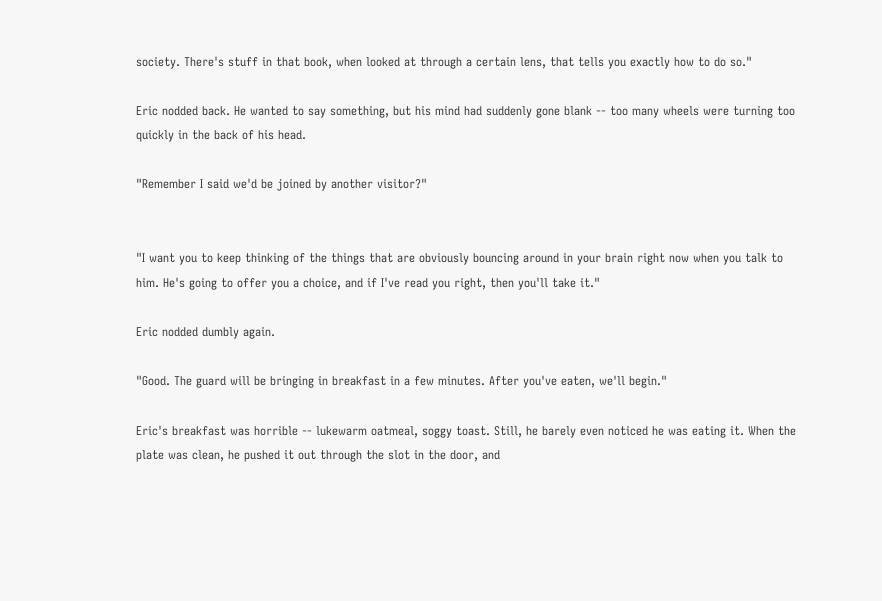society. There's stuff in that book, when looked at through a certain lens, that tells you exactly how to do so."

Eric nodded back. He wanted to say something, but his mind had suddenly gone blank -- too many wheels were turning too quickly in the back of his head.

"Remember I said we'd be joined by another visitor?"


"I want you to keep thinking of the things that are obviously bouncing around in your brain right now when you talk to him. He's going to offer you a choice, and if I've read you right, then you'll take it."

Eric nodded dumbly again.

"Good. The guard will be bringing in breakfast in a few minutes. After you've eaten, we'll begin."

Eric's breakfast was horrible -- lukewarm oatmeal, soggy toast. Still, he barely even noticed he was eating it. When the plate was clean, he pushed it out through the slot in the door, and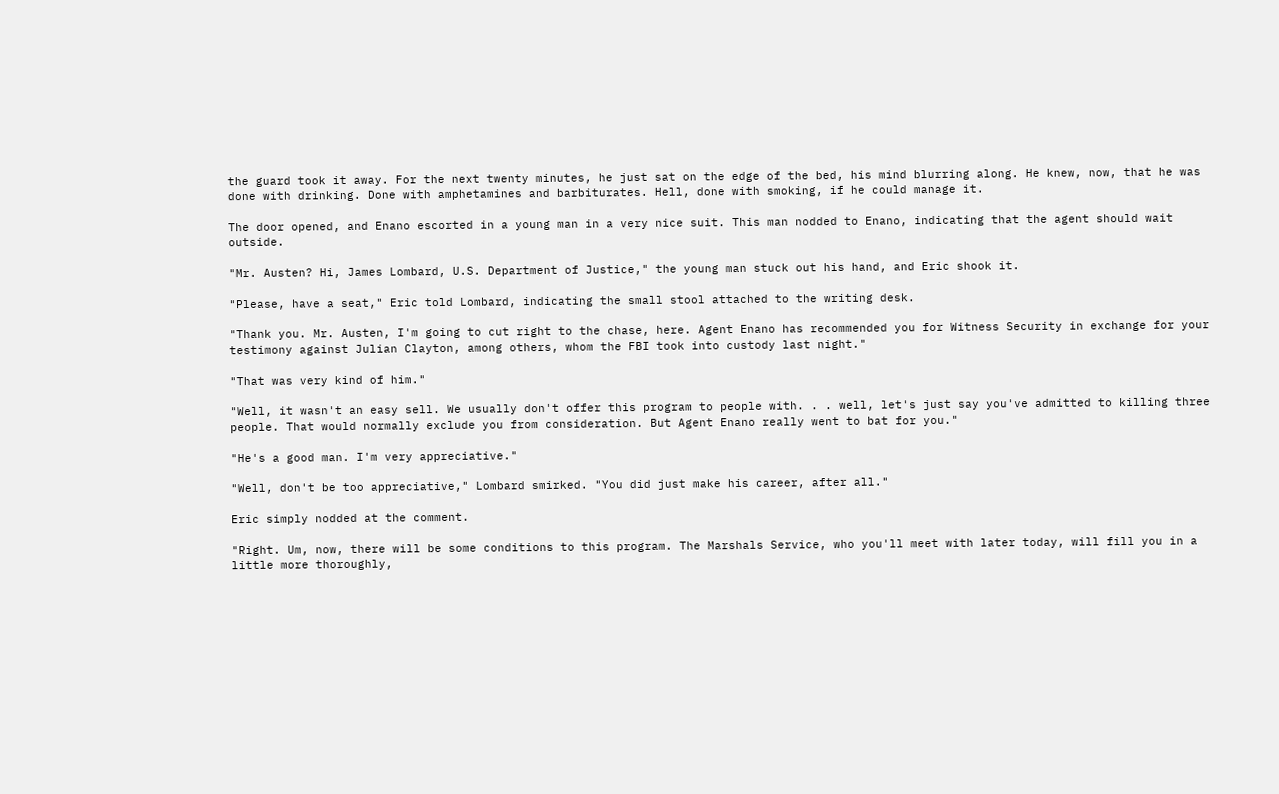the guard took it away. For the next twenty minutes, he just sat on the edge of the bed, his mind blurring along. He knew, now, that he was done with drinking. Done with amphetamines and barbiturates. Hell, done with smoking, if he could manage it.

The door opened, and Enano escorted in a young man in a very nice suit. This man nodded to Enano, indicating that the agent should wait outside.

"Mr. Austen? Hi, James Lombard, U.S. Department of Justice," the young man stuck out his hand, and Eric shook it.

"Please, have a seat," Eric told Lombard, indicating the small stool attached to the writing desk.

"Thank you. Mr. Austen, I'm going to cut right to the chase, here. Agent Enano has recommended you for Witness Security in exchange for your testimony against Julian Clayton, among others, whom the FBI took into custody last night."

"That was very kind of him."

"Well, it wasn't an easy sell. We usually don't offer this program to people with. . . well, let's just say you've admitted to killing three people. That would normally exclude you from consideration. But Agent Enano really went to bat for you."

"He's a good man. I'm very appreciative."

"Well, don't be too appreciative," Lombard smirked. "You did just make his career, after all."

Eric simply nodded at the comment.

"Right. Um, now, there will be some conditions to this program. The Marshals Service, who you'll meet with later today, will fill you in a little more thoroughly,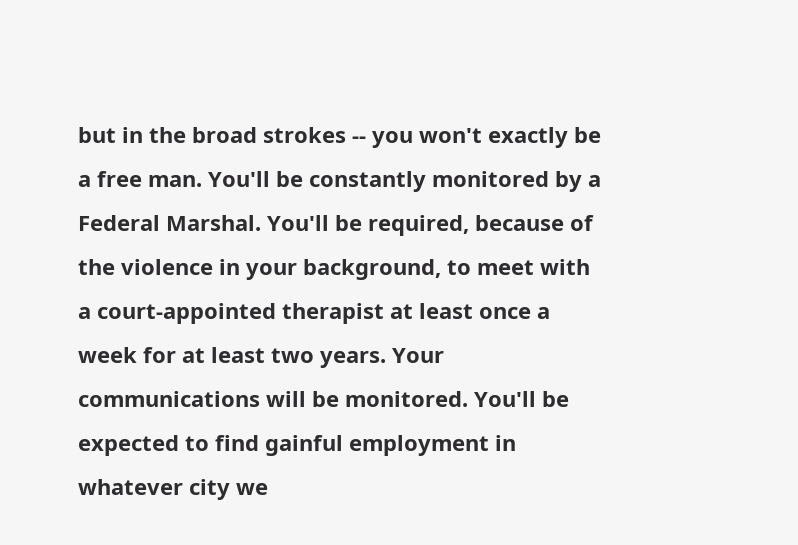but in the broad strokes -- you won't exactly be a free man. You'll be constantly monitored by a Federal Marshal. You'll be required, because of the violence in your background, to meet with a court-appointed therapist at least once a week for at least two years. Your communications will be monitored. You'll be expected to find gainful employment in whatever city we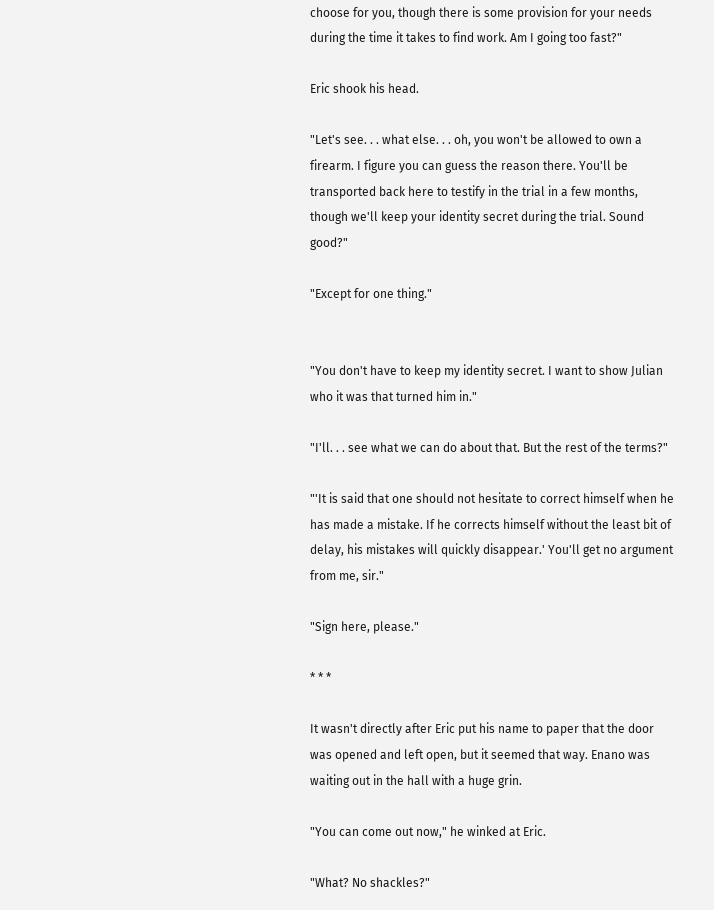choose for you, though there is some provision for your needs during the time it takes to find work. Am I going too fast?"

Eric shook his head.

"Let's see. . . what else. . . oh, you won't be allowed to own a firearm. I figure you can guess the reason there. You'll be transported back here to testify in the trial in a few months, though we'll keep your identity secret during the trial. Sound good?"

"Except for one thing."


"You don't have to keep my identity secret. I want to show Julian who it was that turned him in."

"I'll. . . see what we can do about that. But the rest of the terms?"

"'It is said that one should not hesitate to correct himself when he has made a mistake. If he corrects himself without the least bit of delay, his mistakes will quickly disappear.' You'll get no argument from me, sir."

"Sign here, please."

* * *

It wasn't directly after Eric put his name to paper that the door was opened and left open, but it seemed that way. Enano was waiting out in the hall with a huge grin.

"You can come out now," he winked at Eric.

"What? No shackles?"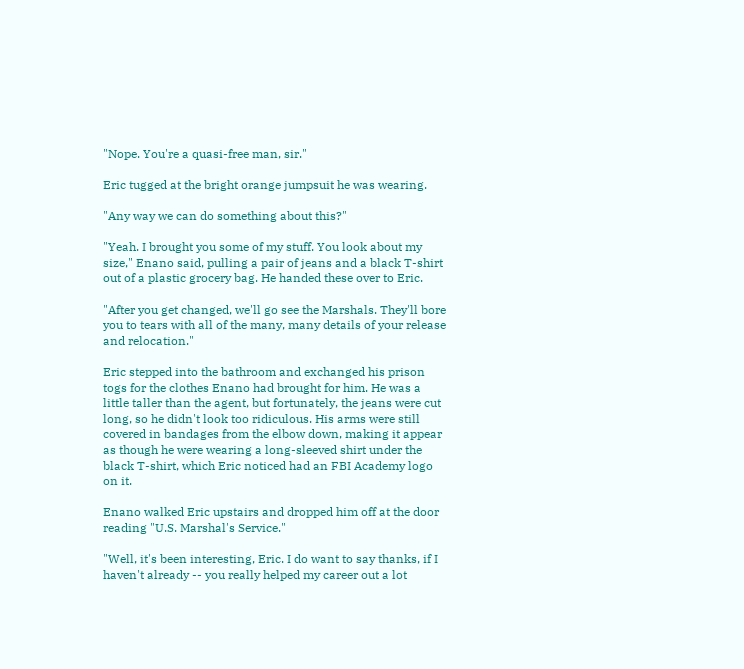"Nope. You're a quasi-free man, sir."

Eric tugged at the bright orange jumpsuit he was wearing.

"Any way we can do something about this?"

"Yeah. I brought you some of my stuff. You look about my size," Enano said, pulling a pair of jeans and a black T-shirt out of a plastic grocery bag. He handed these over to Eric.

"After you get changed, we'll go see the Marshals. They'll bore you to tears with all of the many, many details of your release and relocation."

Eric stepped into the bathroom and exchanged his prison togs for the clothes Enano had brought for him. He was a little taller than the agent, but fortunately, the jeans were cut long, so he didn't look too ridiculous. His arms were still covered in bandages from the elbow down, making it appear as though he were wearing a long-sleeved shirt under the black T-shirt, which Eric noticed had an FBI Academy logo on it.

Enano walked Eric upstairs and dropped him off at the door reading "U.S. Marshal's Service."

"Well, it's been interesting, Eric. I do want to say thanks, if I haven't already -- you really helped my career out a lot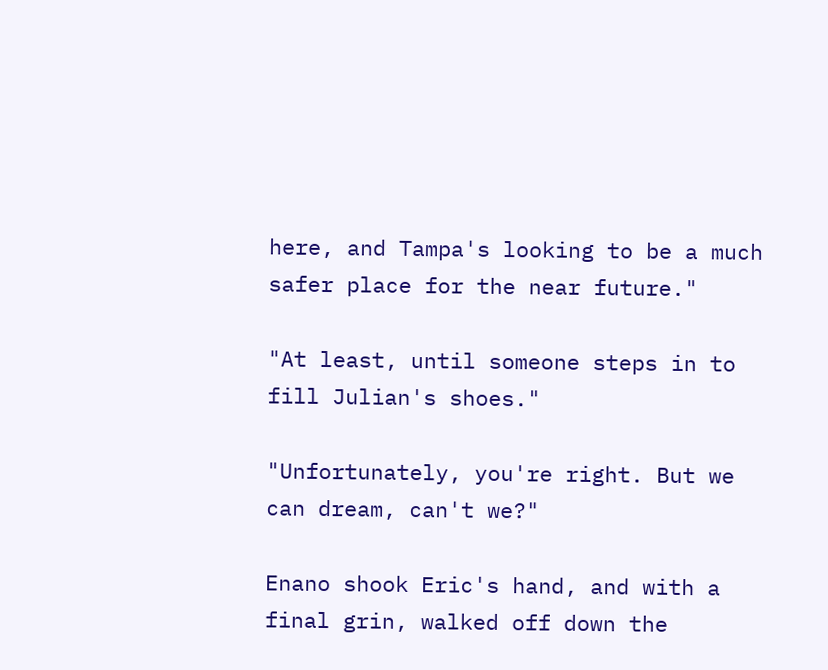here, and Tampa's looking to be a much safer place for the near future."

"At least, until someone steps in to fill Julian's shoes."

"Unfortunately, you're right. But we can dream, can't we?"

Enano shook Eric's hand, and with a final grin, walked off down the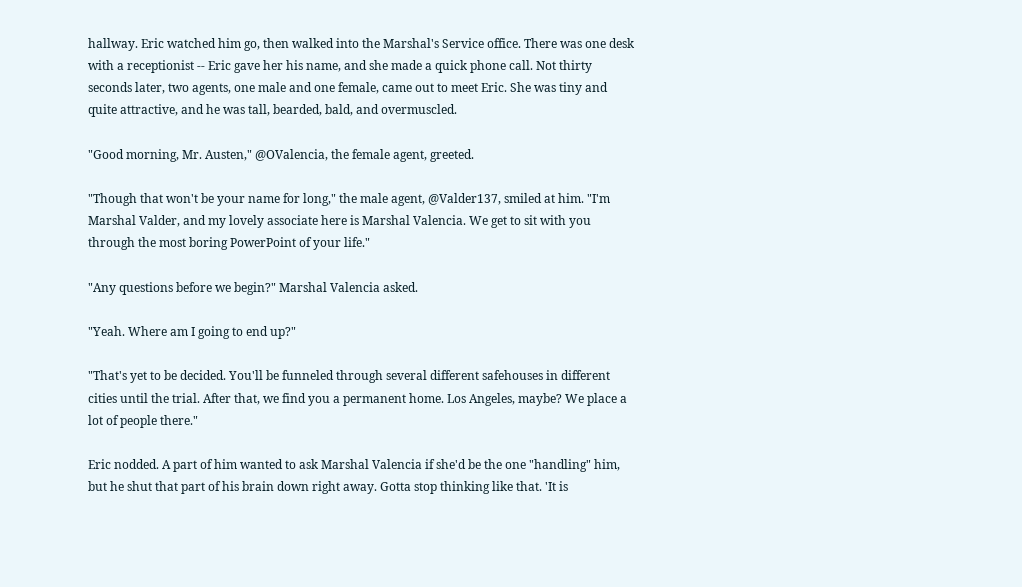hallway. Eric watched him go, then walked into the Marshal's Service office. There was one desk with a receptionist -- Eric gave her his name, and she made a quick phone call. Not thirty seconds later, two agents, one male and one female, came out to meet Eric. She was tiny and quite attractive, and he was tall, bearded, bald, and overmuscled.

"Good morning, Mr. Austen," @OValencia, the female agent, greeted.

"Though that won't be your name for long," the male agent, @Valder137, smiled at him. "I'm Marshal Valder, and my lovely associate here is Marshal Valencia. We get to sit with you through the most boring PowerPoint of your life."

"Any questions before we begin?" Marshal Valencia asked.

"Yeah. Where am I going to end up?"

"That's yet to be decided. You'll be funneled through several different safehouses in different cities until the trial. After that, we find you a permanent home. Los Angeles, maybe? We place a lot of people there."

Eric nodded. A part of him wanted to ask Marshal Valencia if she'd be the one "handling" him, but he shut that part of his brain down right away. Gotta stop thinking like that. 'It is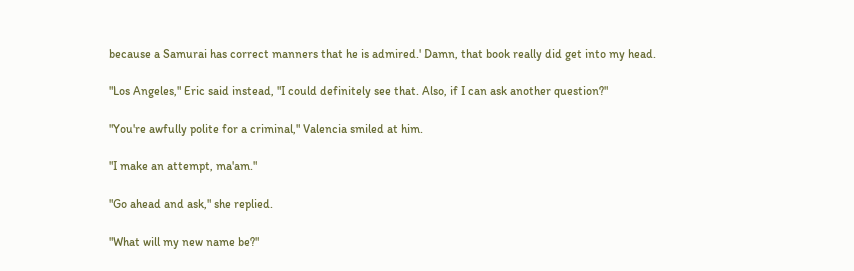because a Samurai has correct manners that he is admired.' Damn, that book really did get into my head.

"Los Angeles," Eric said instead, "I could definitely see that. Also, if I can ask another question?"

"You're awfully polite for a criminal," Valencia smiled at him.

"I make an attempt, ma'am."

"Go ahead and ask," she replied.

"What will my new name be?"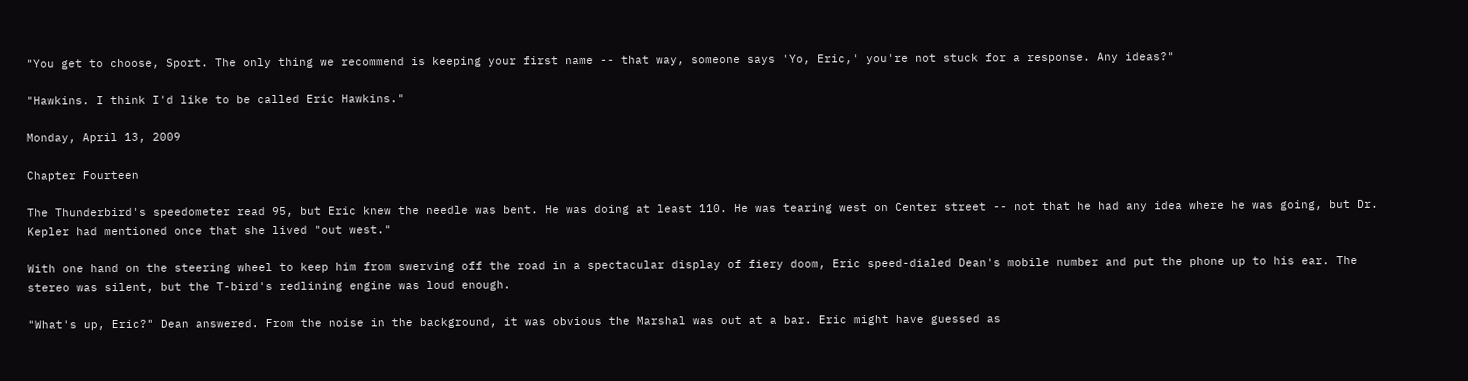"You get to choose, Sport. The only thing we recommend is keeping your first name -- that way, someone says 'Yo, Eric,' you're not stuck for a response. Any ideas?"

"Hawkins. I think I'd like to be called Eric Hawkins."

Monday, April 13, 2009

Chapter Fourteen

The Thunderbird's speedometer read 95, but Eric knew the needle was bent. He was doing at least 110. He was tearing west on Center street -- not that he had any idea where he was going, but Dr. Kepler had mentioned once that she lived "out west."

With one hand on the steering wheel to keep him from swerving off the road in a spectacular display of fiery doom, Eric speed-dialed Dean's mobile number and put the phone up to his ear. The stereo was silent, but the T-bird's redlining engine was loud enough.

"What's up, Eric?" Dean answered. From the noise in the background, it was obvious the Marshal was out at a bar. Eric might have guessed as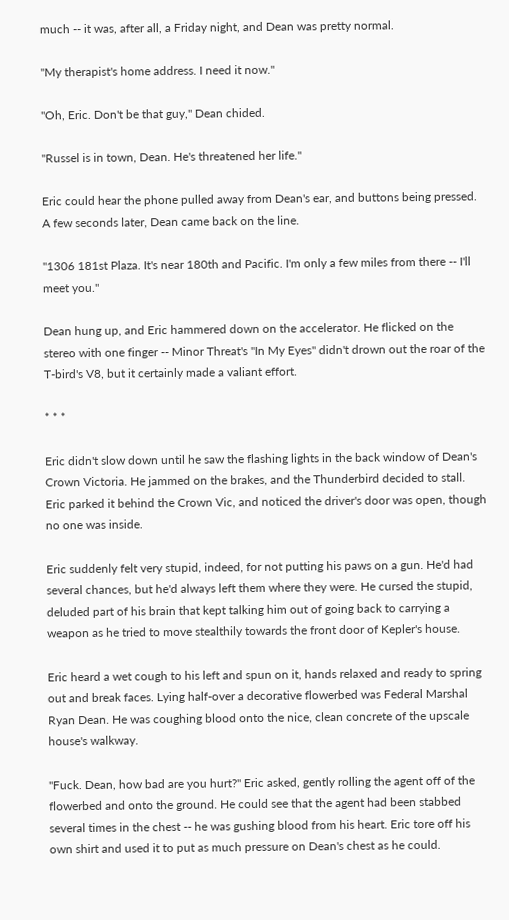much -- it was, after all, a Friday night, and Dean was pretty normal.

"My therapist's home address. I need it now."

"Oh, Eric. Don't be that guy," Dean chided.

"Russel is in town, Dean. He's threatened her life."

Eric could hear the phone pulled away from Dean's ear, and buttons being pressed. A few seconds later, Dean came back on the line.

"1306 181st Plaza. It's near 180th and Pacific. I'm only a few miles from there -- I'll meet you."

Dean hung up, and Eric hammered down on the accelerator. He flicked on the stereo with one finger -- Minor Threat's "In My Eyes" didn't drown out the roar of the T-bird's V8, but it certainly made a valiant effort.

* * *

Eric didn't slow down until he saw the flashing lights in the back window of Dean's Crown Victoria. He jammed on the brakes, and the Thunderbird decided to stall. Eric parked it behind the Crown Vic, and noticed the driver's door was open, though no one was inside.

Eric suddenly felt very stupid, indeed, for not putting his paws on a gun. He'd had several chances, but he'd always left them where they were. He cursed the stupid, deluded part of his brain that kept talking him out of going back to carrying a weapon as he tried to move stealthily towards the front door of Kepler's house.

Eric heard a wet cough to his left and spun on it, hands relaxed and ready to spring out and break faces. Lying half-over a decorative flowerbed was Federal Marshal Ryan Dean. He was coughing blood onto the nice, clean concrete of the upscale house's walkway.

"Fuck. Dean, how bad are you hurt?" Eric asked, gently rolling the agent off of the flowerbed and onto the ground. He could see that the agent had been stabbed several times in the chest -- he was gushing blood from his heart. Eric tore off his own shirt and used it to put as much pressure on Dean's chest as he could.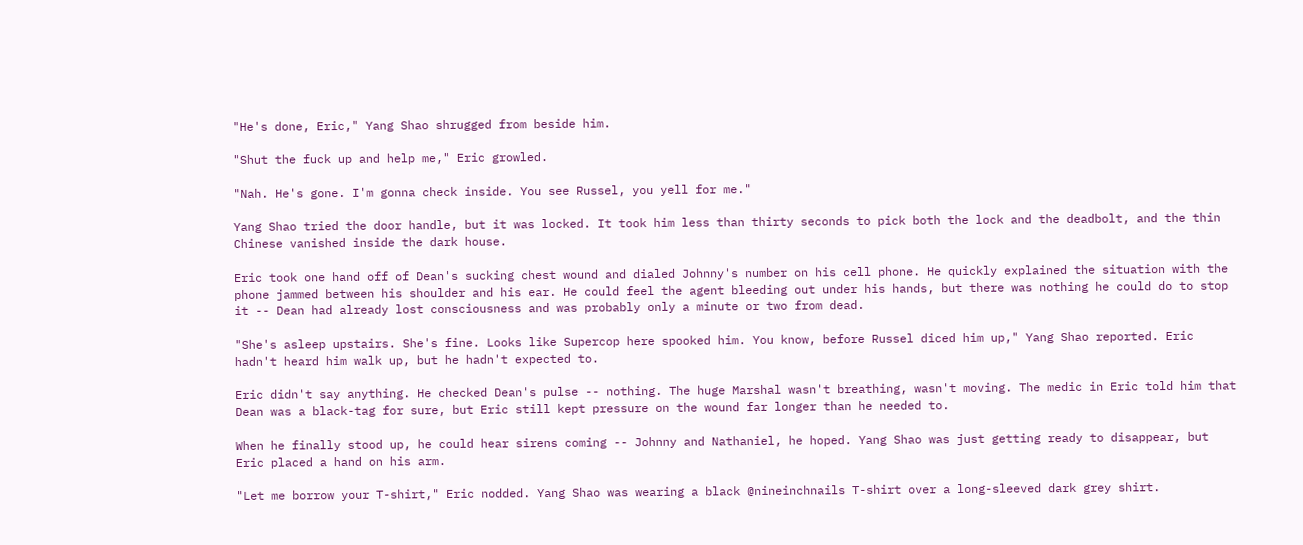"He's done, Eric," Yang Shao shrugged from beside him.

"Shut the fuck up and help me," Eric growled.

"Nah. He's gone. I'm gonna check inside. You see Russel, you yell for me."

Yang Shao tried the door handle, but it was locked. It took him less than thirty seconds to pick both the lock and the deadbolt, and the thin Chinese vanished inside the dark house.

Eric took one hand off of Dean's sucking chest wound and dialed Johnny's number on his cell phone. He quickly explained the situation with the phone jammed between his shoulder and his ear. He could feel the agent bleeding out under his hands, but there was nothing he could do to stop it -- Dean had already lost consciousness and was probably only a minute or two from dead.

"She's asleep upstairs. She's fine. Looks like Supercop here spooked him. You know, before Russel diced him up," Yang Shao reported. Eric hadn't heard him walk up, but he hadn't expected to.

Eric didn't say anything. He checked Dean's pulse -- nothing. The huge Marshal wasn't breathing, wasn't moving. The medic in Eric told him that Dean was a black-tag for sure, but Eric still kept pressure on the wound far longer than he needed to.

When he finally stood up, he could hear sirens coming -- Johnny and Nathaniel, he hoped. Yang Shao was just getting ready to disappear, but Eric placed a hand on his arm.

"Let me borrow your T-shirt," Eric nodded. Yang Shao was wearing a black @nineinchnails T-shirt over a long-sleeved dark grey shirt.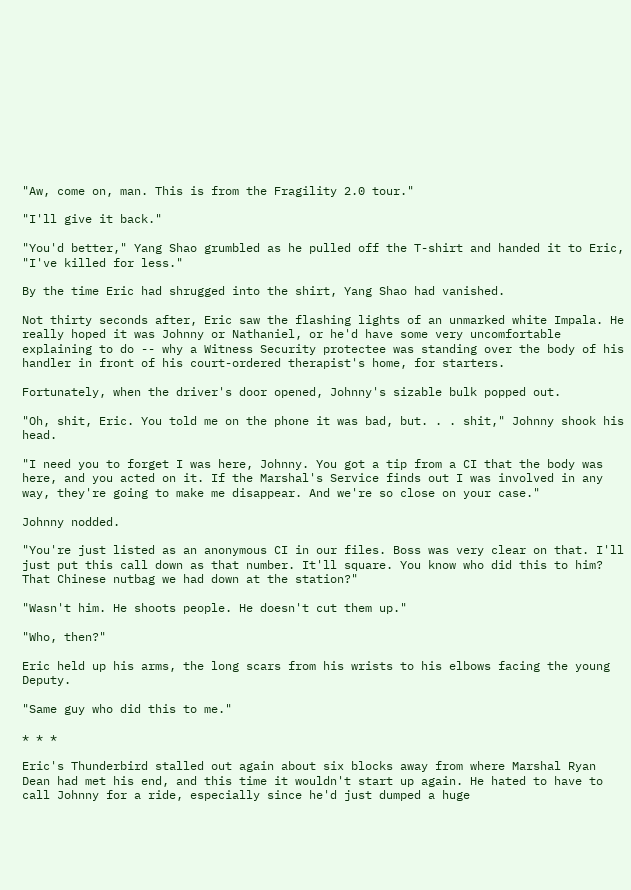"Aw, come on, man. This is from the Fragility 2.0 tour."

"I'll give it back."

"You'd better," Yang Shao grumbled as he pulled off the T-shirt and handed it to Eric, "I've killed for less."

By the time Eric had shrugged into the shirt, Yang Shao had vanished.

Not thirty seconds after, Eric saw the flashing lights of an unmarked white Impala. He really hoped it was Johnny or Nathaniel, or he'd have some very uncomfortable explaining to do -- why a Witness Security protectee was standing over the body of his handler in front of his court-ordered therapist's home, for starters.

Fortunately, when the driver's door opened, Johnny's sizable bulk popped out.

"Oh, shit, Eric. You told me on the phone it was bad, but. . . shit," Johnny shook his head.

"I need you to forget I was here, Johnny. You got a tip from a CI that the body was here, and you acted on it. If the Marshal's Service finds out I was involved in any way, they're going to make me disappear. And we're so close on your case."

Johnny nodded.

"You're just listed as an anonymous CI in our files. Boss was very clear on that. I'll just put this call down as that number. It'll square. You know who did this to him? That Chinese nutbag we had down at the station?"

"Wasn't him. He shoots people. He doesn't cut them up."

"Who, then?"

Eric held up his arms, the long scars from his wrists to his elbows facing the young Deputy.

"Same guy who did this to me."

* * *

Eric's Thunderbird stalled out again about six blocks away from where Marshal Ryan Dean had met his end, and this time it wouldn't start up again. He hated to have to call Johnny for a ride, especially since he'd just dumped a huge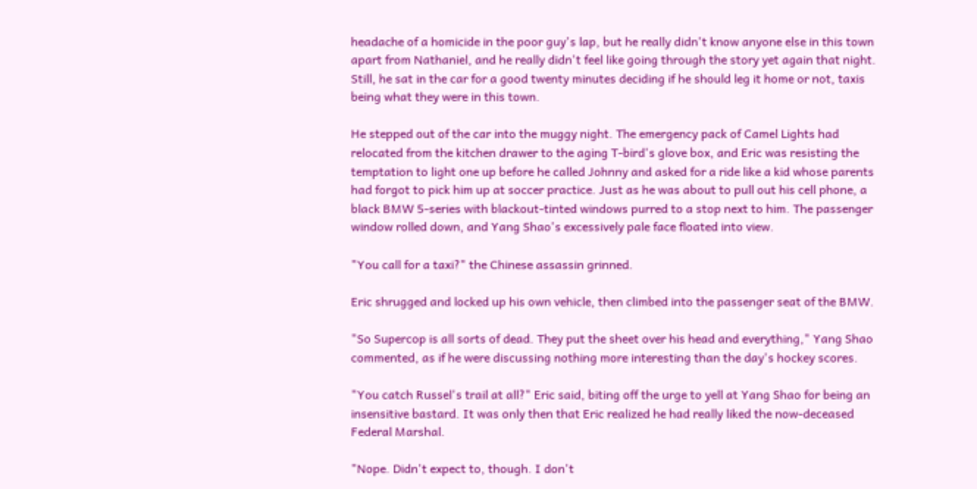headache of a homicide in the poor guy's lap, but he really didn't know anyone else in this town apart from Nathaniel, and he really didn't feel like going through the story yet again that night. Still, he sat in the car for a good twenty minutes deciding if he should leg it home or not, taxis being what they were in this town.

He stepped out of the car into the muggy night. The emergency pack of Camel Lights had relocated from the kitchen drawer to the aging T-bird's glove box, and Eric was resisting the temptation to light one up before he called Johnny and asked for a ride like a kid whose parents had forgot to pick him up at soccer practice. Just as he was about to pull out his cell phone, a black BMW 5-series with blackout-tinted windows purred to a stop next to him. The passenger window rolled down, and Yang Shao's excessively pale face floated into view.

"You call for a taxi?" the Chinese assassin grinned.

Eric shrugged and locked up his own vehicle, then climbed into the passenger seat of the BMW.

"So Supercop is all sorts of dead. They put the sheet over his head and everything," Yang Shao commented, as if he were discussing nothing more interesting than the day's hockey scores.

"You catch Russel's trail at all?" Eric said, biting off the urge to yell at Yang Shao for being an insensitive bastard. It was only then that Eric realized he had really liked the now-deceased Federal Marshal.

"Nope. Didn't expect to, though. I don't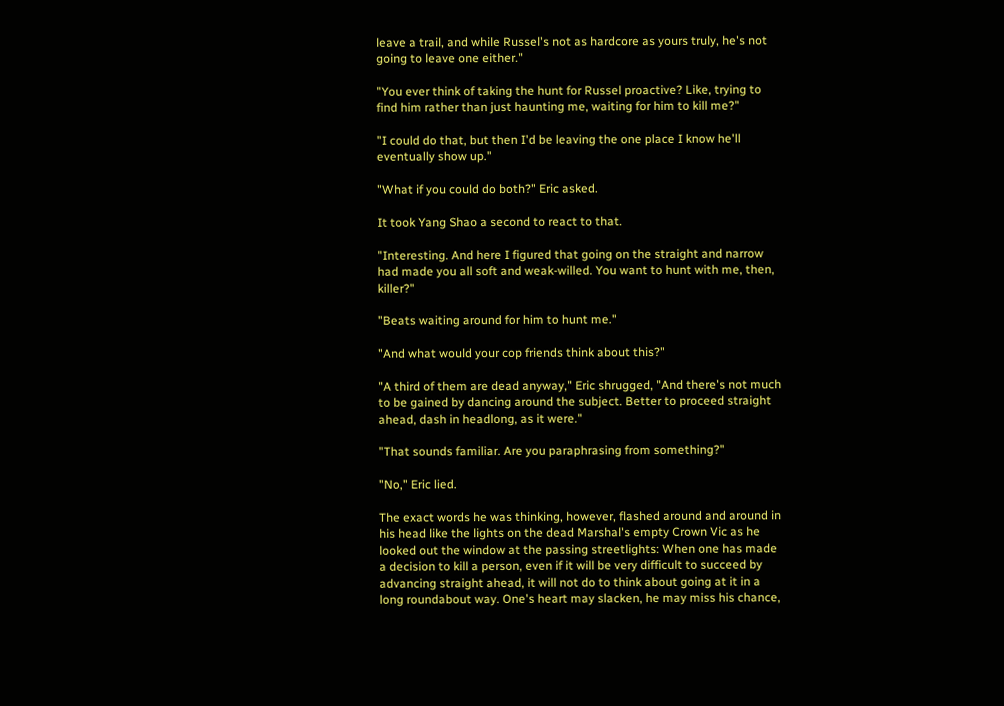leave a trail, and while Russel's not as hardcore as yours truly, he's not going to leave one either."

"You ever think of taking the hunt for Russel proactive? Like, trying to find him rather than just haunting me, waiting for him to kill me?"

"I could do that, but then I'd be leaving the one place I know he'll eventually show up."

"What if you could do both?" Eric asked.

It took Yang Shao a second to react to that.

"Interesting. And here I figured that going on the straight and narrow had made you all soft and weak-willed. You want to hunt with me, then, killer?"

"Beats waiting around for him to hunt me."

"And what would your cop friends think about this?"

"A third of them are dead anyway," Eric shrugged, "And there's not much to be gained by dancing around the subject. Better to proceed straight ahead, dash in headlong, as it were."

"That sounds familiar. Are you paraphrasing from something?"

"No," Eric lied.

The exact words he was thinking, however, flashed around and around in his head like the lights on the dead Marshal's empty Crown Vic as he looked out the window at the passing streetlights: When one has made a decision to kill a person, even if it will be very difficult to succeed by advancing straight ahead, it will not do to think about going at it in a long roundabout way. One's heart may slacken, he may miss his chance,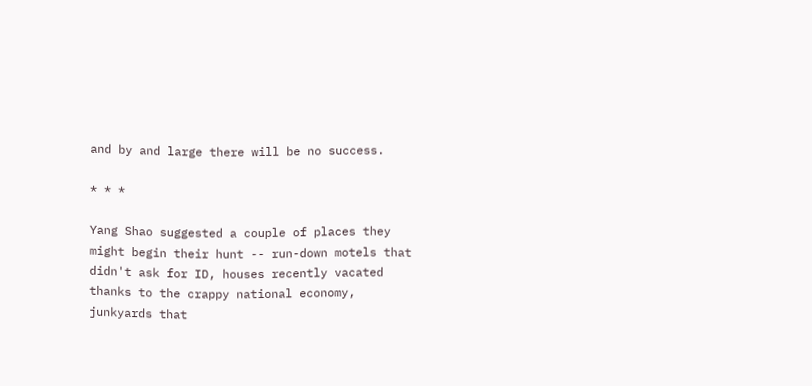and by and large there will be no success.

* * *

Yang Shao suggested a couple of places they might begin their hunt -- run-down motels that didn't ask for ID, houses recently vacated thanks to the crappy national economy, junkyards that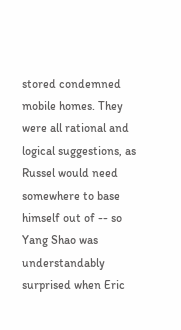stored condemned mobile homes. They were all rational and logical suggestions, as Russel would need somewhere to base himself out of -- so Yang Shao was understandably surprised when Eric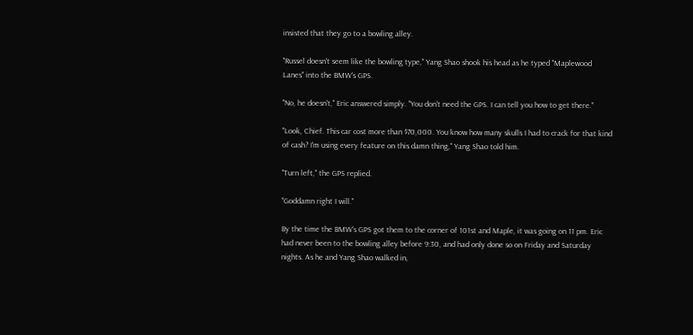insisted that they go to a bowling alley.

"Russel doesn't seem like the bowling type," Yang Shao shook his head as he typed "Maplewood Lanes" into the BMW's GPS.

"No, he doesn't," Eric answered simply. "You don't need the GPS. I can tell you how to get there."

"Look, Chief. This car cost more than $70,000. You know how many skulls I had to crack for that kind of cash? I'm using every feature on this damn thing," Yang Shao told him.

"Turn left," the GPS replied.

"Goddamn right I will."

By the time the BMW's GPS got them to the corner of 101st and Maple, it was going on 11 pm. Eric had never been to the bowling alley before 9:30, and had only done so on Friday and Saturday nights. As he and Yang Shao walked in,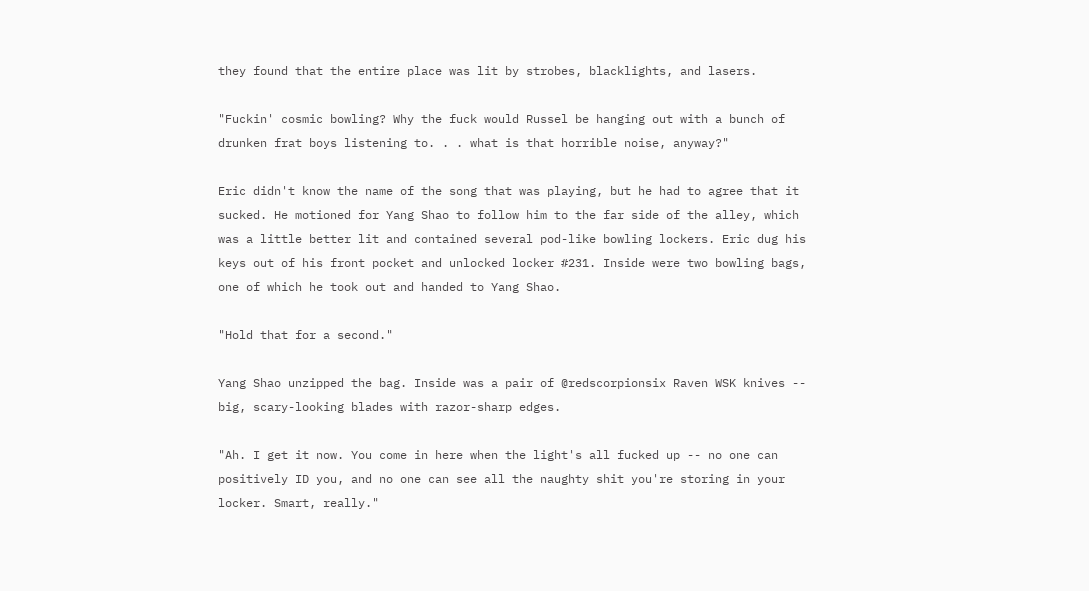they found that the entire place was lit by strobes, blacklights, and lasers.

"Fuckin' cosmic bowling? Why the fuck would Russel be hanging out with a bunch of drunken frat boys listening to. . . what is that horrible noise, anyway?"

Eric didn't know the name of the song that was playing, but he had to agree that it sucked. He motioned for Yang Shao to follow him to the far side of the alley, which was a little better lit and contained several pod-like bowling lockers. Eric dug his keys out of his front pocket and unlocked locker #231. Inside were two bowling bags, one of which he took out and handed to Yang Shao.

"Hold that for a second."

Yang Shao unzipped the bag. Inside was a pair of @redscorpionsix Raven WSK knives -- big, scary-looking blades with razor-sharp edges.

"Ah. I get it now. You come in here when the light's all fucked up -- no one can positively ID you, and no one can see all the naughty shit you're storing in your locker. Smart, really."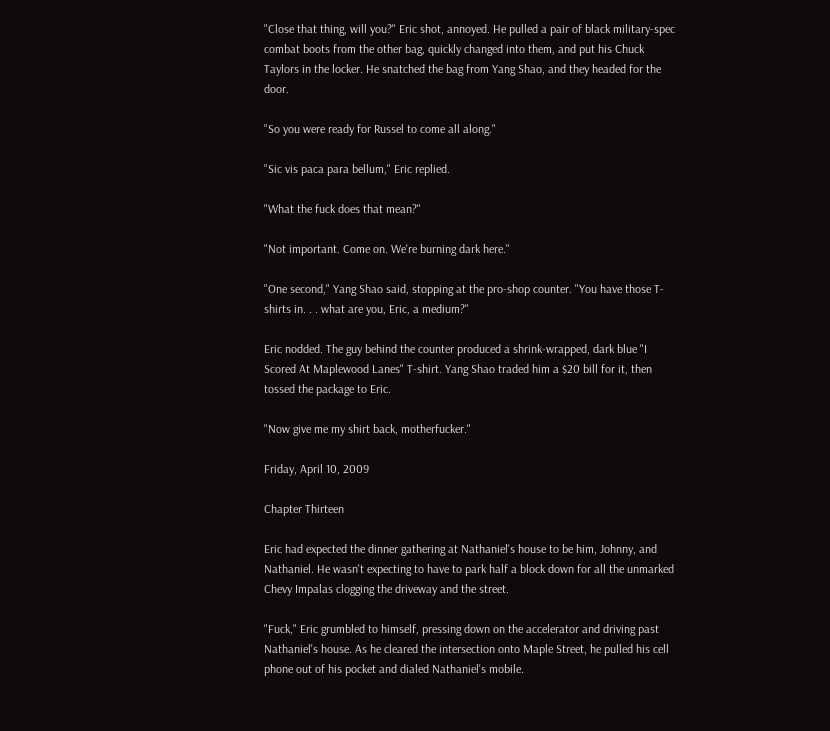"Close that thing, will you?" Eric shot, annoyed. He pulled a pair of black military-spec combat boots from the other bag, quickly changed into them, and put his Chuck Taylors in the locker. He snatched the bag from Yang Shao, and they headed for the door.

"So you were ready for Russel to come all along."

"Sic vis paca para bellum," Eric replied.

"What the fuck does that mean?"

"Not important. Come on. We're burning dark here."

"One second," Yang Shao said, stopping at the pro-shop counter. "You have those T-shirts in. . . what are you, Eric, a medium?"

Eric nodded. The guy behind the counter produced a shrink-wrapped, dark blue "I Scored At Maplewood Lanes" T-shirt. Yang Shao traded him a $20 bill for it, then tossed the package to Eric.

"Now give me my shirt back, motherfucker."

Friday, April 10, 2009

Chapter Thirteen

Eric had expected the dinner gathering at Nathaniel's house to be him, Johnny, and Nathaniel. He wasn't expecting to have to park half a block down for all the unmarked Chevy Impalas clogging the driveway and the street.

"Fuck," Eric grumbled to himself, pressing down on the accelerator and driving past Nathaniel's house. As he cleared the intersection onto Maple Street, he pulled his cell phone out of his pocket and dialed Nathaniel's mobile.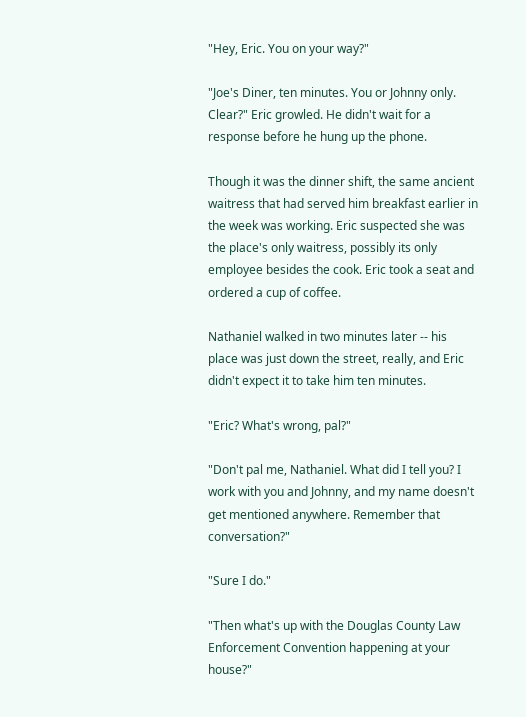"Hey, Eric. You on your way?"

"Joe's Diner, ten minutes. You or Johnny only. Clear?" Eric growled. He didn't wait for a response before he hung up the phone.

Though it was the dinner shift, the same ancient waitress that had served him breakfast earlier in the week was working. Eric suspected she was the place's only waitress, possibly its only employee besides the cook. Eric took a seat and ordered a cup of coffee.

Nathaniel walked in two minutes later -- his place was just down the street, really, and Eric didn't expect it to take him ten minutes.

"Eric? What's wrong, pal?"

"Don't pal me, Nathaniel. What did I tell you? I work with you and Johnny, and my name doesn't get mentioned anywhere. Remember that conversation?"

"Sure I do."

"Then what's up with the Douglas County Law Enforcement Convention happening at your house?"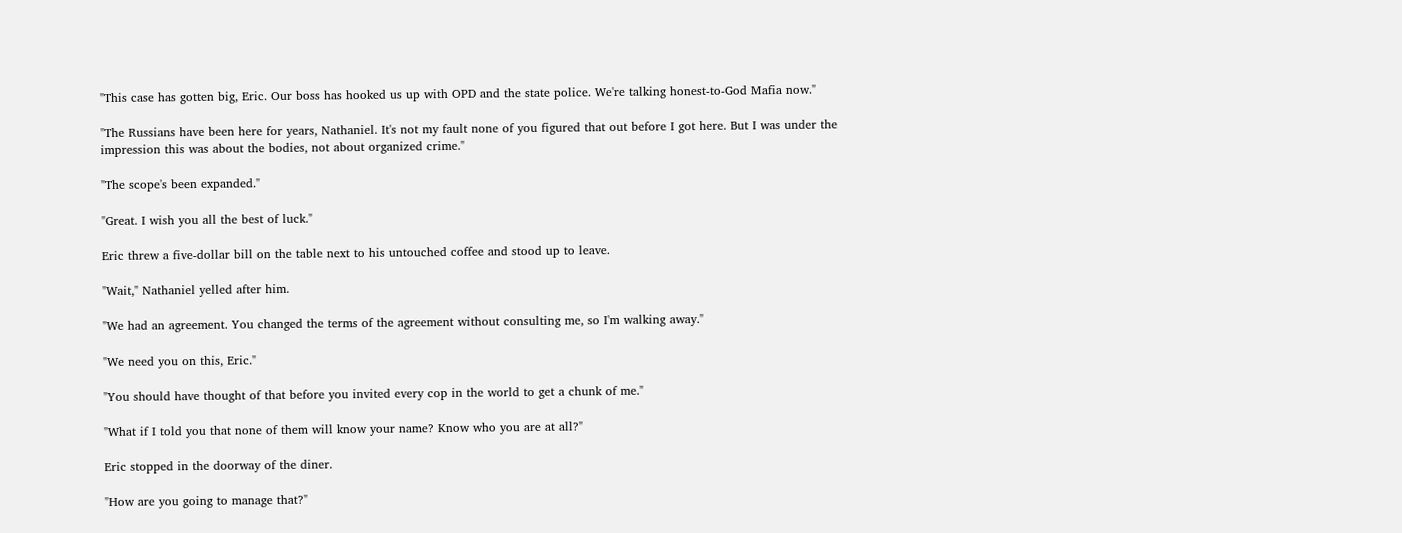"This case has gotten big, Eric. Our boss has hooked us up with OPD and the state police. We're talking honest-to-God Mafia now."

"The Russians have been here for years, Nathaniel. It's not my fault none of you figured that out before I got here. But I was under the impression this was about the bodies, not about organized crime."

"The scope's been expanded."

"Great. I wish you all the best of luck."

Eric threw a five-dollar bill on the table next to his untouched coffee and stood up to leave.

"Wait," Nathaniel yelled after him.

"We had an agreement. You changed the terms of the agreement without consulting me, so I'm walking away."

"We need you on this, Eric."

"You should have thought of that before you invited every cop in the world to get a chunk of me."

"What if I told you that none of them will know your name? Know who you are at all?"

Eric stopped in the doorway of the diner.

"How are you going to manage that?"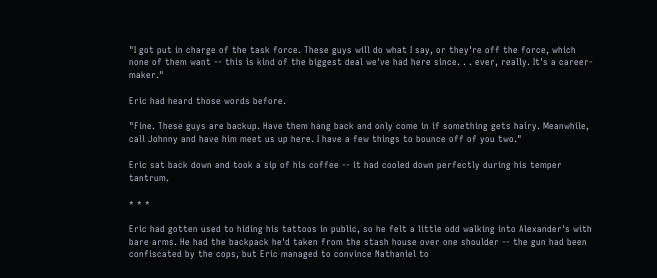"I got put in charge of the task force. These guys will do what I say, or they're off the force, which none of them want -- this is kind of the biggest deal we've had here since. . . ever, really. It's a career-maker."

Eric had heard those words before.

"Fine. These guys are backup. Have them hang back and only come in if something gets hairy. Meanwhile, call Johnny and have him meet us up here. I have a few things to bounce off of you two."

Eric sat back down and took a sip of his coffee -- it had cooled down perfectly during his temper tantrum.

* * *

Eric had gotten used to hiding his tattoos in public, so he felt a little odd walking into Alexander's with bare arms. He had the backpack he'd taken from the stash house over one shoulder -- the gun had been confiscated by the cops, but Eric managed to convince Nathaniel to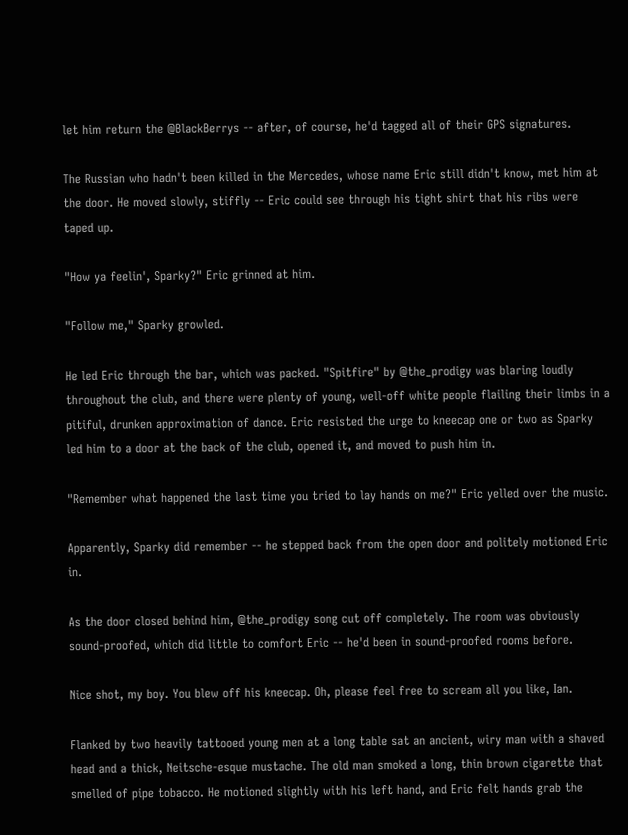let him return the @BlackBerrys -- after, of course, he'd tagged all of their GPS signatures.

The Russian who hadn't been killed in the Mercedes, whose name Eric still didn't know, met him at the door. He moved slowly, stiffly -- Eric could see through his tight shirt that his ribs were taped up.

"How ya feelin', Sparky?" Eric grinned at him.

"Follow me," Sparky growled.

He led Eric through the bar, which was packed. "Spitfire" by @the_prodigy was blaring loudly throughout the club, and there were plenty of young, well-off white people flailing their limbs in a pitiful, drunken approximation of dance. Eric resisted the urge to kneecap one or two as Sparky led him to a door at the back of the club, opened it, and moved to push him in.

"Remember what happened the last time you tried to lay hands on me?" Eric yelled over the music.

Apparently, Sparky did remember -- he stepped back from the open door and politely motioned Eric in.

As the door closed behind him, @the_prodigy song cut off completely. The room was obviously sound-proofed, which did little to comfort Eric -- he'd been in sound-proofed rooms before.

Nice shot, my boy. You blew off his kneecap. Oh, please feel free to scream all you like, Ian.

Flanked by two heavily tattooed young men at a long table sat an ancient, wiry man with a shaved head and a thick, Neitsche-esque mustache. The old man smoked a long, thin brown cigarette that smelled of pipe tobacco. He motioned slightly with his left hand, and Eric felt hands grab the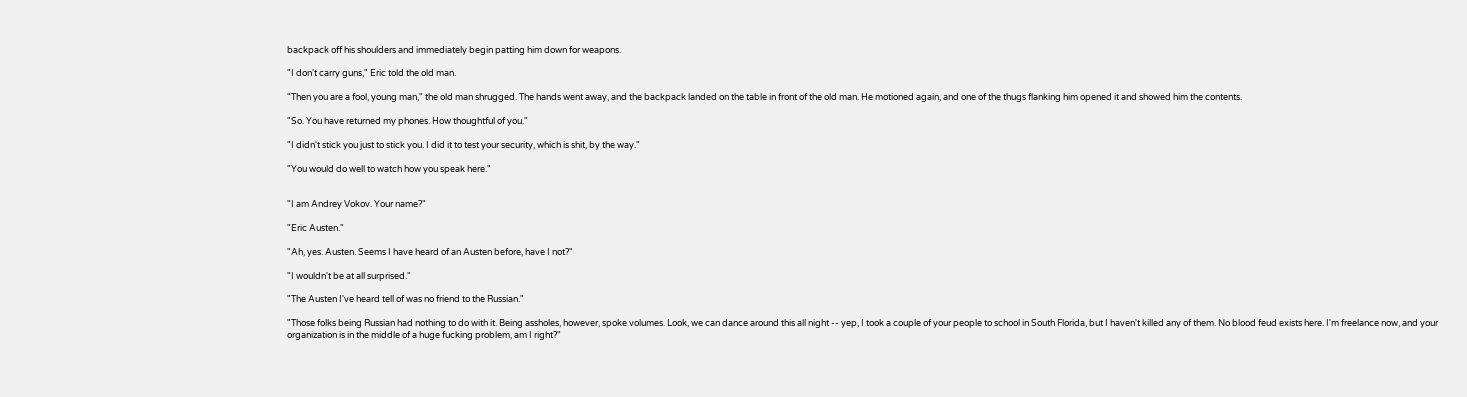backpack off his shoulders and immediately begin patting him down for weapons.

"I don't carry guns," Eric told the old man.

"Then you are a fool, young man," the old man shrugged. The hands went away, and the backpack landed on the table in front of the old man. He motioned again, and one of the thugs flanking him opened it and showed him the contents.

"So. You have returned my phones. How thoughtful of you."

"I didn't stick you just to stick you. I did it to test your security, which is shit, by the way."

"You would do well to watch how you speak here."


"I am Andrey Vokov. Your name?"

"Eric Austen."

"Ah, yes. Austen. Seems I have heard of an Austen before, have I not?"

"I wouldn't be at all surprised."

"The Austen I've heard tell of was no friend to the Russian."

"Those folks being Russian had nothing to do with it. Being assholes, however, spoke volumes. Look, we can dance around this all night -- yep, I took a couple of your people to school in South Florida, but I haven't killed any of them. No blood feud exists here. I'm freelance now, and your organization is in the middle of a huge fucking problem, am I right?"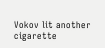Vokov lit another cigarette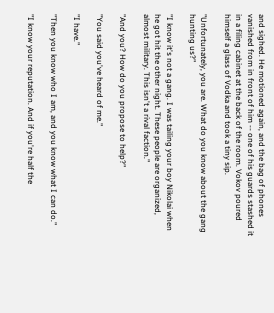and sighed. He motioned again, and the bag of phones vanished from in front of him -- one of his guards stashed it in a filing cabinet at the back of the room. Vokov poured himself a glass of Vodka and took a tiny sip.

"Unfortunately, you are. What do you know about the gang hunting us?"

"I know it's not a gang. I was tailing your boy Nikolai when he got hit the other night. These people are organized, almost military. This isn't a rival faction."

"And you? How do you propose to help?"

"You said you've heard of me."

"I have."

"Then you know who I am, and you know what I can do."

"I know your reputation. And if you're half the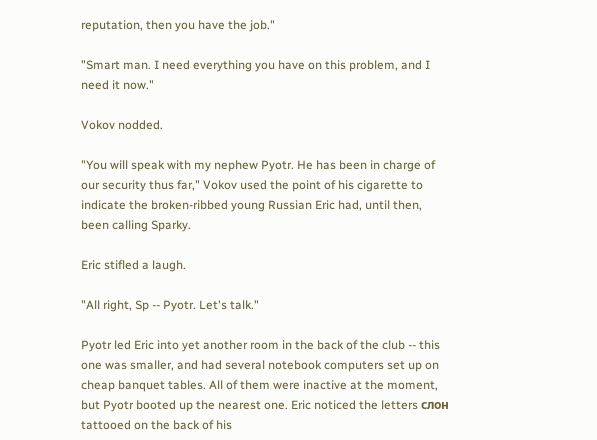reputation, then you have the job."

"Smart man. I need everything you have on this problem, and I need it now."

Vokov nodded.

"You will speak with my nephew Pyotr. He has been in charge of our security thus far," Vokov used the point of his cigarette to indicate the broken-ribbed young Russian Eric had, until then, been calling Sparky.

Eric stifled a laugh.

"All right, Sp -- Pyotr. Let's talk."

Pyotr led Eric into yet another room in the back of the club -- this one was smaller, and had several notebook computers set up on cheap banquet tables. All of them were inactive at the moment, but Pyotr booted up the nearest one. Eric noticed the letters слон tattooed on the back of his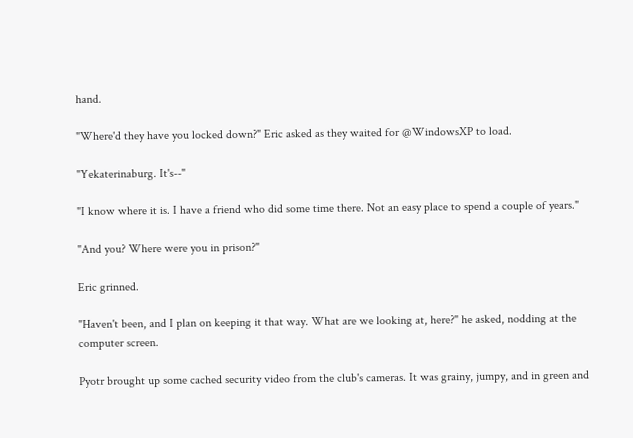hand.

"Where'd they have you locked down?" Eric asked as they waited for @WindowsXP to load.

"Yekaterinaburg. It's--"

"I know where it is. I have a friend who did some time there. Not an easy place to spend a couple of years."

"And you? Where were you in prison?"

Eric grinned.

"Haven't been, and I plan on keeping it that way. What are we looking at, here?" he asked, nodding at the computer screen.

Pyotr brought up some cached security video from the club's cameras. It was grainy, jumpy, and in green and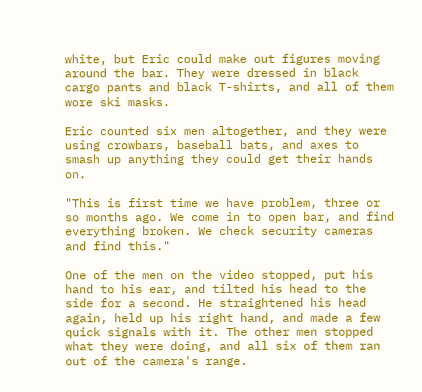white, but Eric could make out figures moving around the bar. They were dressed in black cargo pants and black T-shirts, and all of them wore ski masks.

Eric counted six men altogether, and they were using crowbars, baseball bats, and axes to smash up anything they could get their hands on.

"This is first time we have problem, three or so months ago. We come in to open bar, and find everything broken. We check security cameras and find this."

One of the men on the video stopped, put his hand to his ear, and tilted his head to the side for a second. He straightened his head again, held up his right hand, and made a few quick signals with it. The other men stopped what they were doing, and all six of them ran out of the camera's range.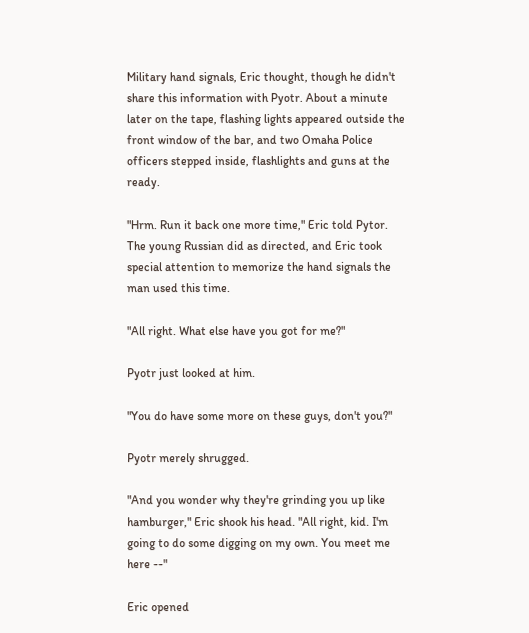Military hand signals, Eric thought, though he didn't share this information with Pyotr. About a minute later on the tape, flashing lights appeared outside the front window of the bar, and two Omaha Police officers stepped inside, flashlights and guns at the ready.

"Hrm. Run it back one more time," Eric told Pytor. The young Russian did as directed, and Eric took special attention to memorize the hand signals the man used this time.

"All right. What else have you got for me?"

Pyotr just looked at him.

"You do have some more on these guys, don't you?"

Pyotr merely shrugged.

"And you wonder why they're grinding you up like hamburger," Eric shook his head. "All right, kid. I'm going to do some digging on my own. You meet me here --"

Eric opened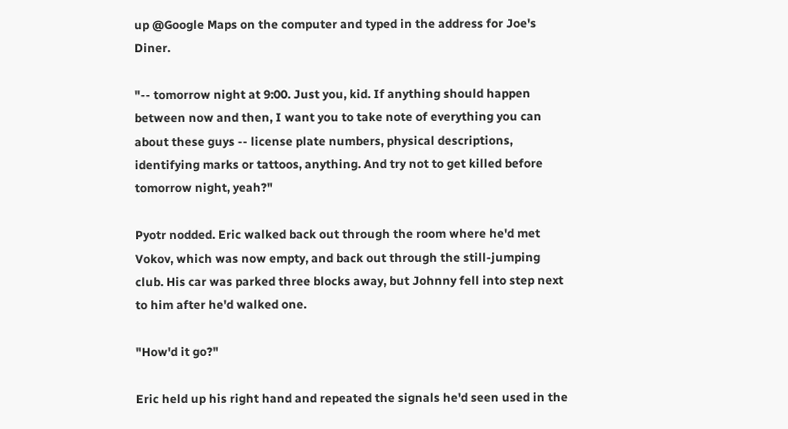up @Google Maps on the computer and typed in the address for Joe's Diner.

"-- tomorrow night at 9:00. Just you, kid. If anything should happen between now and then, I want you to take note of everything you can about these guys -- license plate numbers, physical descriptions, identifying marks or tattoos, anything. And try not to get killed before tomorrow night, yeah?"

Pyotr nodded. Eric walked back out through the room where he'd met Vokov, which was now empty, and back out through the still-jumping club. His car was parked three blocks away, but Johnny fell into step next to him after he'd walked one.

"How'd it go?"

Eric held up his right hand and repeated the signals he'd seen used in the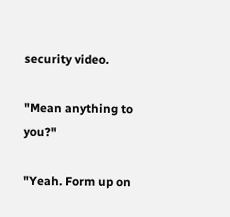security video.

"Mean anything to you?"

"Yeah. Form up on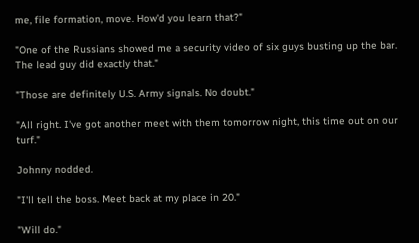me, file formation, move. How'd you learn that?"

"One of the Russians showed me a security video of six guys busting up the bar. The lead guy did exactly that."

"Those are definitely U.S. Army signals. No doubt."

"All right. I've got another meet with them tomorrow night, this time out on our turf."

Johnny nodded.

"I'll tell the boss. Meet back at my place in 20."

"Will do."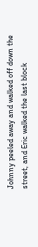Johnny peeled away and walked off down the street, and Eric walked the last block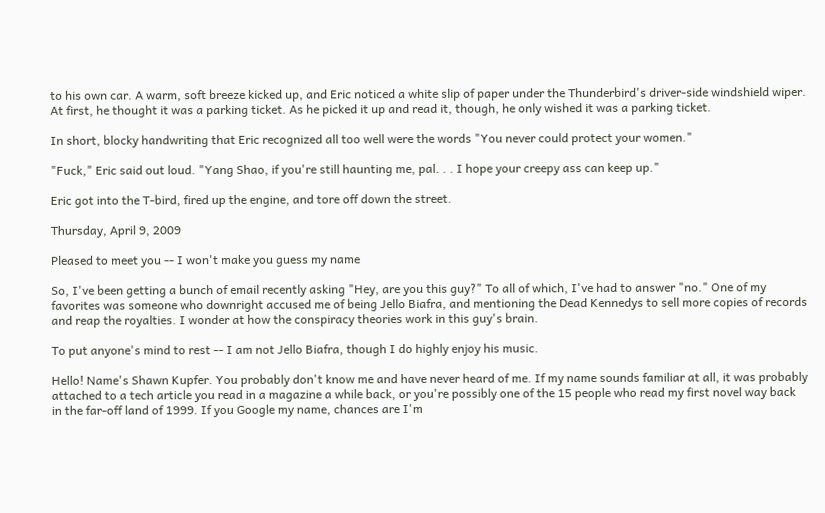to his own car. A warm, soft breeze kicked up, and Eric noticed a white slip of paper under the Thunderbird's driver-side windshield wiper. At first, he thought it was a parking ticket. As he picked it up and read it, though, he only wished it was a parking ticket.

In short, blocky handwriting that Eric recognized all too well were the words "You never could protect your women."

"Fuck," Eric said out loud. "Yang Shao, if you're still haunting me, pal. . . I hope your creepy ass can keep up."

Eric got into the T-bird, fired up the engine, and tore off down the street.

Thursday, April 9, 2009

Pleased to meet you -- I won't make you guess my name

So, I've been getting a bunch of email recently asking "Hey, are you this guy?" To all of which, I've had to answer "no." One of my favorites was someone who downright accused me of being Jello Biafra, and mentioning the Dead Kennedys to sell more copies of records and reap the royalties. I wonder at how the conspiracy theories work in this guy's brain.

To put anyone's mind to rest -- I am not Jello Biafra, though I do highly enjoy his music.

Hello! Name's Shawn Kupfer. You probably don't know me and have never heard of me. If my name sounds familiar at all, it was probably attached to a tech article you read in a magazine a while back, or you're possibly one of the 15 people who read my first novel way back in the far-off land of 1999. If you Google my name, chances are I'm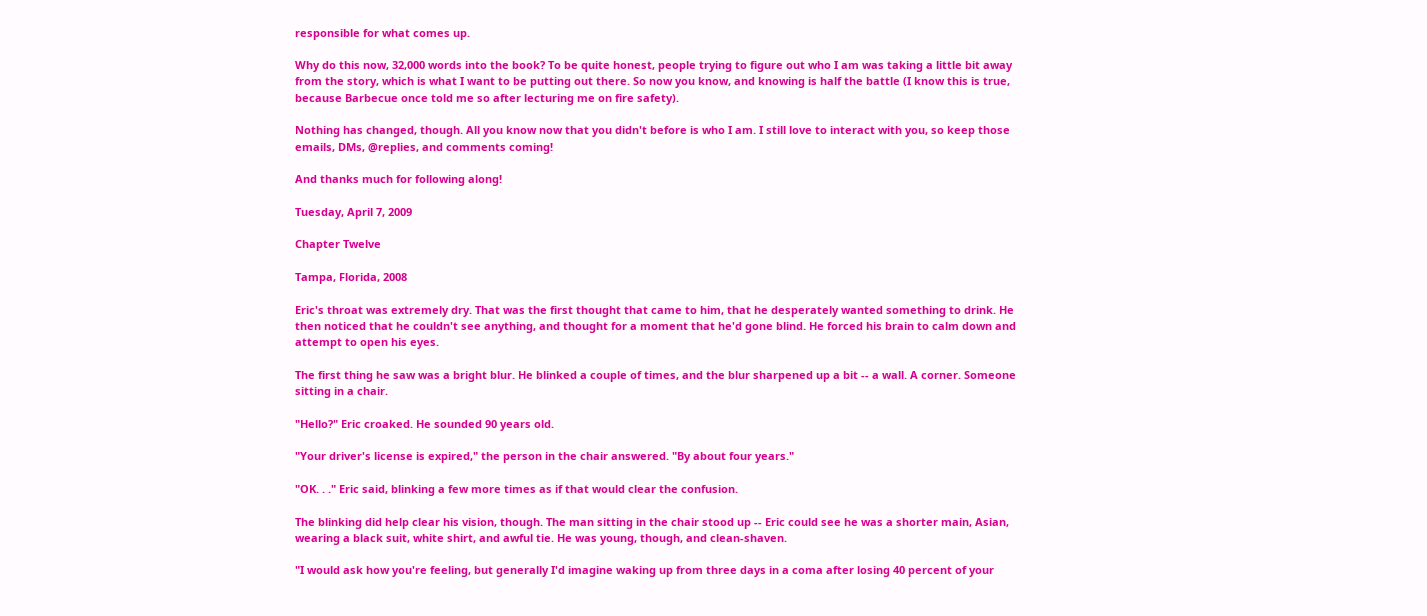responsible for what comes up.

Why do this now, 32,000 words into the book? To be quite honest, people trying to figure out who I am was taking a little bit away from the story, which is what I want to be putting out there. So now you know, and knowing is half the battle (I know this is true, because Barbecue once told me so after lecturing me on fire safety).

Nothing has changed, though. All you know now that you didn't before is who I am. I still love to interact with you, so keep those emails, DMs, @replies, and comments coming!

And thanks much for following along!

Tuesday, April 7, 2009

Chapter Twelve

Tampa, Florida, 2008

Eric's throat was extremely dry. That was the first thought that came to him, that he desperately wanted something to drink. He then noticed that he couldn't see anything, and thought for a moment that he'd gone blind. He forced his brain to calm down and attempt to open his eyes.

The first thing he saw was a bright blur. He blinked a couple of times, and the blur sharpened up a bit -- a wall. A corner. Someone sitting in a chair.

"Hello?" Eric croaked. He sounded 90 years old.

"Your driver's license is expired," the person in the chair answered. "By about four years."

"OK. . ." Eric said, blinking a few more times as if that would clear the confusion.

The blinking did help clear his vision, though. The man sitting in the chair stood up -- Eric could see he was a shorter main, Asian, wearing a black suit, white shirt, and awful tie. He was young, though, and clean-shaven.

"I would ask how you're feeling, but generally I'd imagine waking up from three days in a coma after losing 40 percent of your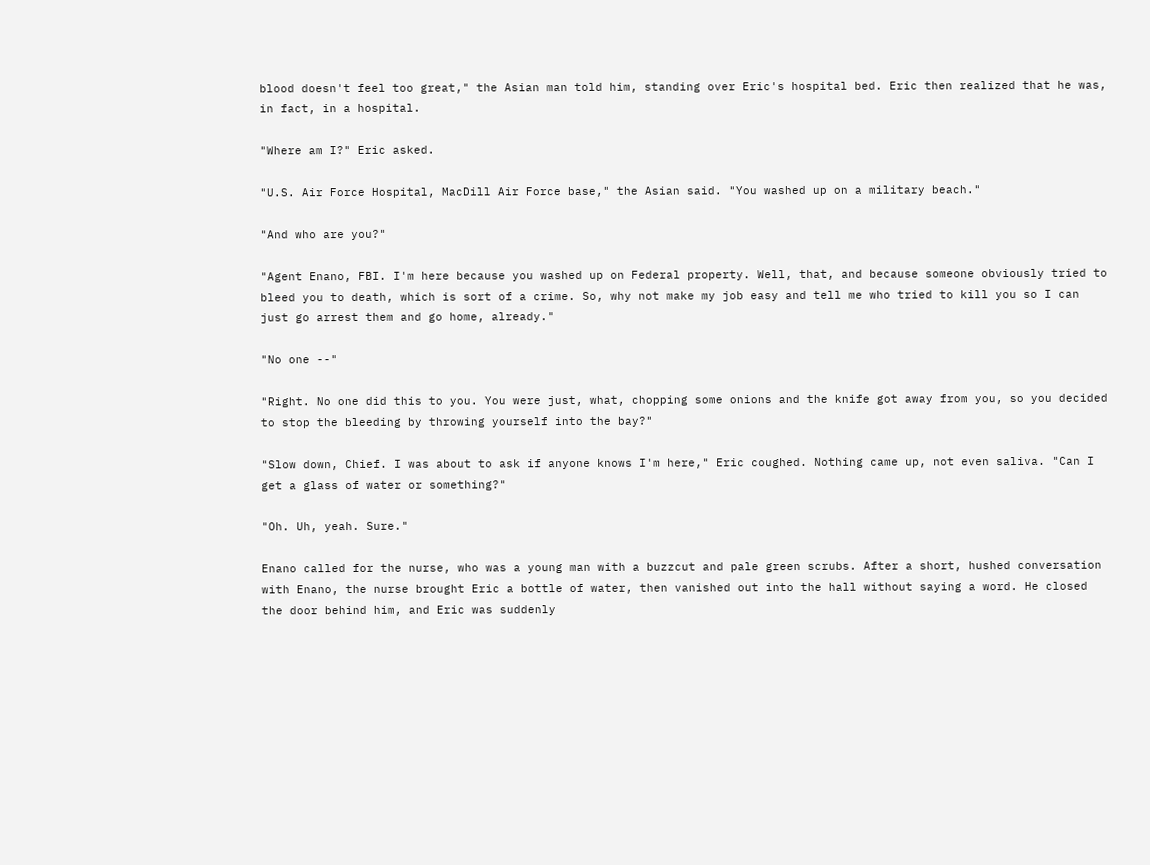blood doesn't feel too great," the Asian man told him, standing over Eric's hospital bed. Eric then realized that he was, in fact, in a hospital.

"Where am I?" Eric asked.

"U.S. Air Force Hospital, MacDill Air Force base," the Asian said. "You washed up on a military beach."

"And who are you?"

"Agent Enano, FBI. I'm here because you washed up on Federal property. Well, that, and because someone obviously tried to bleed you to death, which is sort of a crime. So, why not make my job easy and tell me who tried to kill you so I can just go arrest them and go home, already."

"No one --"

"Right. No one did this to you. You were just, what, chopping some onions and the knife got away from you, so you decided to stop the bleeding by throwing yourself into the bay?"

"Slow down, Chief. I was about to ask if anyone knows I'm here," Eric coughed. Nothing came up, not even saliva. "Can I get a glass of water or something?"

"Oh. Uh, yeah. Sure."

Enano called for the nurse, who was a young man with a buzzcut and pale green scrubs. After a short, hushed conversation with Enano, the nurse brought Eric a bottle of water, then vanished out into the hall without saying a word. He closed the door behind him, and Eric was suddenly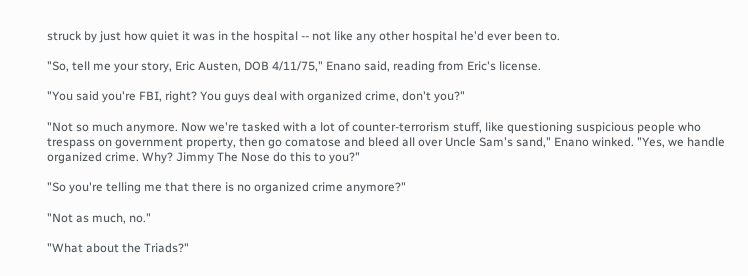struck by just how quiet it was in the hospital -- not like any other hospital he'd ever been to.

"So, tell me your story, Eric Austen, DOB 4/11/75," Enano said, reading from Eric's license.

"You said you're FBI, right? You guys deal with organized crime, don't you?"

"Not so much anymore. Now we're tasked with a lot of counter-terrorism stuff, like questioning suspicious people who trespass on government property, then go comatose and bleed all over Uncle Sam's sand," Enano winked. "Yes, we handle organized crime. Why? Jimmy The Nose do this to you?"

"So you're telling me that there is no organized crime anymore?"

"Not as much, no."

"What about the Triads?"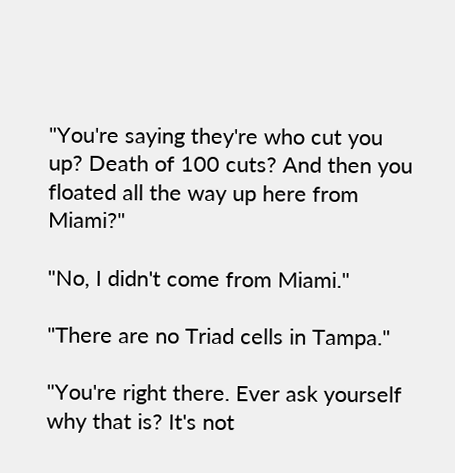"You're saying they're who cut you up? Death of 100 cuts? And then you floated all the way up here from Miami?"

"No, I didn't come from Miami."

"There are no Triad cells in Tampa."

"You're right there. Ever ask yourself why that is? It's not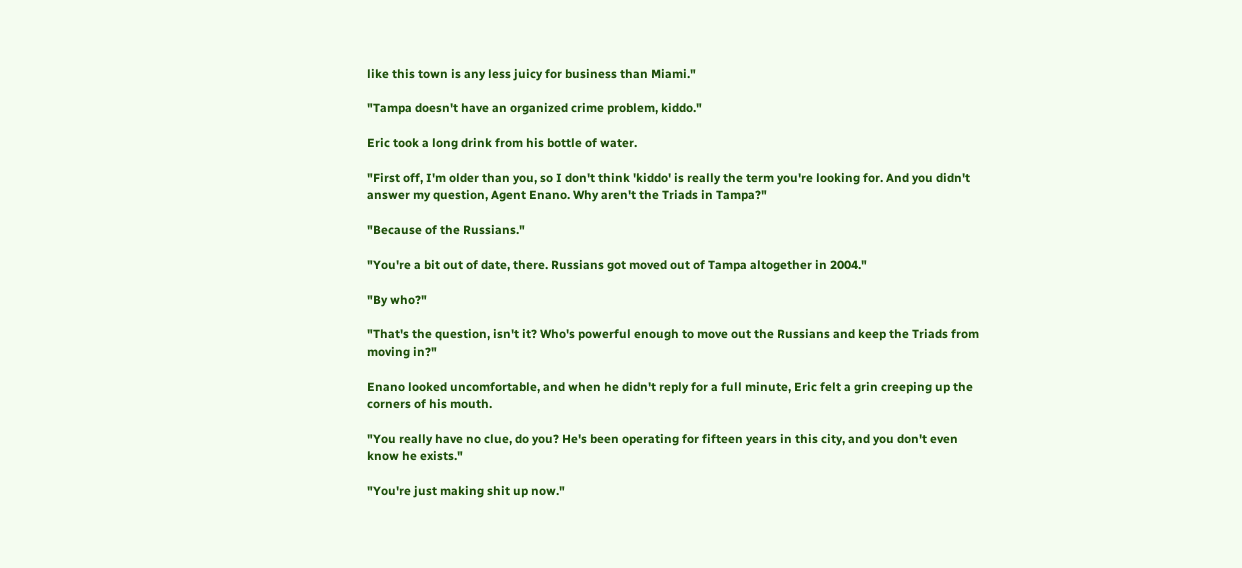like this town is any less juicy for business than Miami."

"Tampa doesn't have an organized crime problem, kiddo."

Eric took a long drink from his bottle of water.

"First off, I'm older than you, so I don't think 'kiddo' is really the term you're looking for. And you didn't answer my question, Agent Enano. Why aren't the Triads in Tampa?"

"Because of the Russians."

"You're a bit out of date, there. Russians got moved out of Tampa altogether in 2004."

"By who?"

"That's the question, isn't it? Who's powerful enough to move out the Russians and keep the Triads from moving in?"

Enano looked uncomfortable, and when he didn't reply for a full minute, Eric felt a grin creeping up the corners of his mouth.

"You really have no clue, do you? He's been operating for fifteen years in this city, and you don't even know he exists."

"You're just making shit up now."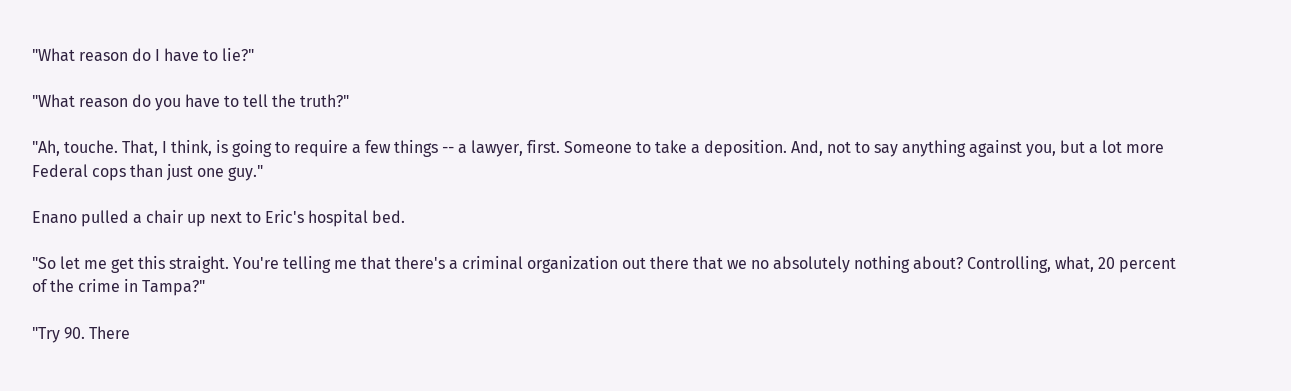"What reason do I have to lie?"

"What reason do you have to tell the truth?"

"Ah, touche. That, I think, is going to require a few things -- a lawyer, first. Someone to take a deposition. And, not to say anything against you, but a lot more Federal cops than just one guy."

Enano pulled a chair up next to Eric's hospital bed.

"So let me get this straight. You're telling me that there's a criminal organization out there that we no absolutely nothing about? Controlling, what, 20 percent of the crime in Tampa?"

"Try 90. There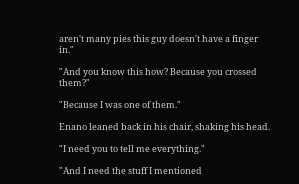aren't many pies this guy doesn't have a finger in."

"And you know this how? Because you crossed them?"

"Because I was one of them."

Enano leaned back in his chair, shaking his head.

"I need you to tell me everything."

"And I need the stuff I mentioned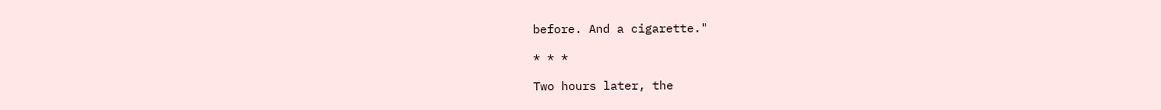before. And a cigarette."

* * *

Two hours later, the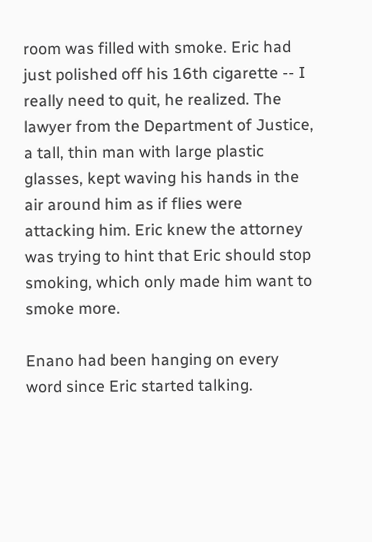room was filled with smoke. Eric had just polished off his 16th cigarette -- I really need to quit, he realized. The lawyer from the Department of Justice, a tall, thin man with large plastic glasses, kept waving his hands in the air around him as if flies were attacking him. Eric knew the attorney was trying to hint that Eric should stop smoking, which only made him want to smoke more.

Enano had been hanging on every word since Eric started talking.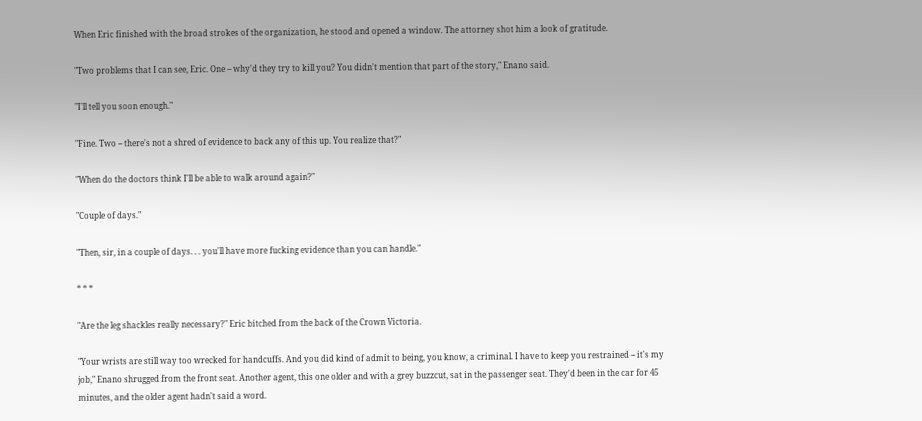When Eric finished with the broad strokes of the organization, he stood and opened a window. The attorney shot him a look of gratitude.

"Two problems that I can see, Eric. One -- why'd they try to kill you? You didn't mention that part of the story," Enano said.

"I'll tell you soon enough."

"Fine. Two -- there's not a shred of evidence to back any of this up. You realize that?"

"When do the doctors think I'll be able to walk around again?"

"Couple of days."

"Then, sir, in a couple of days. . . you'll have more fucking evidence than you can handle."

* * *

"Are the leg shackles really necessary?" Eric bitched from the back of the Crown Victoria.

"Your wrists are still way too wrecked for handcuffs. And you did kind of admit to being, you know, a criminal. I have to keep you restrained -- it's my job," Enano shrugged from the front seat. Another agent, this one older and with a grey buzzcut, sat in the passenger seat. They'd been in the car for 45 minutes, and the older agent hadn't said a word.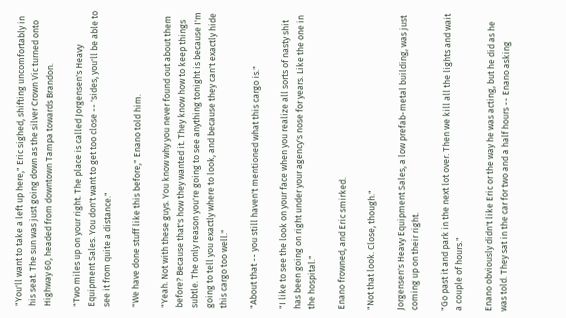"You'll want to take a left up here," Eric sighed, shifting uncomfortably in his seat. The sun was just going down as the silver Crown Vic turned onto Highway 60, headed from downtown Tampa towards Brandon.

"Two miles up on your right. The place is called Jorgensen's Heavy Equipment Sales. You don't want to get too close -- 'sides, you'll be able to see it from quite a distance."

"We have done stuff like this before," Enano told him.

"Yeah. Not with these guys. You know why you never found out about them before? Because that's how they wanted it. They know how to keep things subtle. The only reason you're going to see anything tonight is because I'm going to tell you exactly where to look, and because they can't exactly hide this cargo too well."

"About that -- you still haven't mentioned what this cargo is."

"I like to see the look on your face when you realize all sorts of nasty shit has been going on right under your agency's nose for years. Like the one in the hospital."

Enano frowned, and Eric smirked.

"Not that look. Close, though."

Jorgensen's Heavy Equipment Sales, a low prefab-metal building, was just coming up on their right.

"Go past it and park in the next lot over. Then we kill all the lights and wait a couple of hours."

Enano obviously didn't like Eric or the way he was acting, but he did as he was told. They sat in the car for two and a half hours -- Enano asking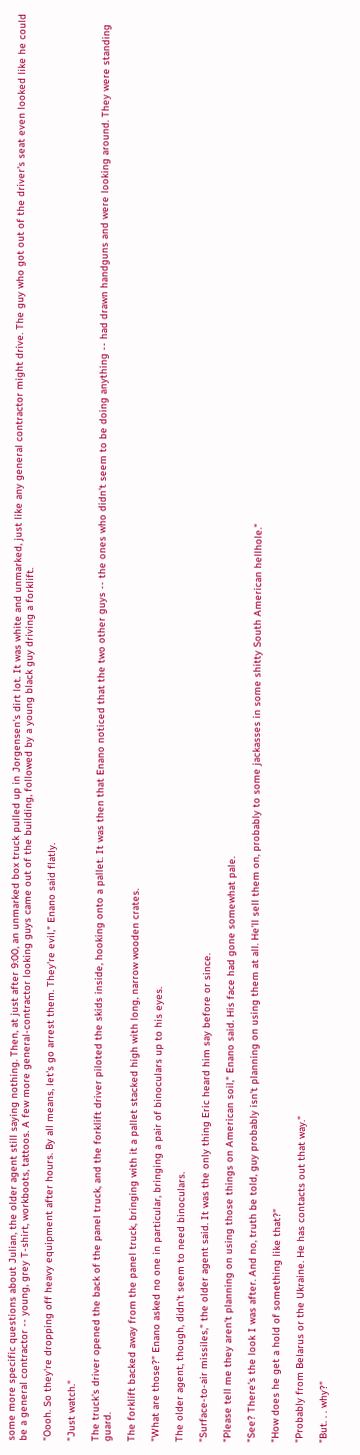some more specific questions about Julian, the older agent still saying nothing. Then, at just after 9:00, an unmarked box truck pulled up in Jorgensen's dirt lot. It was white and unmarked, just like any general contractor might drive. The guy who got out of the driver's seat even looked like he could be a general contractor -- young, grey T-shirt, workboots, tattoos. A few more general-contractor looking guys came out of the building, followed by a young black guy driving a forklift.

"Oooh. So they're dropping off heavy equipment after hours. By all means, let's go arrest them. They're evil," Enano said flatly.

"Just watch."

The truck's driver opened the back of the panel truck, and the forklift driver piloted the skids inside, hooking onto a pallet. It was then that Enano noticed that the two other guys -- the ones who didn't seem to be doing anything -- had drawn handguns and were looking around. They were standing guard.

The forklift backed away from the panel truck, bringing with it a pallet stacked high with long, narrow wooden crates.

"What are those?" Enano asked no one in particular, bringing a pair of binoculars up to his eyes.

The older agent, though, didn't seem to need binoculars.

"Surface-to-air missiles," the older agent said. It was the only thing Eric heard him say before or since.

"Please tell me they aren't planning on using those things on American soil," Enano said. His face had gone somewhat pale.

"See? There's the look I was after. And no, truth be told, guy probably isn't planning on using them at all. He'll sell them on, probably to some jackasses in some shitty South American hellhole."

"How does he get a hold of something like that?"

"Probably from Belarus or the Ukraine. He has contacts out that way."

"But. . . why?"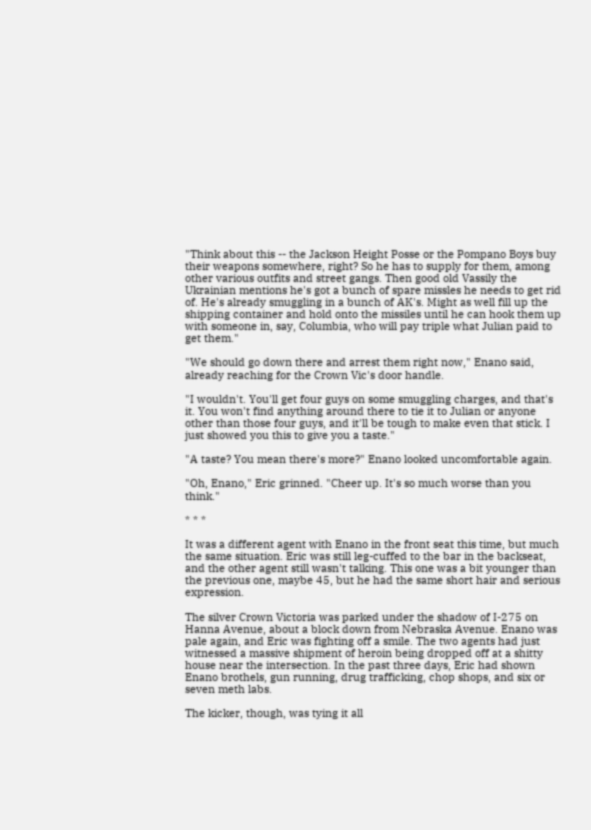"Think about this -- the Jackson Height Posse or the Pompano Boys buy their weapons somewhere, right? So he has to supply for them, among other various outfits and street gangs. Then good old Vassily the Ukrainian mentions he's got a bunch of spare missles he needs to get rid of. He's already smuggling in a bunch of AK's. Might as well fill up the shipping container and hold onto the missiles until he can hook them up with someone in, say, Columbia, who will pay triple what Julian paid to get them."

"We should go down there and arrest them right now," Enano said, already reaching for the Crown Vic's door handle.

"I wouldn't. You'll get four guys on some smuggling charges, and that's it. You won't find anything around there to tie it to Julian or anyone other than those four guys, and it'll be tough to make even that stick. I just showed you this to give you a taste."

"A taste? You mean there's more?" Enano looked uncomfortable again.

"Oh, Enano," Eric grinned. "Cheer up. It's so much worse than you think."

* * *

It was a different agent with Enano in the front seat this time, but much the same situation. Eric was still leg-cuffed to the bar in the backseat, and the other agent still wasn't talking. This one was a bit younger than the previous one, maybe 45, but he had the same short hair and serious expression.

The silver Crown Victoria was parked under the shadow of I-275 on Hanna Avenue, about a block down from Nebraska Avenue. Enano was pale again, and Eric was fighting off a smile. The two agents had just witnessed a massive shipment of heroin being dropped off at a shitty house near the intersection. In the past three days, Eric had shown Enano brothels, gun running, drug trafficking, chop shops, and six or seven meth labs.

The kicker, though, was tying it all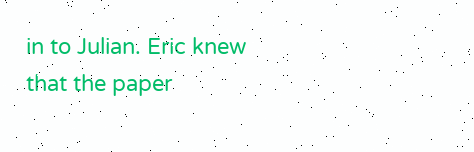in to Julian. Eric knew that the paper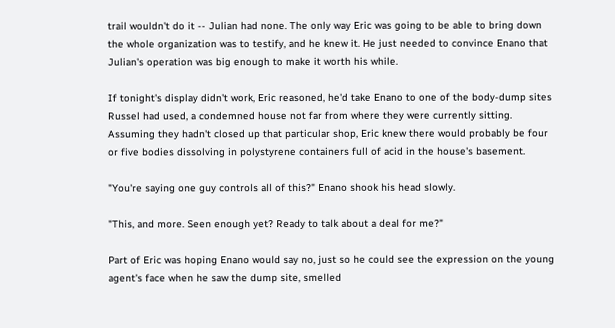trail wouldn't do it -- Julian had none. The only way Eric was going to be able to bring down the whole organization was to testify, and he knew it. He just needed to convince Enano that Julian's operation was big enough to make it worth his while.

If tonight's display didn't work, Eric reasoned, he'd take Enano to one of the body-dump sites Russel had used, a condemned house not far from where they were currently sitting. Assuming they hadn't closed up that particular shop, Eric knew there would probably be four or five bodies dissolving in polystyrene containers full of acid in the house's basement.

"You're saying one guy controls all of this?" Enano shook his head slowly.

"This, and more. Seen enough yet? Ready to talk about a deal for me?"

Part of Eric was hoping Enano would say no, just so he could see the expression on the young agent's face when he saw the dump site, smelled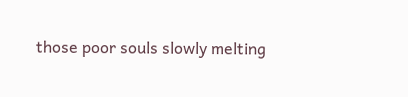those poor souls slowly melting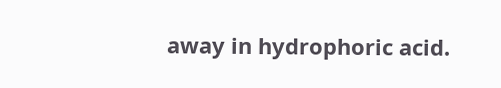away in hydrophoric acid.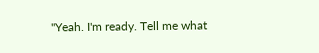"Yeah. I'm ready. Tell me what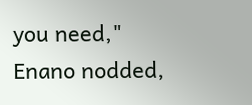you need," Enano nodded,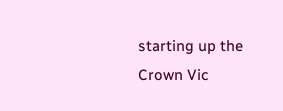starting up the Crown Vic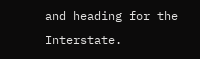and heading for the Interstate.